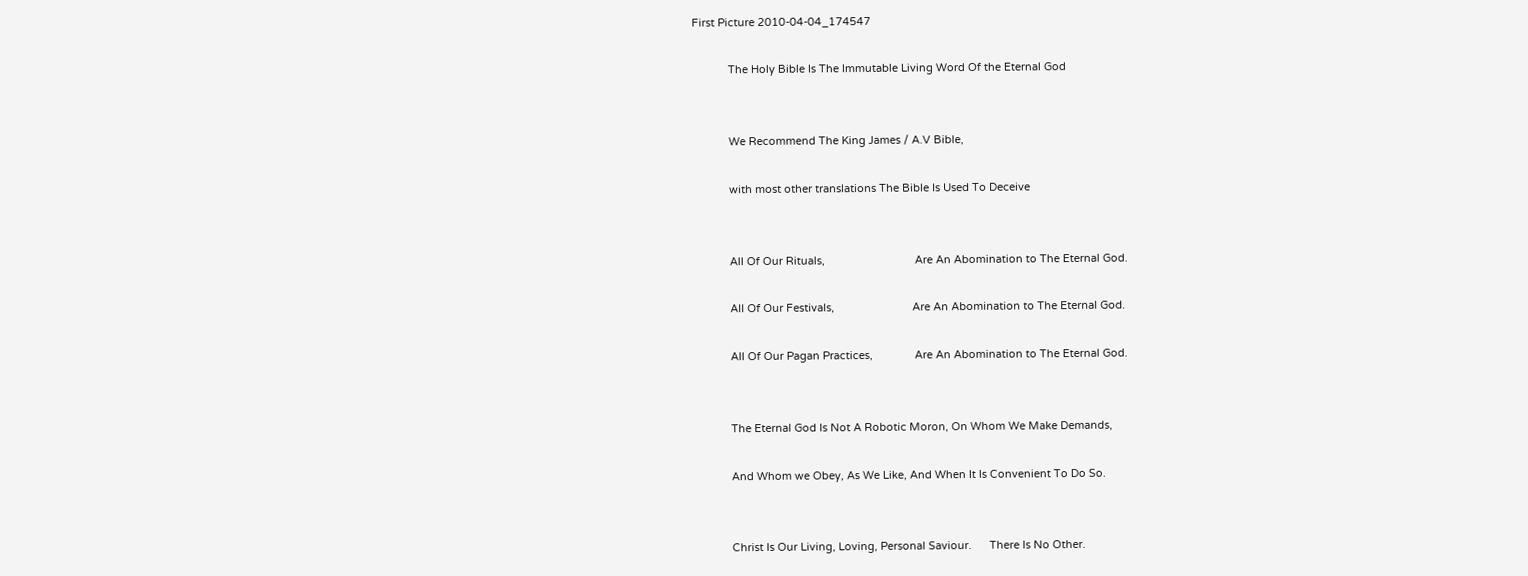First Picture 2010-04-04_174547

            The Holy Bible Is The Immutable Living Word Of the Eternal God


            We Recommend The King James / A.V Bible,

            with most other translations The Bible Is Used To Deceive


            All Of Our Rituals,                              Are An Abomination to The Eternal God.

            All Of Our Festivals,                          Are An Abomination to The Eternal God.

            All Of Our Pagan Practices,              Are An Abomination to The Eternal God.


            The Eternal God Is Not A Robotic Moron, On Whom We Make Demands,

            And Whom we Obey, As We Like, And When It Is Convenient To Do So.


            Christ Is Our Living, Loving, Personal Saviour.      There Is No Other.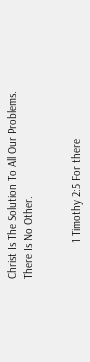Christ Is The Solution To All Our Problems.          There Is No Other.


            1 Timothy 2:5 For there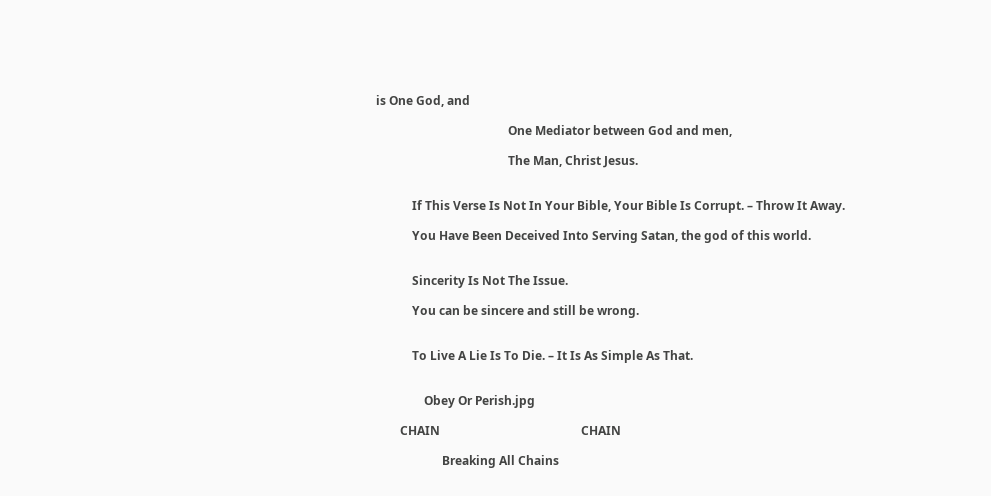is One God, and

                                            One Mediator between God and men,

                                            The Man, Christ Jesus.


            If This Verse Is Not In Your Bible, Your Bible Is Corrupt. – Throw It Away.

            You Have Been Deceived Into Serving Satan, the god of this world.


            Sincerity Is Not The Issue.

            You can be sincere and still be wrong.


            To Live A Lie Is To Die. – It Is As Simple As That.


                Obey Or Perish.jpg

        CHAIN                                               CHAIN

                      Breaking All Chains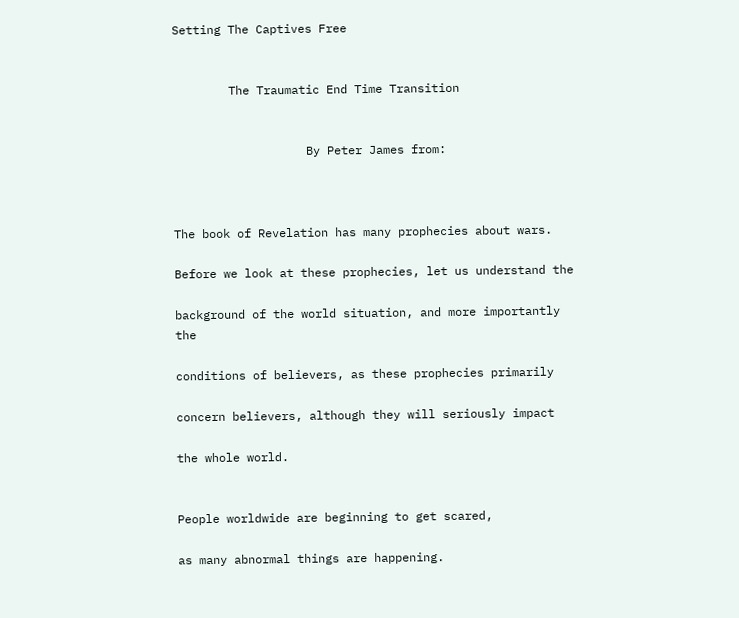Setting The Captives Free


        The Traumatic End Time Transition


                   By Peter James from:



The book of Revelation has many prophecies about wars.

Before we look at these prophecies, let us understand the

background of the world situation, and more importantly the

conditions of believers, as these prophecies primarily

concern believers, although they will seriously impact

the whole world.


People worldwide are beginning to get scared,

as many abnormal things are happening.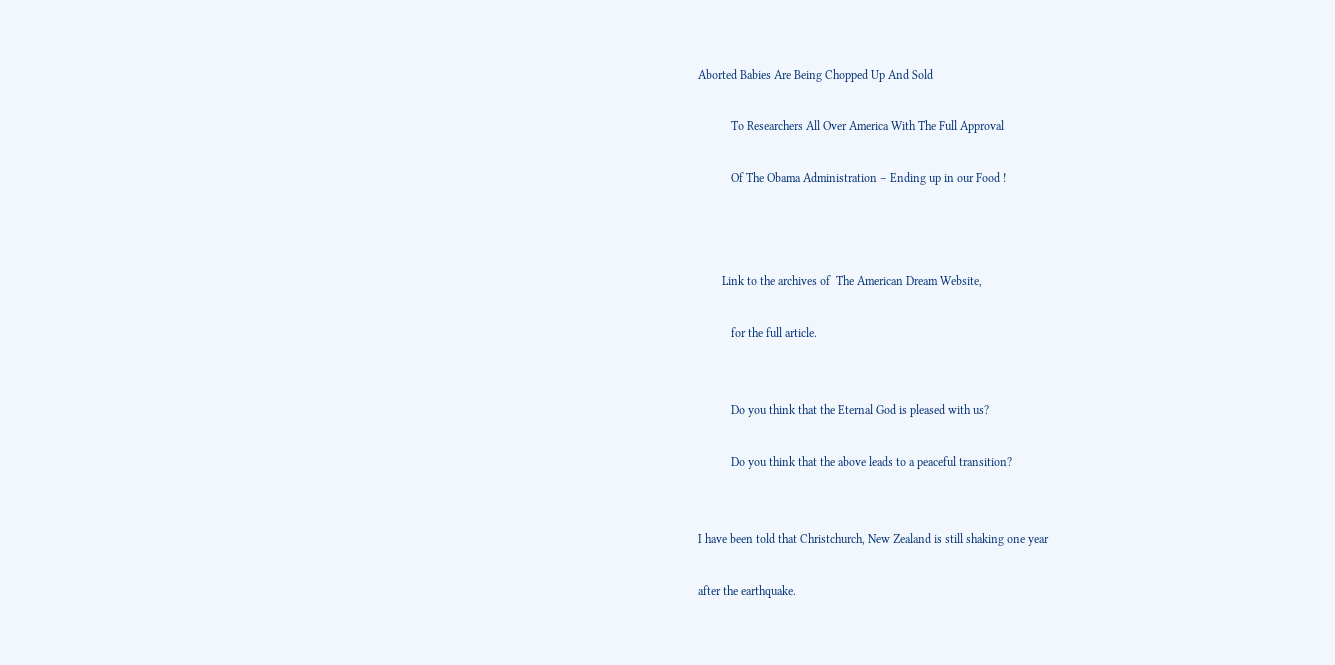Aborted Babies Are Being Chopped Up And Sold

           To Researchers All Over America With The Full Approval

           Of The Obama Administration – Ending up in our Food !



        Link to the archives of  The American Dream Website,

           for the full article.


           Do you think that the Eternal God is pleased with us?

           Do you think that the above leads to a peaceful transition?


I have been told that Christchurch, New Zealand is still shaking one year

after the earthquake.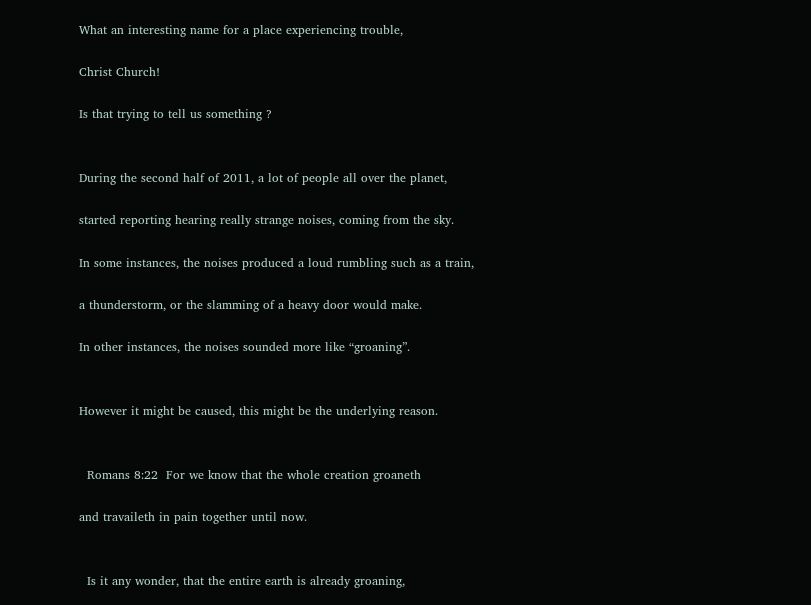What an interesting name for a place experiencing trouble,

Christ Church!

Is that trying to tell us something ?


During the second half of 2011, a lot of people all over the planet,

started reporting hearing really strange noises, coming from the sky.

In some instances, the noises produced a loud rumbling such as a train,

a thunderstorm, or the slamming of a heavy door would make.

In other instances, the noises sounded more like “groaning”.


However it might be caused, this might be the underlying reason.


  Romans 8:22  For we know that the whole creation groaneth

and travaileth in pain together until now.


  Is it any wonder, that the entire earth is already groaning,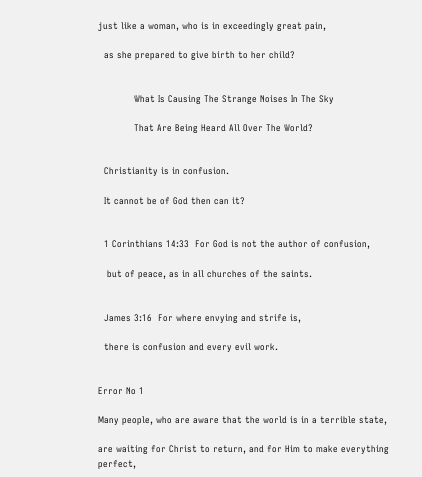just like a woman, who is in exceedingly great pain,

  as she prepared to give birth to her child?


            What Is Causing The Strange Noises In The Sky

            That Are Being Heard All Over The World?


  Christianity is in confusion.

  It cannot be of God then can it?


  1 Corinthians 14:33  For God is not the author of confusion,

   but of peace, as in all churches of the saints.


  James 3:16  For where envying and strife is,

  there is confusion and every evil work.


Error No 1

Many people, who are aware that the world is in a terrible state,

are waiting for Christ to return, and for Him to make everything perfect,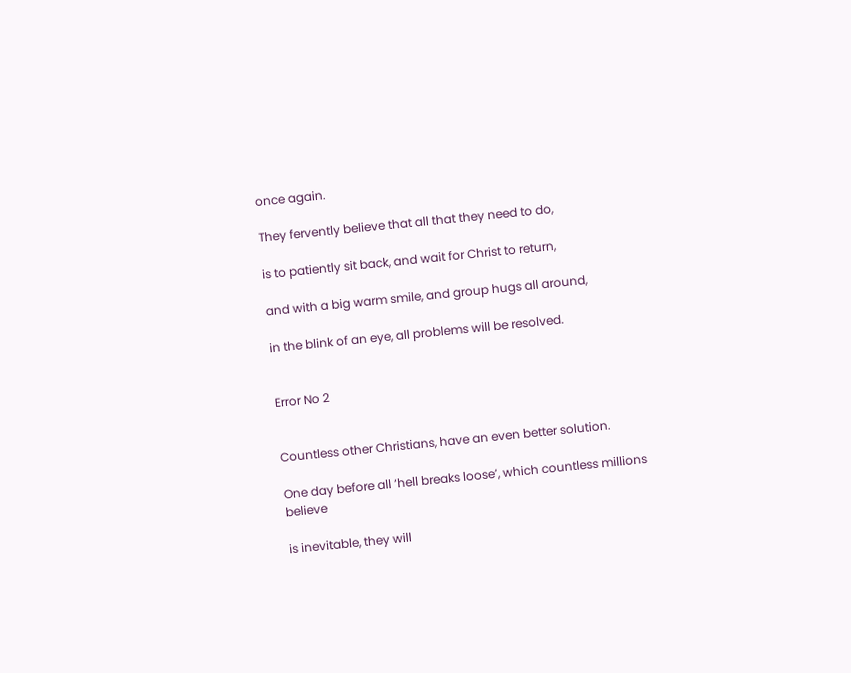once again.

They fervently believe that all that they need to do,

is to patiently sit back, and wait for Christ to return,

and with a big warm smile, and group hugs all around,

in the blink of an eye, all problems will be resolved.


Error No 2


Countless other Christians, have an even better solution.

One day before all ‘hell breaks loose’, which countless millions believe

is inevitable, they will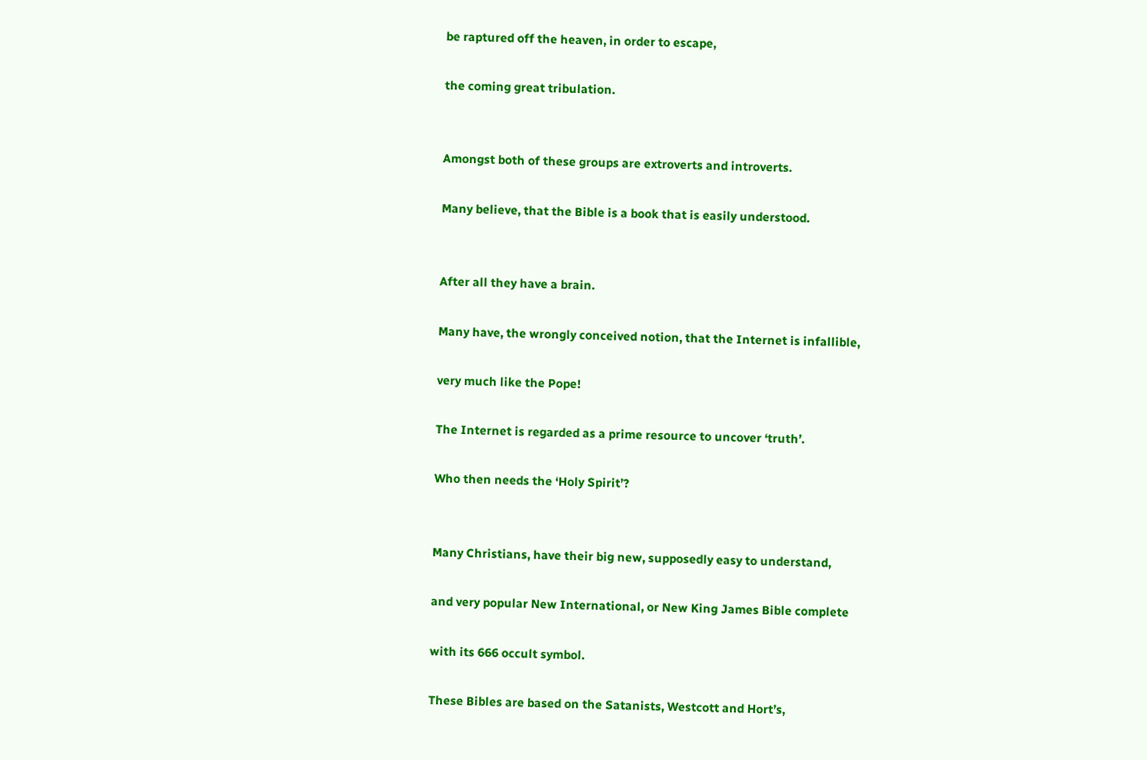be raptured off the heaven, in order to escape,

the coming great tribulation.


Amongst both of these groups are extroverts and introverts.

Many believe, that the Bible is a book that is easily understood.


After all they have a brain.

Many have, the wrongly conceived notion, that the Internet is infallible,

very much like the Pope!

The Internet is regarded as a prime resource to uncover ‘truth’.

Who then needs the ‘Holy Spirit’?


Many Christians, have their big new, supposedly easy to understand,

and very popular New International, or New King James Bible complete

with its 666 occult symbol.

These Bibles are based on the Satanists, Westcott and Hort’s,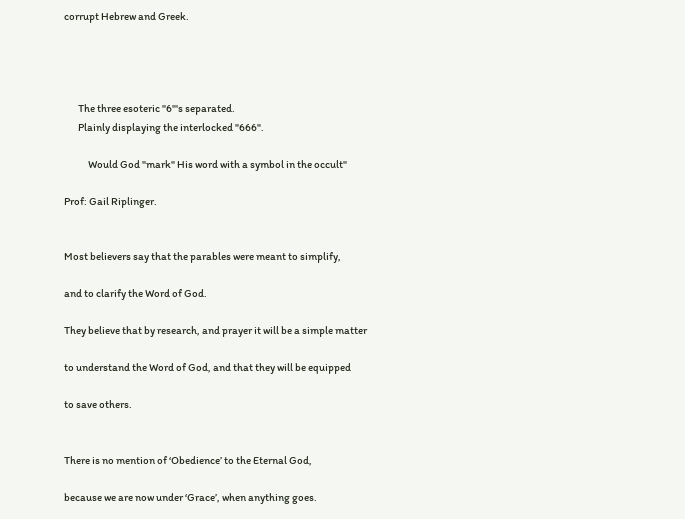corrupt Hebrew and Greek.




       The three esoteric "6"'s separated.
       Plainly displaying the interlocked "666".

            Would God "mark" His word with a symbol in the occult"

Prof: Gail Riplinger.


Most believers say that the parables were meant to simplify,

and to clarify the Word of God.

They believe that by research, and prayer it will be a simple matter

to understand the Word of God, and that they will be equipped

to save others.


There is no mention of ‘Obedience’ to the Eternal God,

because we are now under ‘Grace’, when anything goes.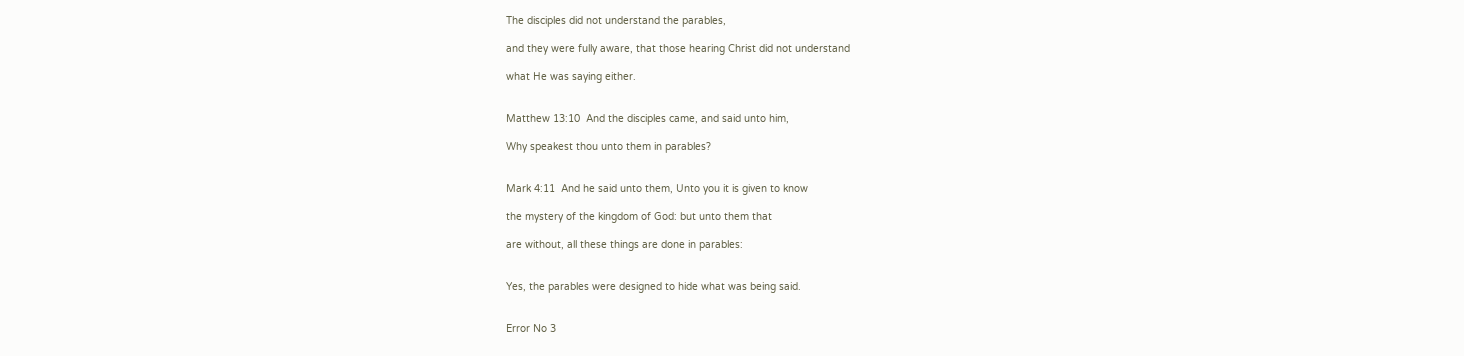The disciples did not understand the parables,

and they were fully aware, that those hearing Christ did not understand

what He was saying either.


Matthew 13:10  And the disciples came, and said unto him,

Why speakest thou unto them in parables?


Mark 4:11  And he said unto them, Unto you it is given to know

the mystery of the kingdom of God: but unto them that

are without, all these things are done in parables:


Yes, the parables were designed to hide what was being said.


Error No 3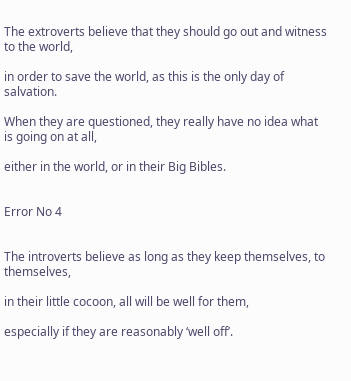The extroverts believe that they should go out and witness to the world,

in order to save the world, as this is the only day of salvation.

When they are questioned, they really have no idea what is going on at all,

either in the world, or in their Big Bibles.


Error No 4


The introverts believe as long as they keep themselves, to themselves,

in their little cocoon, all will be well for them,

especially if they are reasonably ‘well off’.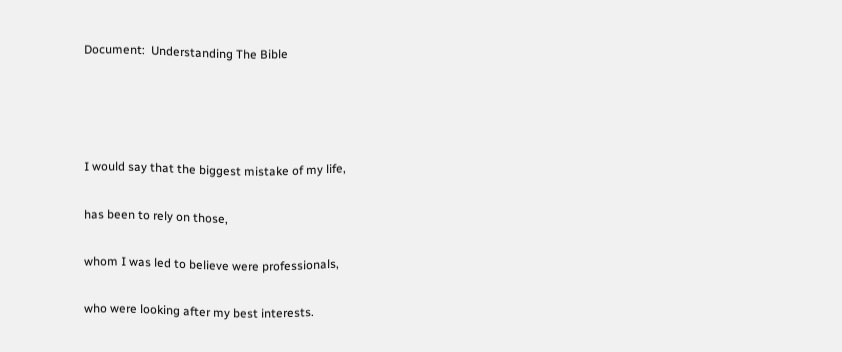Document:  Understanding The Bible




I would say that the biggest mistake of my life,

has been to rely on those,

whom I was led to believe were professionals,

who were looking after my best interests.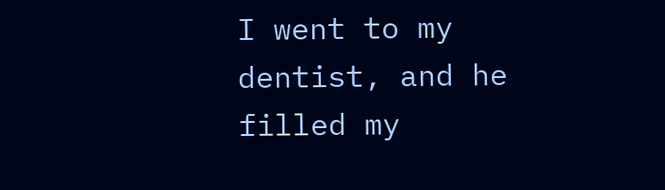I went to my dentist, and he filled my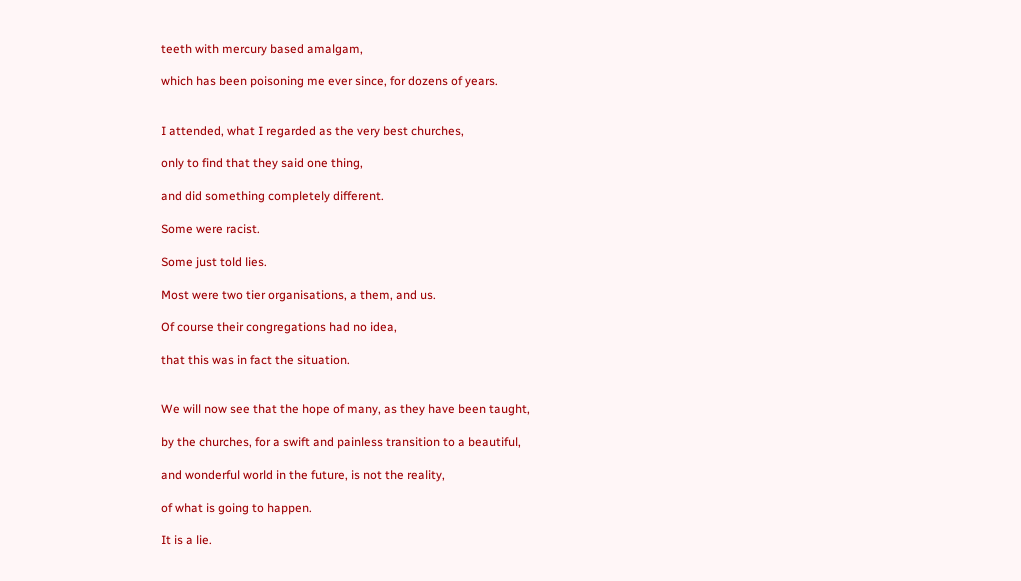teeth with mercury based amalgam,

which has been poisoning me ever since, for dozens of years.


I attended, what I regarded as the very best churches,

only to find that they said one thing,

and did something completely different.

Some were racist.

Some just told lies.

Most were two tier organisations, a them, and us.

Of course their congregations had no idea,

that this was in fact the situation.


We will now see that the hope of many, as they have been taught,

by the churches, for a swift and painless transition to a beautiful,

and wonderful world in the future, is not the reality,

of what is going to happen.

It is a lie.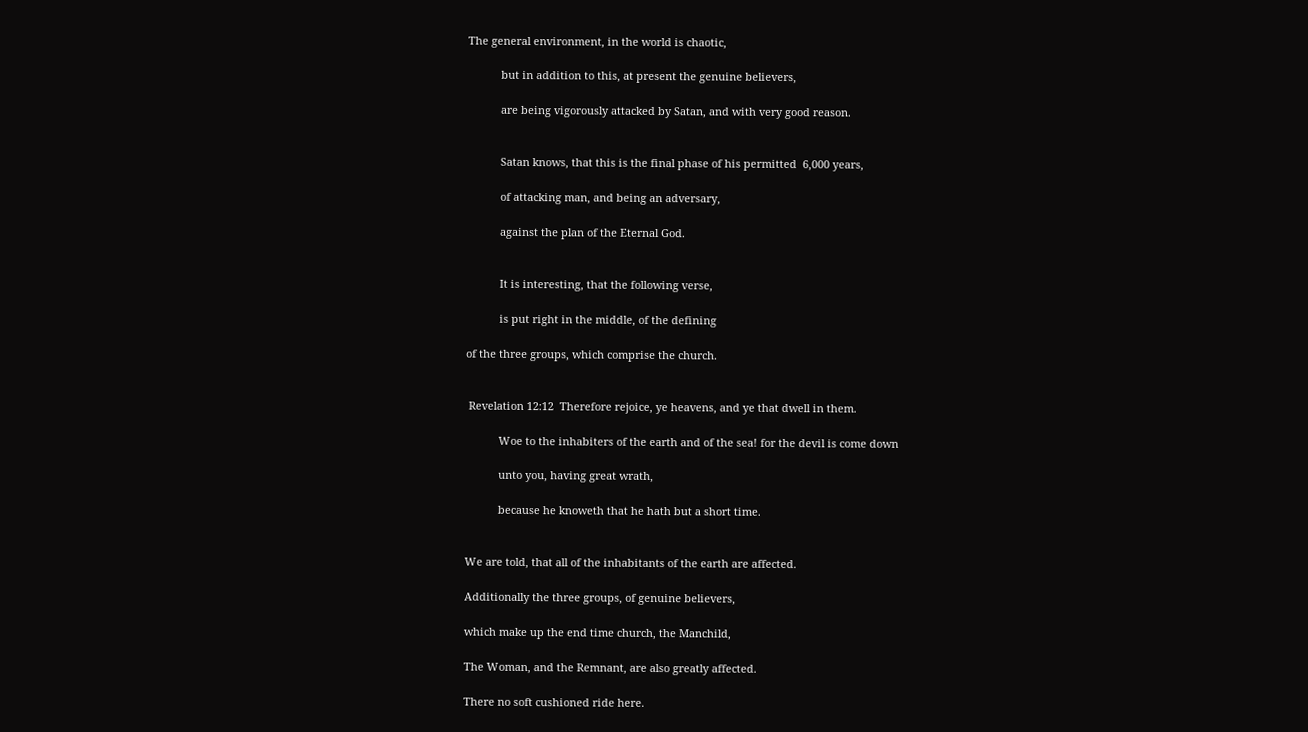The general environment, in the world is chaotic,

           but in addition to this, at present the genuine believers,

           are being vigorously attacked by Satan, and with very good reason.


           Satan knows, that this is the final phase of his permitted  6,000 years,

           of attacking man, and being an adversary,

           against the plan of the Eternal God.


           It is interesting, that the following verse,

           is put right in the middle, of the defining

of the three groups, which comprise the church.


 Revelation 12:12  Therefore rejoice, ye heavens, and ye that dwell in them.

           Woe to the inhabiters of the earth and of the sea! for the devil is come down

           unto you, having great wrath,

           because he knoweth that he hath but a short time.


We are told, that all of the inhabitants of the earth are affected.

Additionally the three groups, of genuine believers,

which make up the end time church, the Manchild,

The Woman, and the Remnant, are also greatly affected.

There no soft cushioned ride here.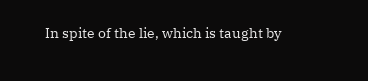In spite of the lie, which is taught by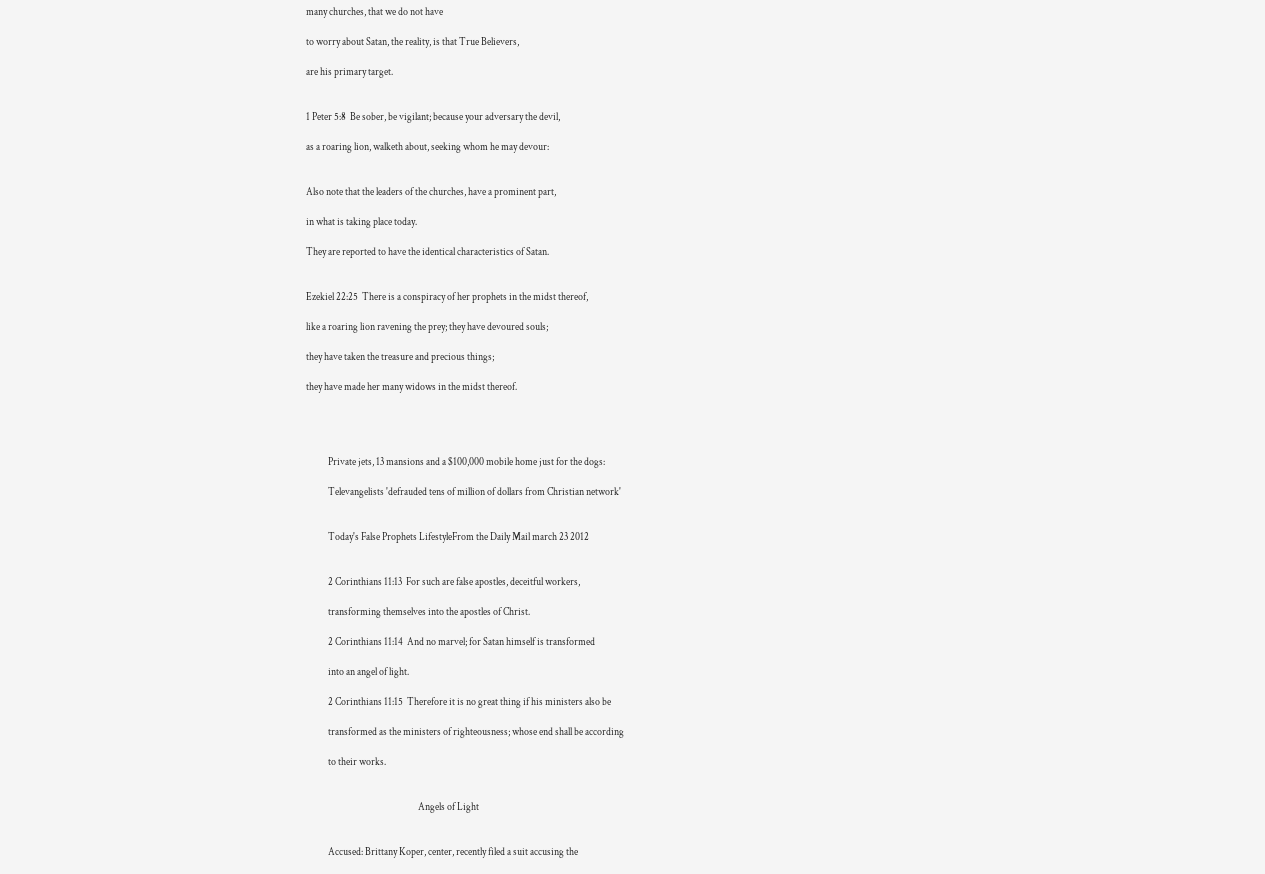many churches, that we do not have

to worry about Satan, the reality, is that True Believers,

are his primary target.


1 Peter 5:8  Be sober, be vigilant; because your adversary the devil,

as a roaring lion, walketh about, seeking whom he may devour:


Also note that the leaders of the churches, have a prominent part,

in what is taking place today.

They are reported to have the identical characteristics of Satan.


Ezekiel 22:25  There is a conspiracy of her prophets in the midst thereof,

like a roaring lion ravening the prey; they have devoured souls;

they have taken the treasure and precious things;

they have made her many widows in the midst thereof.




           Private jets, 13 mansions and a $100,000 mobile home just for the dogs:

           Televangelists 'defrauded tens of million of dollars from Christian network'


           Today's False Prophets LifestyleFrom the Daily Mail march 23 2012


           2 Corinthians 11:13  For such are false apostles, deceitful workers,

           transforming themselves into the apostles of Christ.

           2 Corinthians 11:14  And no marvel; for Satan himself is transformed

           into an angel of light.

           2 Corinthians 11:15  Therefore it is no great thing if his ministers also be

           transformed as the ministers of righteousness; whose end shall be according

           to their works.


                                                        Angels of Light


           Accused: Brittany Koper, center, recently filed a suit accusing the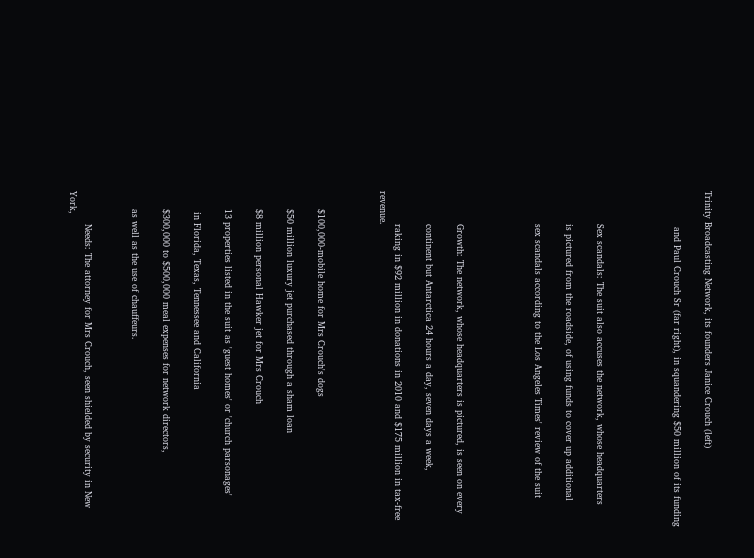Trinity Broadcasting Network, its founders Janice Crouch (left)

            and Paul Crouch Sr (far right), in squandering $50 million of its funding




           Sex scandals: The suit also accuses the network, whose headquarters

           is pictured from the roadside, of using funds to cover up additional

           sex scandals according to the Los Angeles Times' review of the suit




           Growth: The network, whose headquarters is pictured, is seen on every

           continent but Antarctica 24 hours a day, seven days a week,

           raking in $92 million in donations in 2010 and $175 million in tax-free revenue.



      $100,000-mobile home for Mrs Crouch's dogs

      $50 million luxury jet purchased through a sham loan

      $8 million personal Hawker jet for Mrs Crouch

      13 properties listed in the suit as 'guest homes' or 'church parsonages'

       in Florida, Texas, Tennessee and California

      $300,000 to $500,000 meal expenses for network directors,

      as well as the use of chauffeurs.


           Needs: The attorney for Mrs Crouch, seen shielded by security in New York,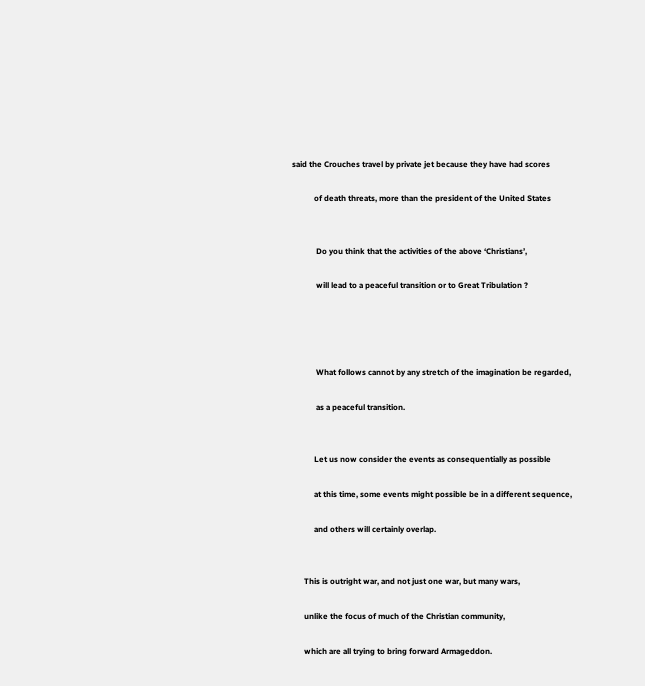said the Crouches travel by private jet because they have had scores

           of death threats, more than the president of the United States


            Do you think that the activities of the above ‘Christians’,

            will lead to a peaceful transition or to Great Tribulation ?




            What follows cannot by any stretch of the imagination be regarded,

            as a peaceful transition.


           Let us now consider the events as consequentially as possible

           at this time, some events might possible be in a different sequence,

           and others will certainly overlap.


      This is outright war, and not just one war, but many wars,

      unlike the focus of much of the Christian community,

      which are all trying to bring forward Armageddon.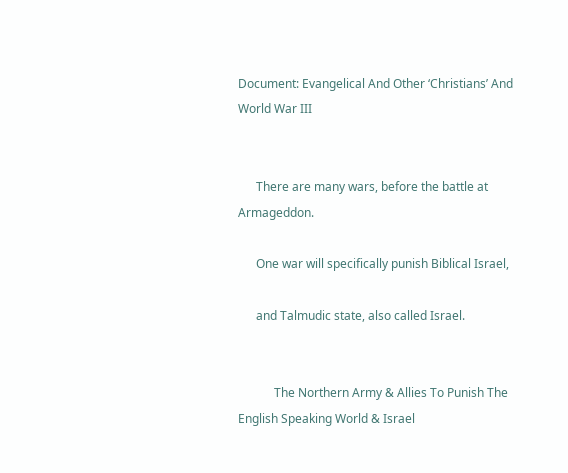Document: Evangelical And Other ‘Christians’ And World War III


      There are many wars, before the battle at Armageddon.

      One war will specifically punish Biblical Israel,

      and Talmudic state, also called Israel.


            The Northern Army & Allies To Punish The English Speaking World & Israel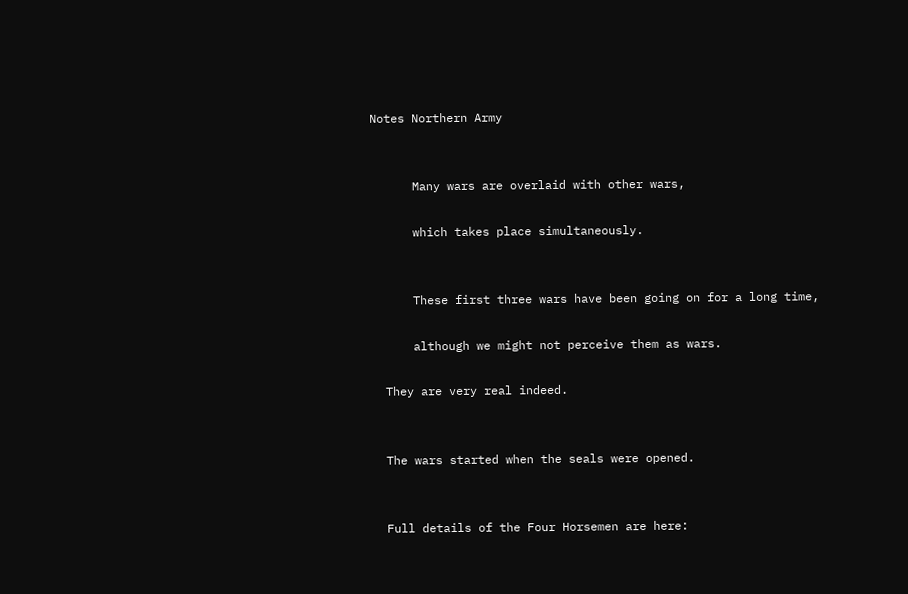Notes Northern Army


      Many wars are overlaid with other wars,

      which takes place simultaneously.


      These first three wars have been going on for a long time,

      although we might not perceive them as wars.

  They are very real indeed.


  The wars started when the seals were opened.


  Full details of the Four Horsemen are here: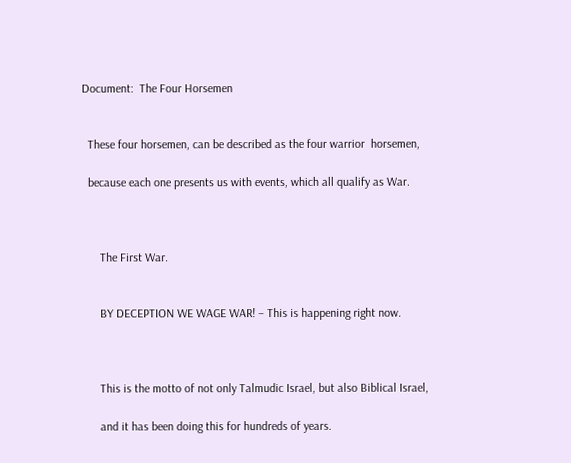Document:  The Four Horsemen


  These four horsemen, can be described as the four warrior  horsemen,

  because each one presents us with events, which all qualify as War.



      The First War.


      BY DECEPTION WE WAGE WAR! – This is happening right now.



      This is the motto of not only Talmudic Israel, but also Biblical Israel,

      and it has been doing this for hundreds of years.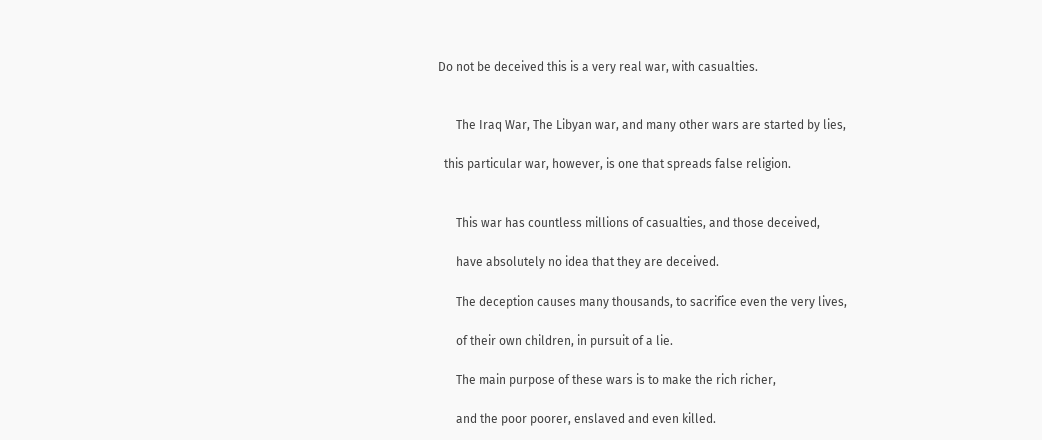Do not be deceived this is a very real war, with casualties.


      The Iraq War, The Libyan war, and many other wars are started by lies,

  this particular war, however, is one that spreads false religion.


      This war has countless millions of casualties, and those deceived,

      have absolutely no idea that they are deceived.

      The deception causes many thousands, to sacrifice even the very lives,

      of their own children, in pursuit of a lie.

      The main purpose of these wars is to make the rich richer,

      and the poor poorer, enslaved and even killed.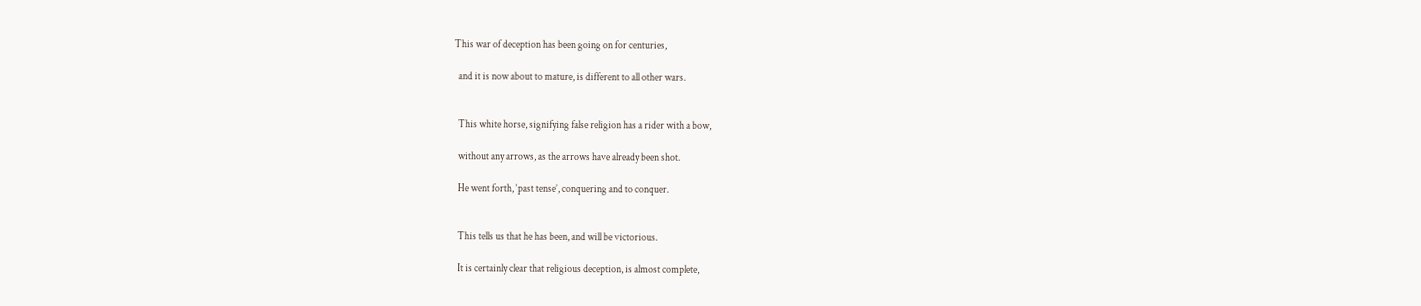This war of deception has been going on for centuries,

  and it is now about to mature, is different to all other wars.


  This white horse, signifying false religion has a rider with a bow,

  without any arrows, as the arrows have already been shot.

  He went forth, ‘past tense’, conquering and to conquer.


  This tells us that he has been, and will be victorious.

  It is certainly clear that religious deception, is almost complete,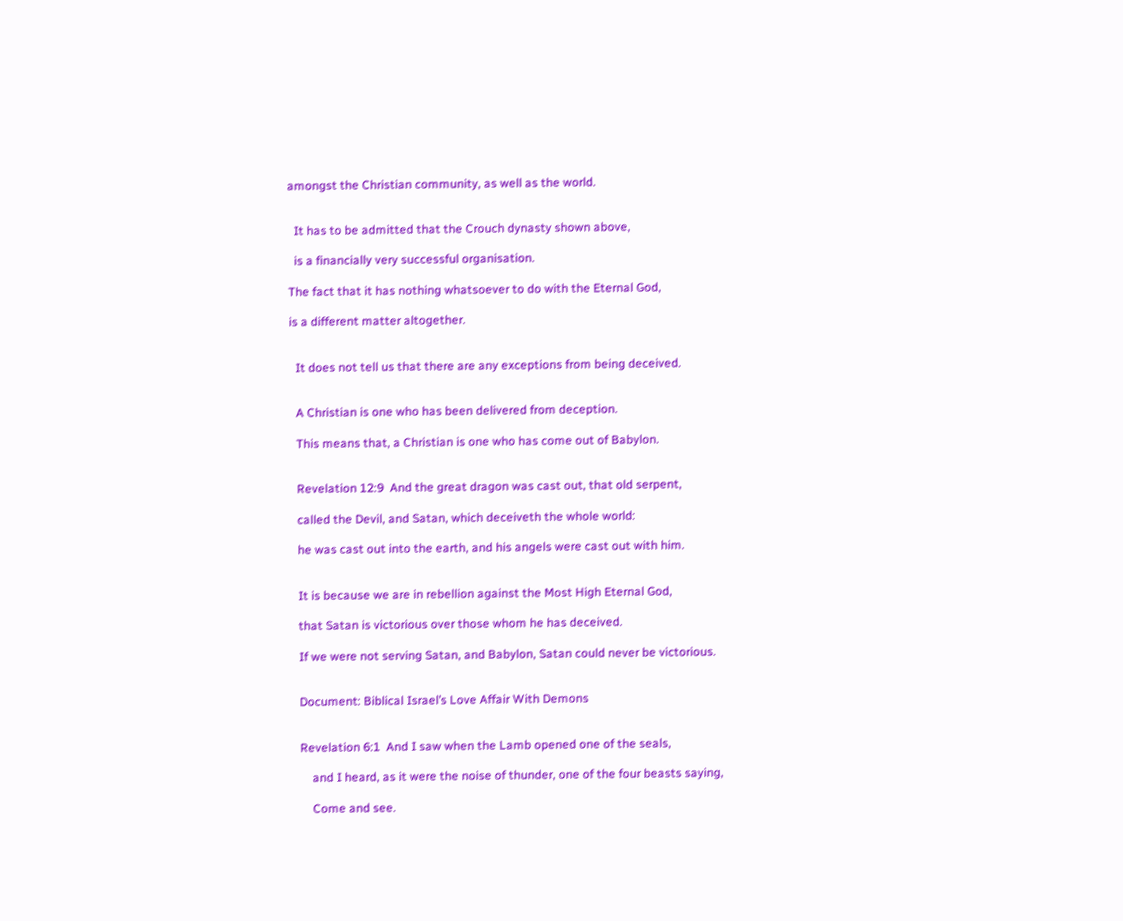amongst the Christian community, as well as the world.


  It has to be admitted that the Crouch dynasty shown above,

  is a financially very successful organisation.

The fact that it has nothing whatsoever to do with the Eternal God,

is a different matter altogether.


  It does not tell us that there are any exceptions from being deceived.


  A Christian is one who has been delivered from deception.

  This means that, a Christian is one who has come out of Babylon.


  Revelation 12:9  And the great dragon was cast out, that old serpent,

  called the Devil, and Satan, which deceiveth the whole world:

  he was cast out into the earth, and his angels were cast out with him.


  It is because we are in rebellion against the Most High Eternal God,

  that Satan is victorious over those whom he has deceived.

  If we were not serving Satan, and Babylon, Satan could never be victorious.


  Document: Biblical Israel’s Love Affair With Demons


  Revelation 6:1  And I saw when the Lamb opened one of the seals,

      and I heard, as it were the noise of thunder, one of the four beasts saying,

      Come and see.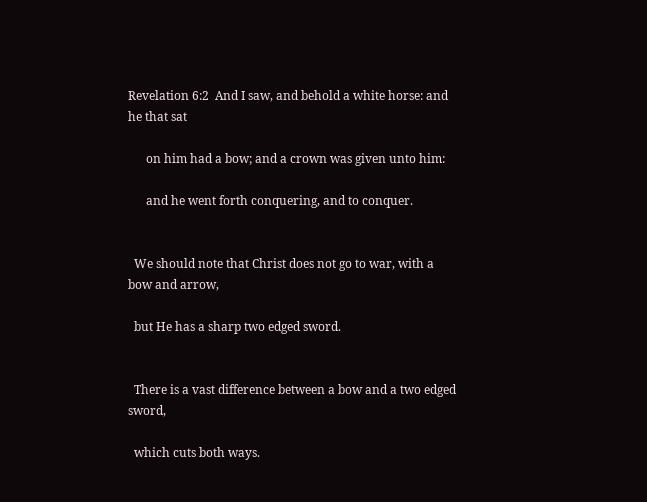Revelation 6:2  And I saw, and behold a white horse: and he that sat

      on him had a bow; and a crown was given unto him:

      and he went forth conquering, and to conquer.


  We should note that Christ does not go to war, with a bow and arrow,

  but He has a sharp two edged sword.


  There is a vast difference between a bow and a two edged sword,

  which cuts both ways.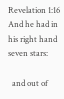Revelation 1:16  And he had in his right hand seven stars:

  and out of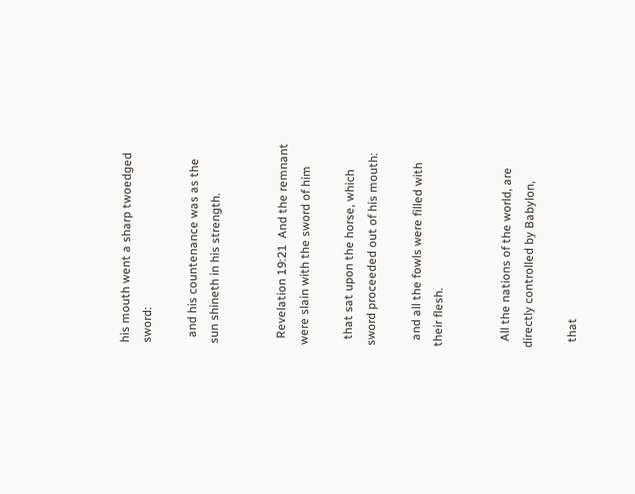his mouth went a sharp twoedged sword:

  and his countenance was as the sun shineth in his strength.


  Revelation 19:21  And the remnant were slain with the sword of him

  that sat upon the horse, which sword proceeded out of his mouth:

  and all the fowls were filled with their flesh.


  All the nations of the world, are directly controlled by Babylon,

  that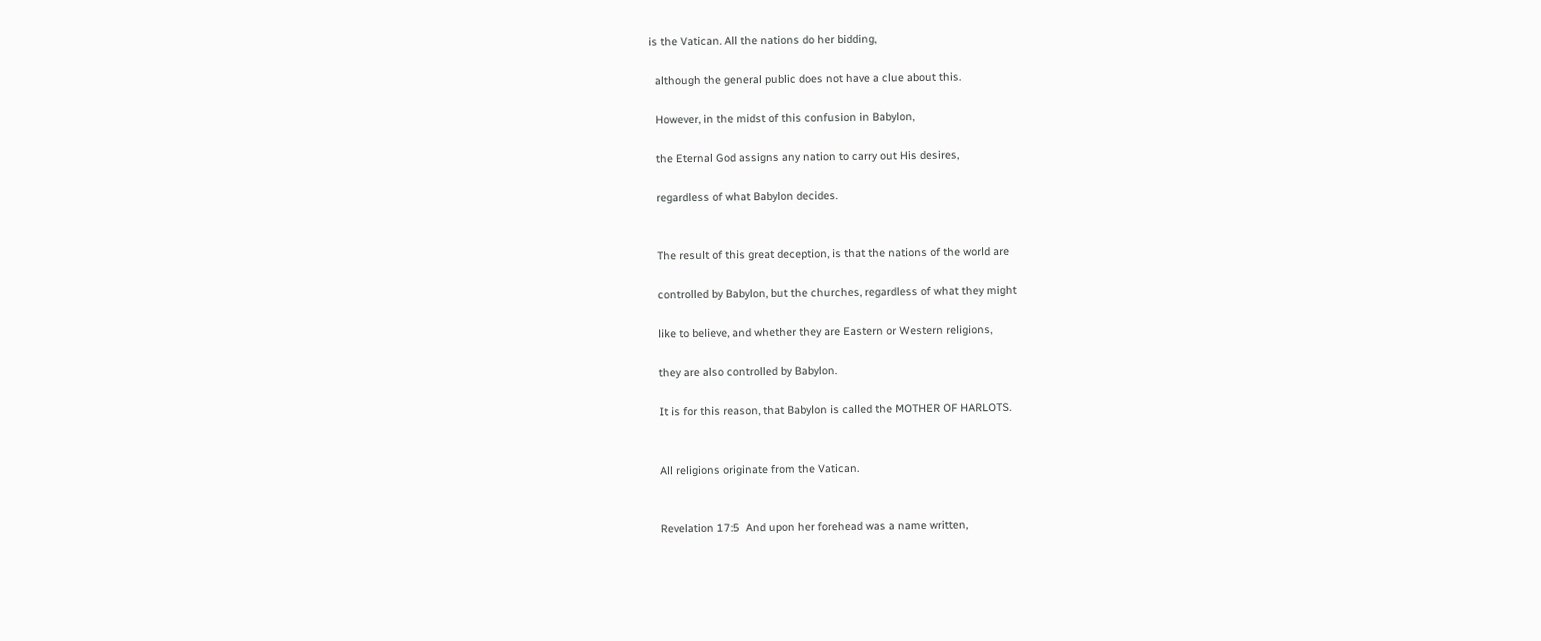is the Vatican. All the nations do her bidding,

  although the general public does not have a clue about this.

  However, in the midst of this confusion in Babylon,

  the Eternal God assigns any nation to carry out His desires,

  regardless of what Babylon decides.


  The result of this great deception, is that the nations of the world are

  controlled by Babylon, but the churches, regardless of what they might

  like to believe, and whether they are Eastern or Western religions,

  they are also controlled by Babylon.

  It is for this reason, that Babylon is called the MOTHER OF HARLOTS.


  All religions originate from the Vatican.


  Revelation 17:5  And upon her forehead was a name written,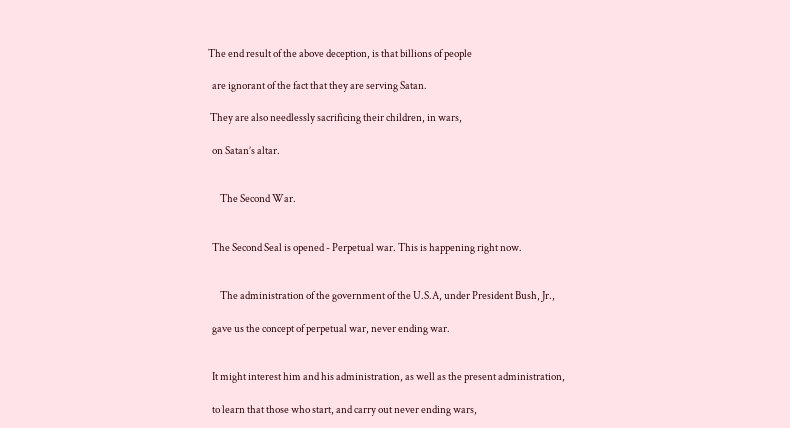The end result of the above deception, is that billions of people

  are ignorant of the fact that they are serving Satan.

 They are also needlessly sacrificing their children, in wars,

  on Satan’s altar.


      The Second War.


  The Second Seal is opened - Perpetual war. This is happening right now.


      The administration of the government of the U.S.A, under President Bush, Jr.,

  gave us the concept of perpetual war, never ending war.


  It might interest him and his administration, as well as the present administration,

  to learn that those who start, and carry out never ending wars,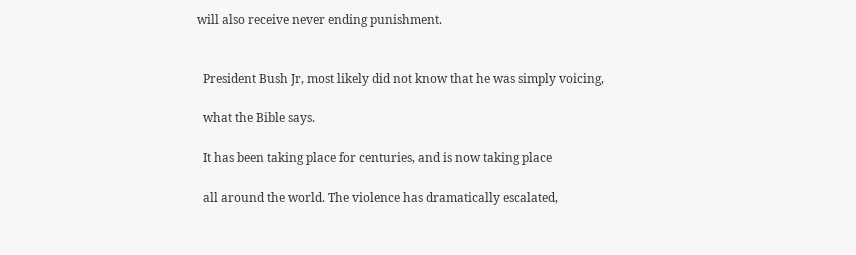will also receive never ending punishment.


  President Bush Jr, most likely did not know that he was simply voicing,

  what the Bible says.

  It has been taking place for centuries, and is now taking place

  all around the world. The violence has dramatically escalated,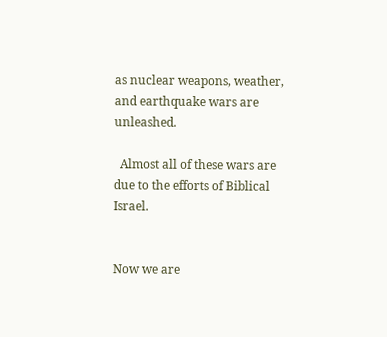as nuclear weapons, weather, and earthquake wars are unleashed.

  Almost all of these wars are due to the efforts of Biblical Israel.


Now we are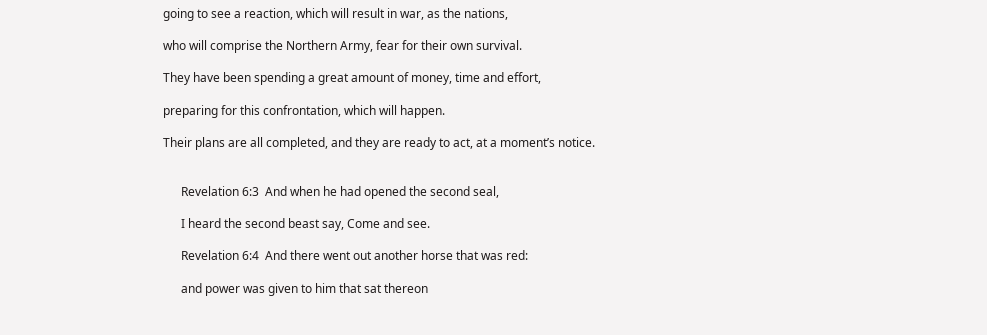going to see a reaction, which will result in war, as the nations,

who will comprise the Northern Army, fear for their own survival.

They have been spending a great amount of money, time and effort,

preparing for this confrontation, which will happen.

Their plans are all completed, and they are ready to act, at a moment’s notice.


      Revelation 6:3  And when he had opened the second seal,

      I heard the second beast say, Come and see.

      Revelation 6:4  And there went out another horse that was red:

      and power was given to him that sat thereon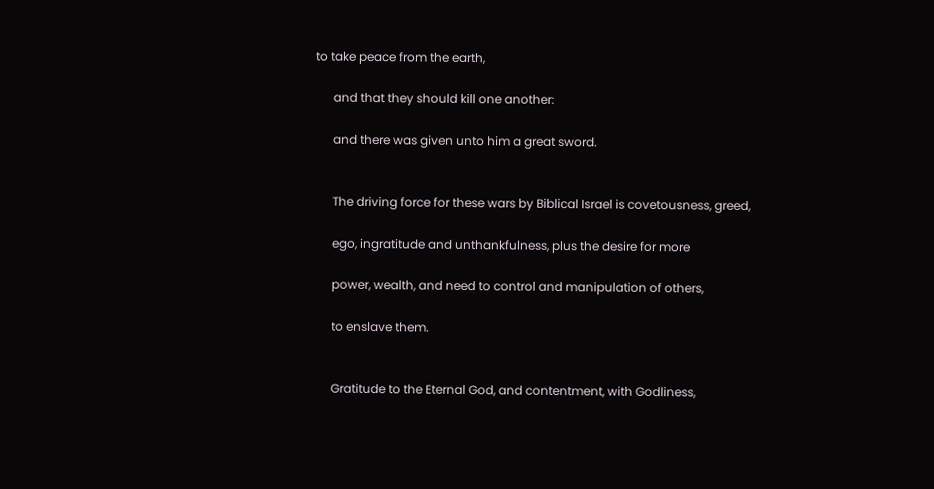to take peace from the earth,

      and that they should kill one another:

      and there was given unto him a great sword.


      The driving force for these wars by Biblical Israel is covetousness, greed,

      ego, ingratitude and unthankfulness, plus the desire for more

      power, wealth, and need to control and manipulation of others,

      to enslave them.


      Gratitude to the Eternal God, and contentment, with Godliness,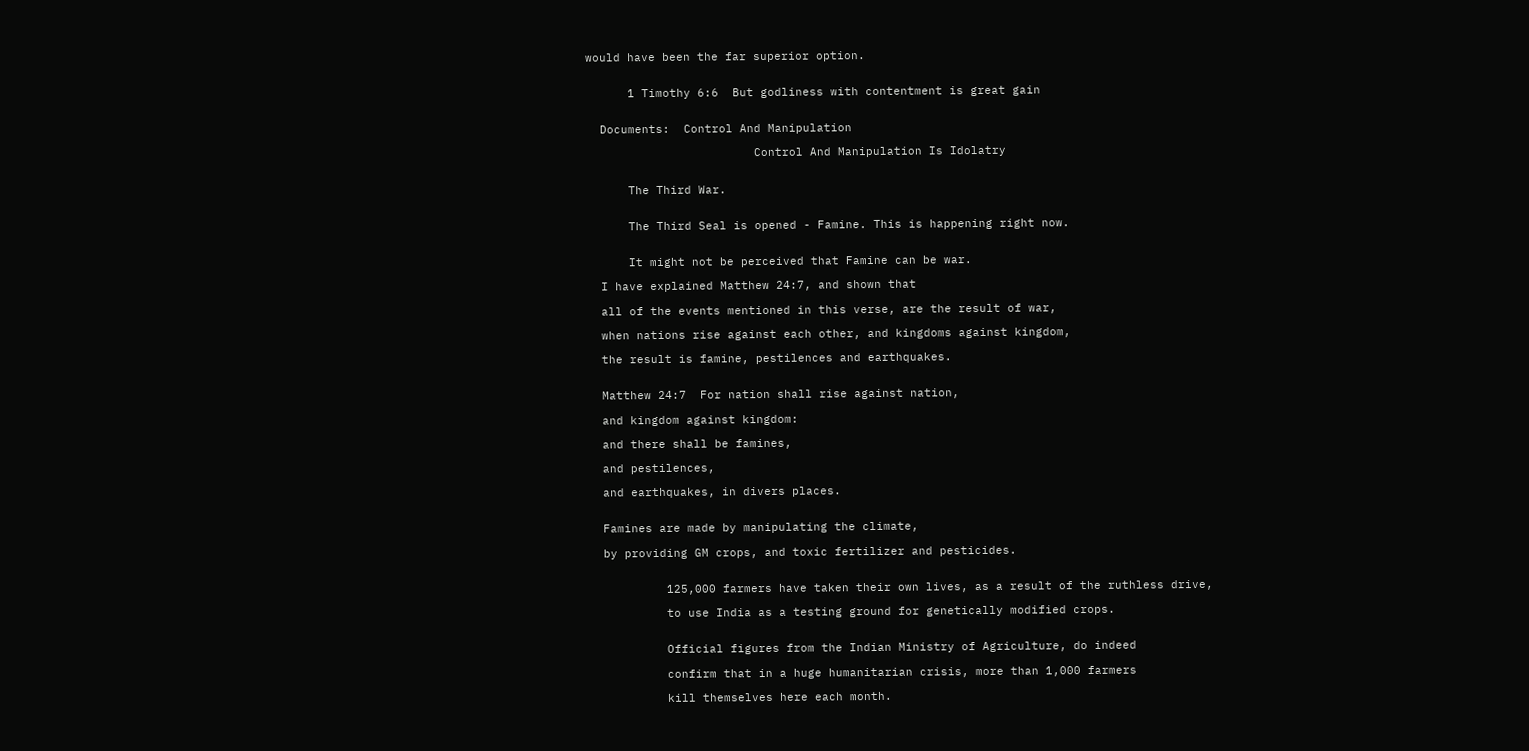would have been the far superior option.


      1 Timothy 6:6  But godliness with contentment is great gain


  Documents:  Control And Manipulation

                        Control And Manipulation Is Idolatry


      The Third War.


      The Third Seal is opened - Famine. This is happening right now.


      It might not be perceived that Famine can be war.

  I have explained Matthew 24:7, and shown that

  all of the events mentioned in this verse, are the result of war,

  when nations rise against each other, and kingdoms against kingdom,

  the result is famine, pestilences and earthquakes.


  Matthew 24:7  For nation shall rise against nation,

  and kingdom against kingdom:

  and there shall be famines,

  and pestilences,

  and earthquakes, in divers places.


  Famines are made by manipulating the climate,

  by providing GM crops, and toxic fertilizer and pesticides.


           125,000 farmers have taken their own lives, as a result of the ruthless drive,

           to use India as a testing ground for genetically modified crops.


           Official figures from the Indian Ministry of Agriculture, do indeed

           confirm that in a huge humanitarian crisis, more than 1,000 farmers

           kill themselves here each month.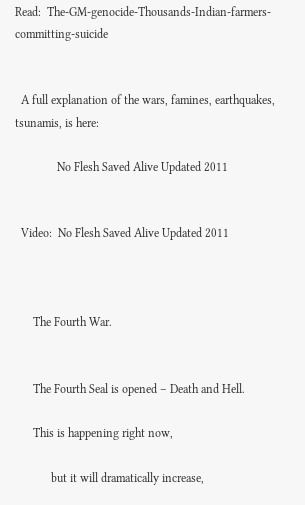Read:  The-GM-genocide-Thousands-Indian-farmers-committing-suicide


  A full explanation of the wars, famines, earthquakes, tsunamis, is here:

              No Flesh Saved Alive Updated 2011


  Video:  No Flesh Saved Alive Updated 2011



      The Fourth War.


      The Fourth Seal is opened – Death and Hell.

      This is happening right now,

            but it will dramatically increase,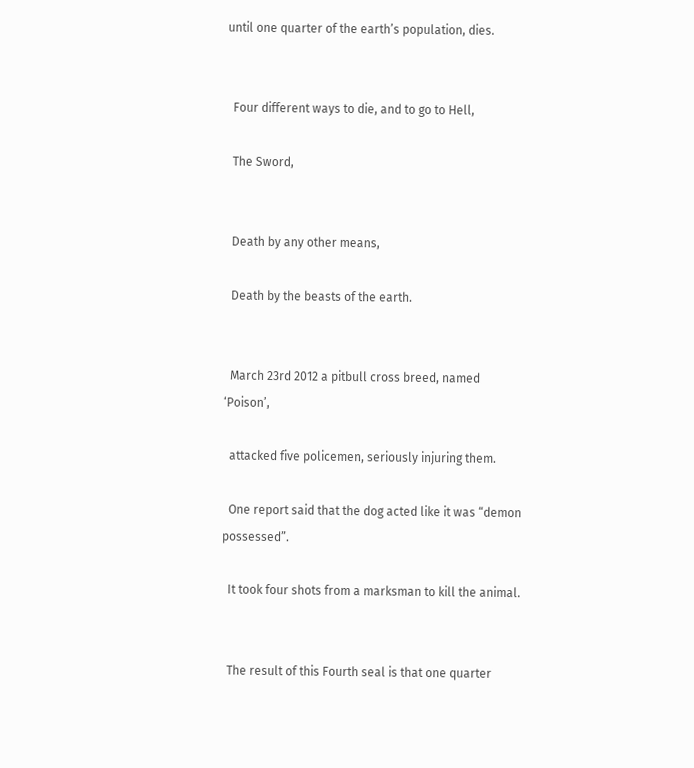until one quarter of the earth’s population, dies.


  Four different ways to die, and to go to Hell,

  The Sword,


  Death by any other means,

  Death by the beasts of the earth.


  March 23rd 2012 a pitbull cross breed, named ‘Poison’,

  attacked five policemen, seriously injuring them.

  One report said that the dog acted like it was “demon possessed”.

  It took four shots from a marksman to kill the animal.


  The result of this Fourth seal is that one quarter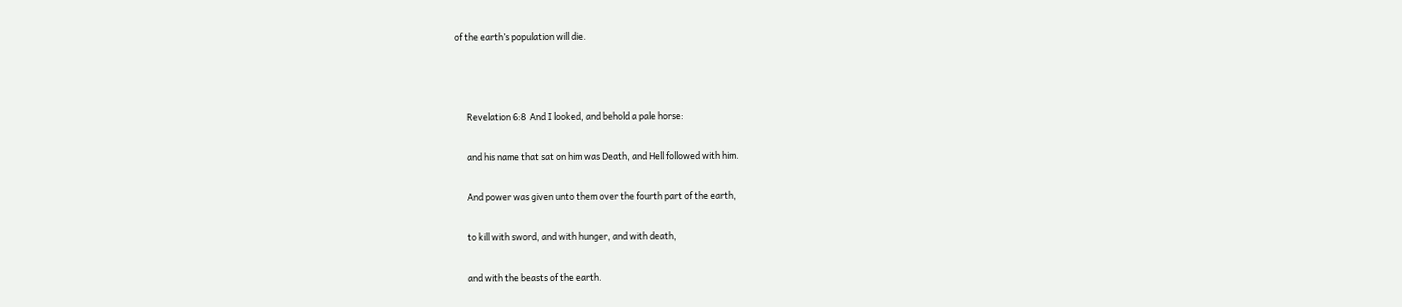of the earth’s population will die.



      Revelation 6:8  And I looked, and behold a pale horse:

      and his name that sat on him was Death, and Hell followed with him.

      And power was given unto them over the fourth part of the earth,

      to kill with sword, and with hunger, and with death,

      and with the beasts of the earth.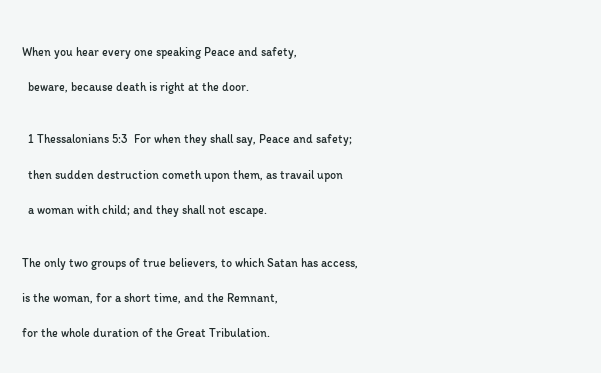When you hear every one speaking Peace and safety,

  beware, because death is right at the door.


  1 Thessalonians 5:3  For when they shall say, Peace and safety;

  then sudden destruction cometh upon them, as travail upon

  a woman with child; and they shall not escape.


The only two groups of true believers, to which Satan has access,

is the woman, for a short time, and the Remnant,

for the whole duration of the Great Tribulation.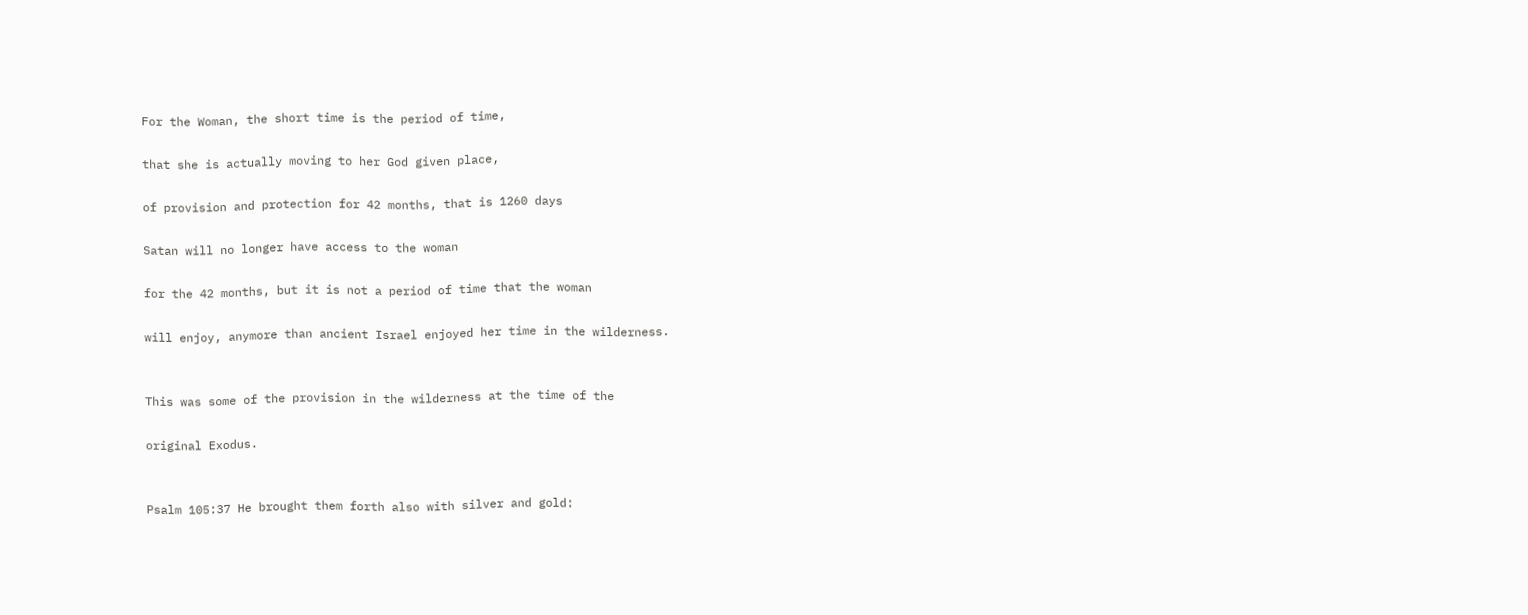For the Woman, the short time is the period of time,

that she is actually moving to her God given place,

of provision and protection for 42 months, that is 1260 days

Satan will no longer have access to the woman

for the 42 months, but it is not a period of time that the woman

will enjoy, anymore than ancient Israel enjoyed her time in the wilderness.


This was some of the provision in the wilderness at the time of the

original Exodus.


Psalm 105:37 He brought them forth also with silver and gold: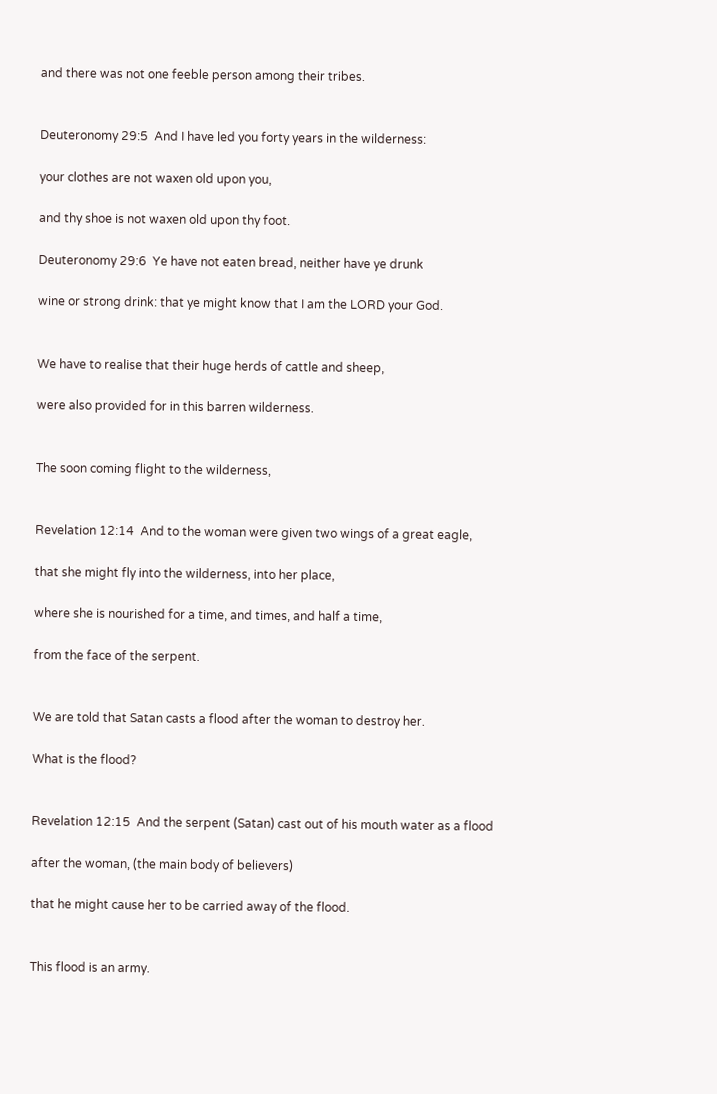and there was not one feeble person among their tribes.


Deuteronomy 29:5  And I have led you forty years in the wilderness:

your clothes are not waxen old upon you,

and thy shoe is not waxen old upon thy foot.

Deuteronomy 29:6  Ye have not eaten bread, neither have ye drunk

wine or strong drink: that ye might know that I am the LORD your God.


We have to realise that their huge herds of cattle and sheep,

were also provided for in this barren wilderness.


The soon coming flight to the wilderness,


Revelation 12:14  And to the woman were given two wings of a great eagle,

that she might fly into the wilderness, into her place,

where she is nourished for a time, and times, and half a time,

from the face of the serpent.


We are told that Satan casts a flood after the woman to destroy her.

What is the flood?


Revelation 12:15  And the serpent (Satan) cast out of his mouth water as a flood

after the woman, (the main body of believers)

that he might cause her to be carried away of the flood.


This flood is an army.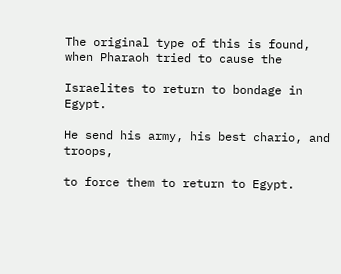The original type of this is found, when Pharaoh tried to cause the

Israelites to return to bondage in Egypt.

He send his army, his best chario, and troops,

to force them to return to Egypt.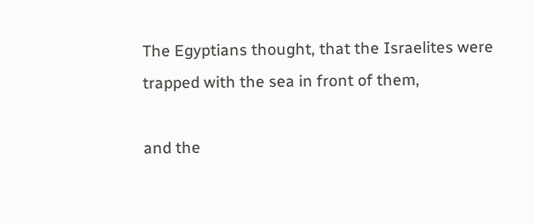The Egyptians thought, that the Israelites were trapped with the sea in front of them,

and the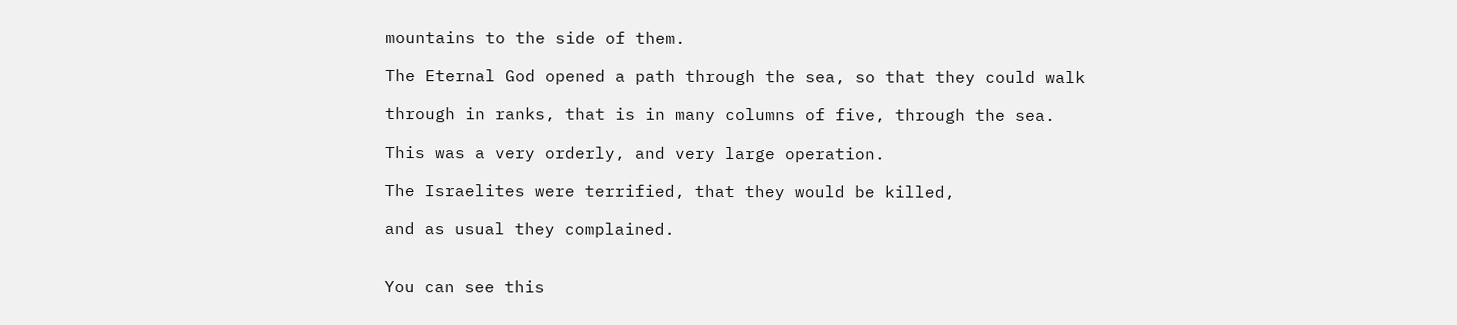mountains to the side of them.

The Eternal God opened a path through the sea, so that they could walk

through in ranks, that is in many columns of five, through the sea.

This was a very orderly, and very large operation.

The Israelites were terrified, that they would be killed,

and as usual they complained.


You can see this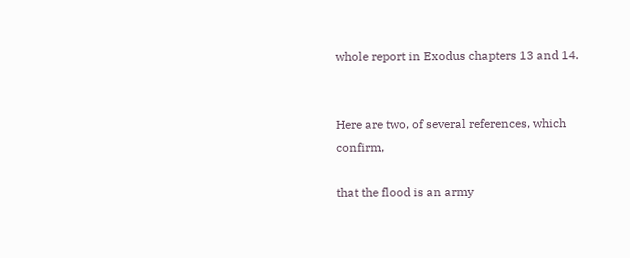whole report in Exodus chapters 13 and 14.


Here are two, of several references, which confirm,

that the flood is an army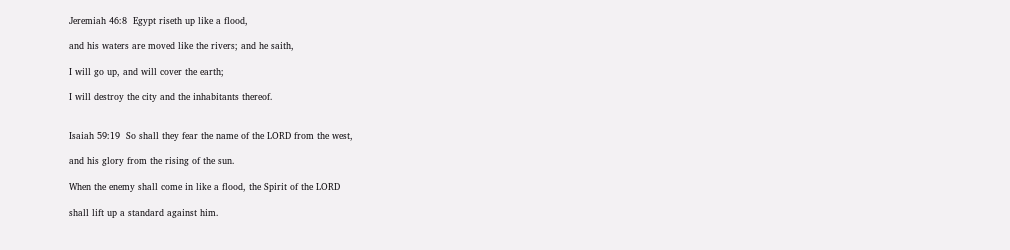Jeremiah 46:8  Egypt riseth up like a flood,

and his waters are moved like the rivers; and he saith,

I will go up, and will cover the earth;

I will destroy the city and the inhabitants thereof.


Isaiah 59:19  So shall they fear the name of the LORD from the west,

and his glory from the rising of the sun.

When the enemy shall come in like a flood, the Spirit of the LORD

shall lift up a standard against him.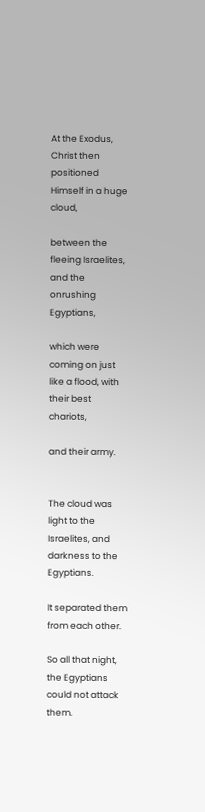At the Exodus, Christ then positioned Himself in a huge cloud,

between the fleeing Israelites, and the onrushing Egyptians,

which were coming on just like a flood, with their best chariots,

and their army.


The cloud was light to the Israelites, and darkness to the Egyptians.

It separated them from each other.

So all that night, the Egyptians could not attack them.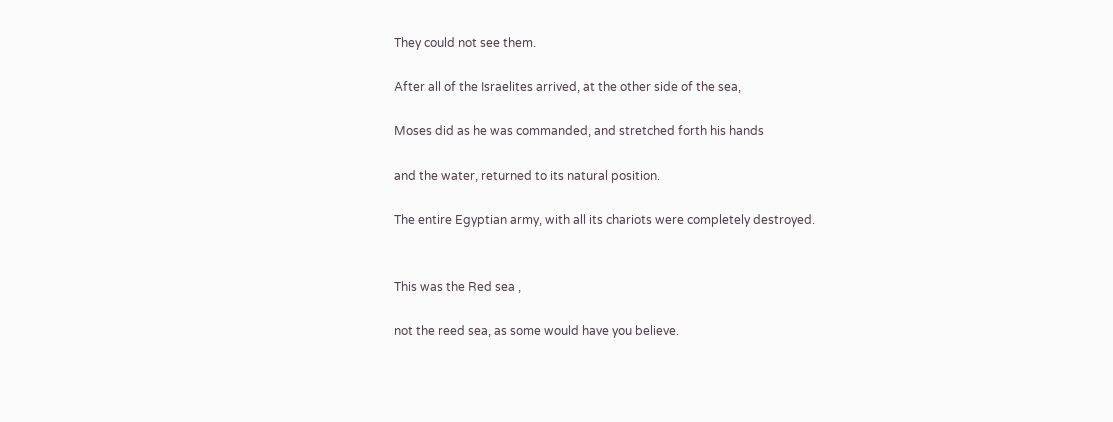They could not see them.

After all of the Israelites arrived, at the other side of the sea,

Moses did as he was commanded, and stretched forth his hands

and the water, returned to its natural position.

The entire Egyptian army, with all its chariots were completely destroyed.


This was the Red sea ,

not the reed sea, as some would have you believe.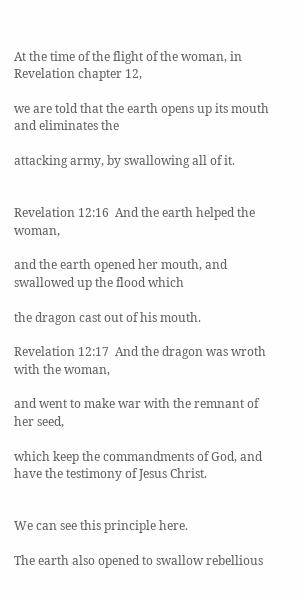At the time of the flight of the woman, in Revelation chapter 12,

we are told that the earth opens up its mouth and eliminates the

attacking army, by swallowing all of it.


Revelation 12:16  And the earth helped the woman,

and the earth opened her mouth, and swallowed up the flood which

the dragon cast out of his mouth.

Revelation 12:17  And the dragon was wroth with the woman,

and went to make war with the remnant of her seed,

which keep the commandments of God, and have the testimony of Jesus Christ.


We can see this principle here.

The earth also opened to swallow rebellious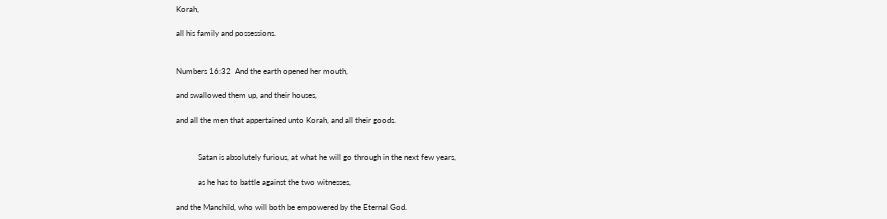Korah,

all his family and possessions.


Numbers 16:32  And the earth opened her mouth,

and swallowed them up, and their houses,

and all the men that appertained unto Korah, and all their goods.


           Satan is absolutely furious, at what he will go through in the next few years,

           as he has to battle against the two witnesses,

and the Manchild, who will both be empowered by the Eternal God.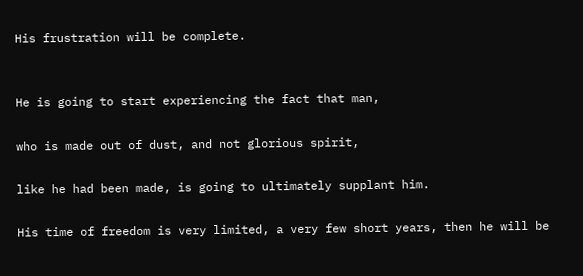His frustration will be complete.


He is going to start experiencing the fact that man,

who is made out of dust, and not glorious spirit,

like he had been made, is going to ultimately supplant him.

His time of freedom is very limited, a very few short years, then he will be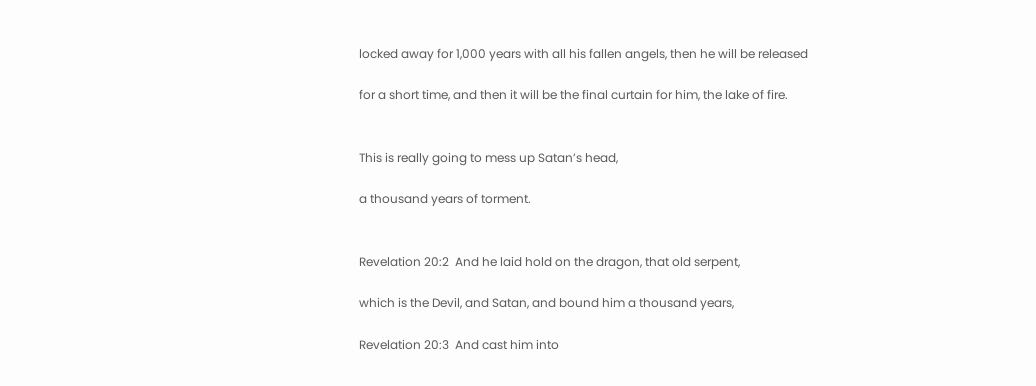locked away for 1,000 years with all his fallen angels, then he will be released

for a short time, and then it will be the final curtain for him, the lake of fire.


This is really going to mess up Satan’s head,

a thousand years of torment.


Revelation 20:2  And he laid hold on the dragon, that old serpent,

which is the Devil, and Satan, and bound him a thousand years,

Revelation 20:3  And cast him into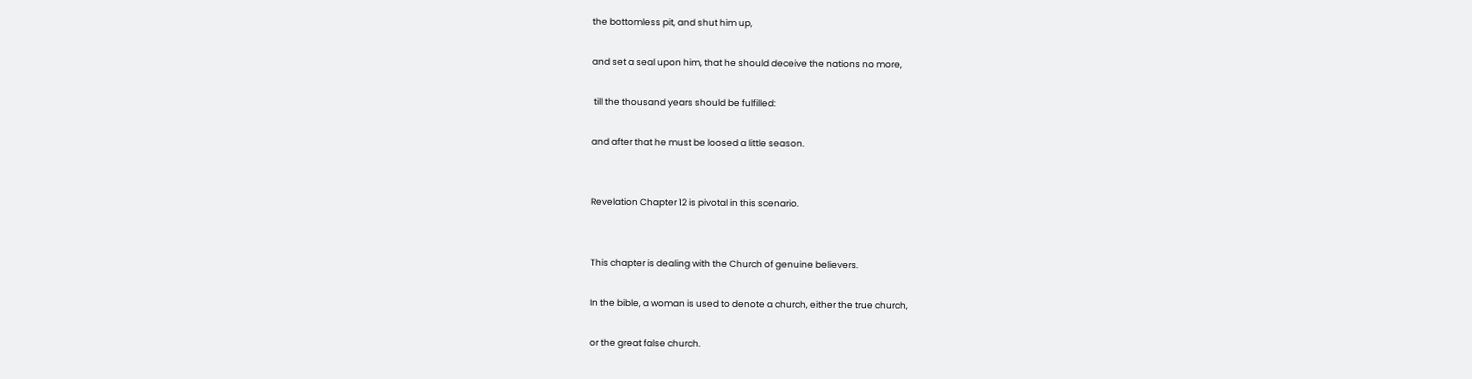the bottomless pit, and shut him up,

and set a seal upon him, that he should deceive the nations no more,

 till the thousand years should be fulfilled:

and after that he must be loosed a little season.


Revelation Chapter 12 is pivotal in this scenario.


This chapter is dealing with the Church of genuine believers.

In the bible, a woman is used to denote a church, either the true church,

or the great false church.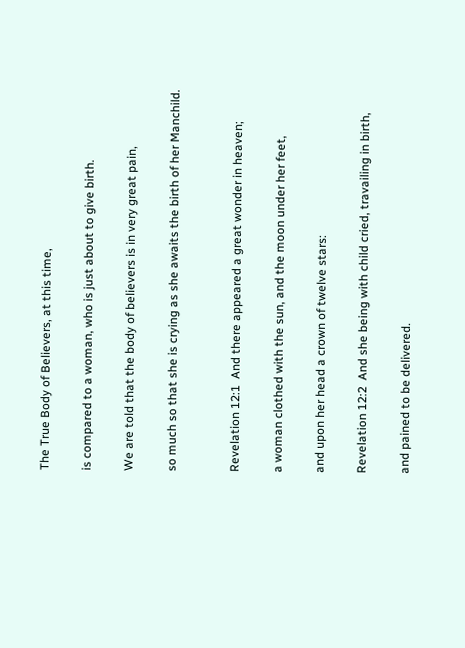The True Body of Believers, at this time,

is compared to a woman, who is just about to give birth.

We are told that the body of believers is in very great pain,

so much so that she is crying as she awaits the birth of her Manchild.


Revelation 12:1  And there appeared a great wonder in heaven;

a woman clothed with the sun, and the moon under her feet,

and upon her head a crown of twelve stars:

Revelation 12:2  And she being with child cried, travailing in birth,

and pained to be delivered.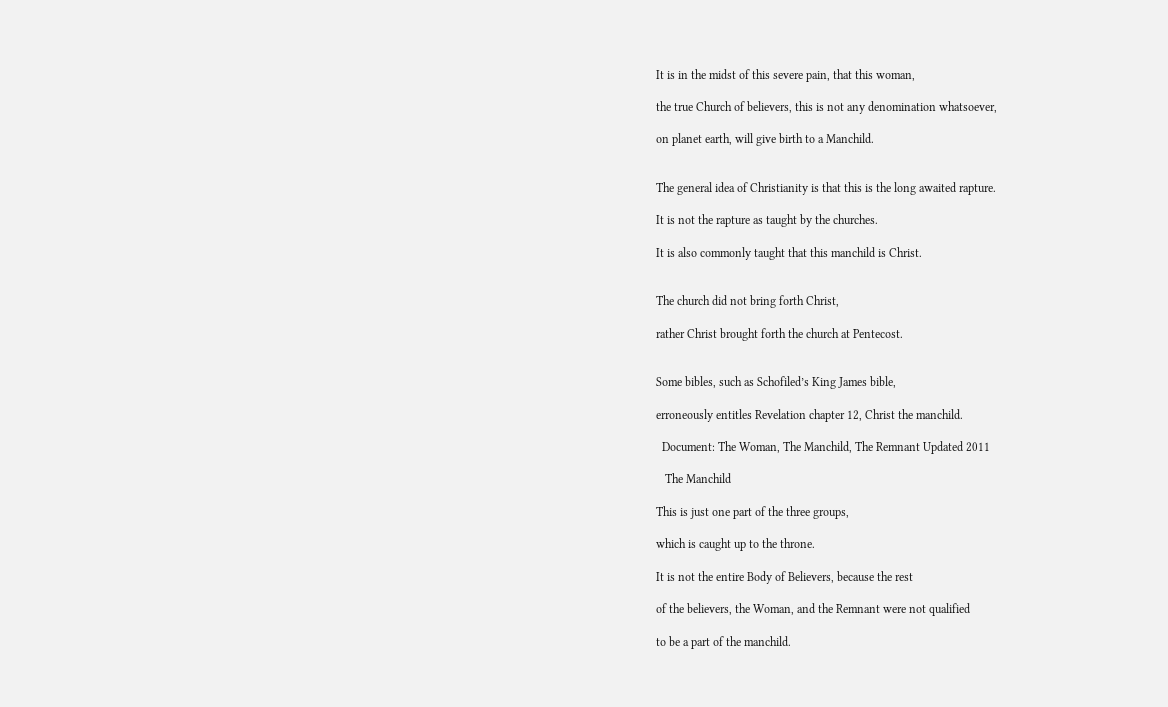It is in the midst of this severe pain, that this woman,

the true Church of believers, this is not any denomination whatsoever,

on planet earth, will give birth to a Manchild.


The general idea of Christianity is that this is the long awaited rapture.

It is not the rapture as taught by the churches.

It is also commonly taught that this manchild is Christ.


The church did not bring forth Christ,

rather Christ brought forth the church at Pentecost.


Some bibles, such as Schofiled’s King James bible,

erroneously entitles Revelation chapter 12, Christ the manchild.

  Document: The Woman, The Manchild, The Remnant Updated 2011

   The Manchild

This is just one part of the three groups,

which is caught up to the throne.

It is not the entire Body of Believers, because the rest

of the believers, the Woman, and the Remnant were not qualified

to be a part of the manchild.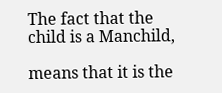The fact that the child is a Manchild,

means that it is the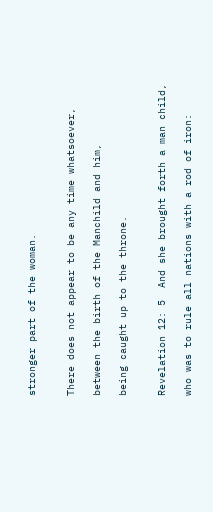stronger part of the woman.


There does not appear to be any time whatsoever,

between the birth of the Manchild and him,

being caught up to the throne.


Revelation 12: 5  And she brought forth a man child,

who was to rule all nations with a rod of iron: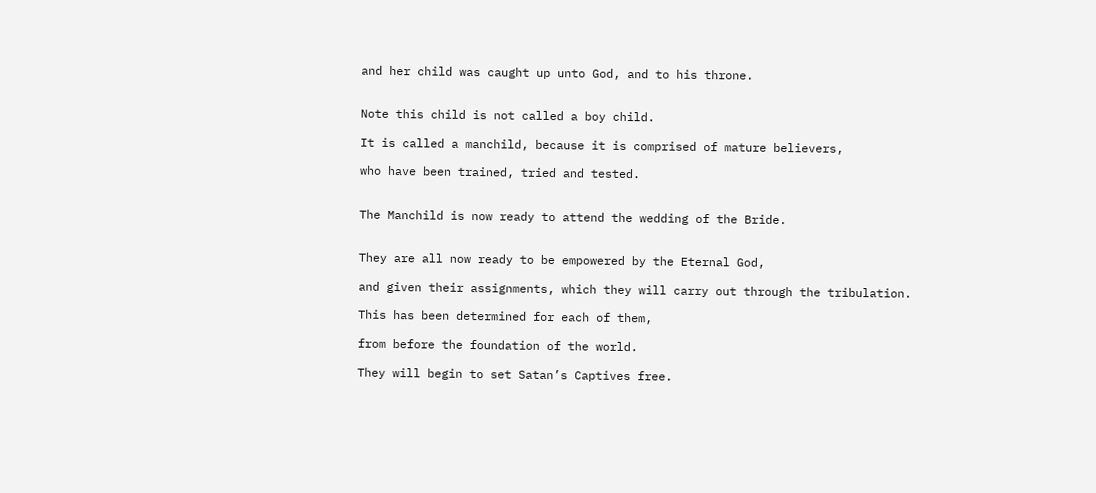and her child was caught up unto God, and to his throne.


Note this child is not called a boy child.

It is called a manchild, because it is comprised of mature believers,

who have been trained, tried and tested.


The Manchild is now ready to attend the wedding of the Bride.


They are all now ready to be empowered by the Eternal God,

and given their assignments, which they will carry out through the tribulation.

This has been determined for each of them,

from before the foundation of the world.

They will begin to set Satan’s Captives free.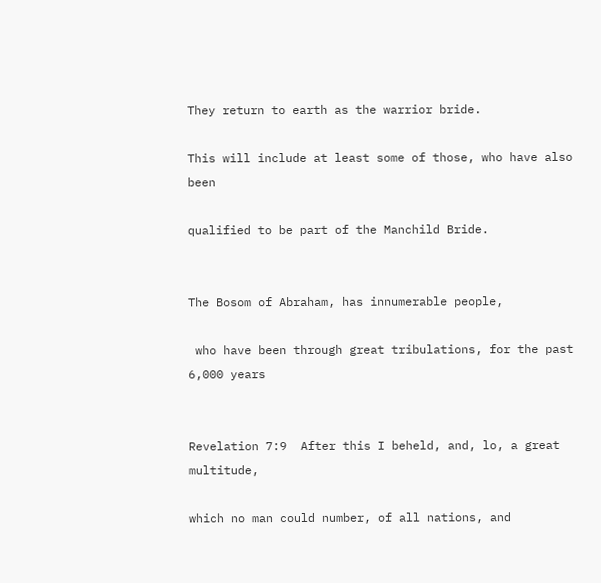They return to earth as the warrior bride.

This will include at least some of those, who have also been

qualified to be part of the Manchild Bride.


The Bosom of Abraham, has innumerable people,

 who have been through great tribulations, for the past 6,000 years


Revelation 7:9  After this I beheld, and, lo, a great multitude,

which no man could number, of all nations, and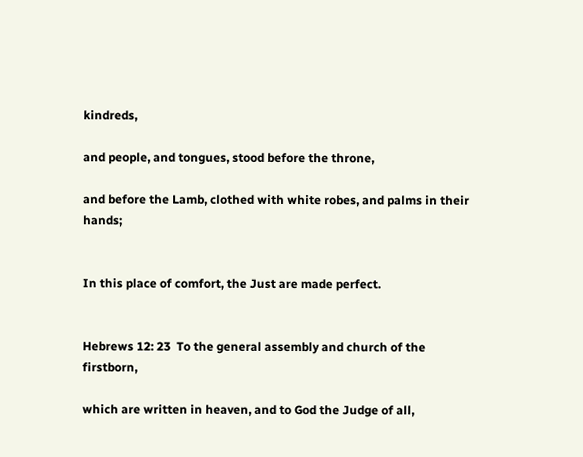kindreds,

and people, and tongues, stood before the throne,

and before the Lamb, clothed with white robes, and palms in their hands;


In this place of comfort, the Just are made perfect.


Hebrews 12: 23  To the general assembly and church of the firstborn,

which are written in heaven, and to God the Judge of all,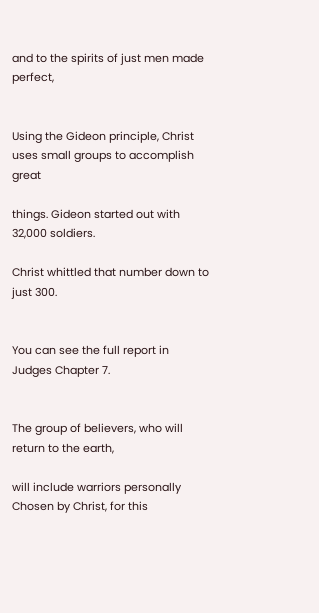and to the spirits of just men made perfect,


Using the Gideon principle, Christ uses small groups to accomplish great

things. Gideon started out with 32,000 soldiers.

Christ whittled that number down to just 300.


You can see the full report in Judges Chapter 7.


The group of believers, who will return to the earth,

will include warriors personally Chosen by Christ, for this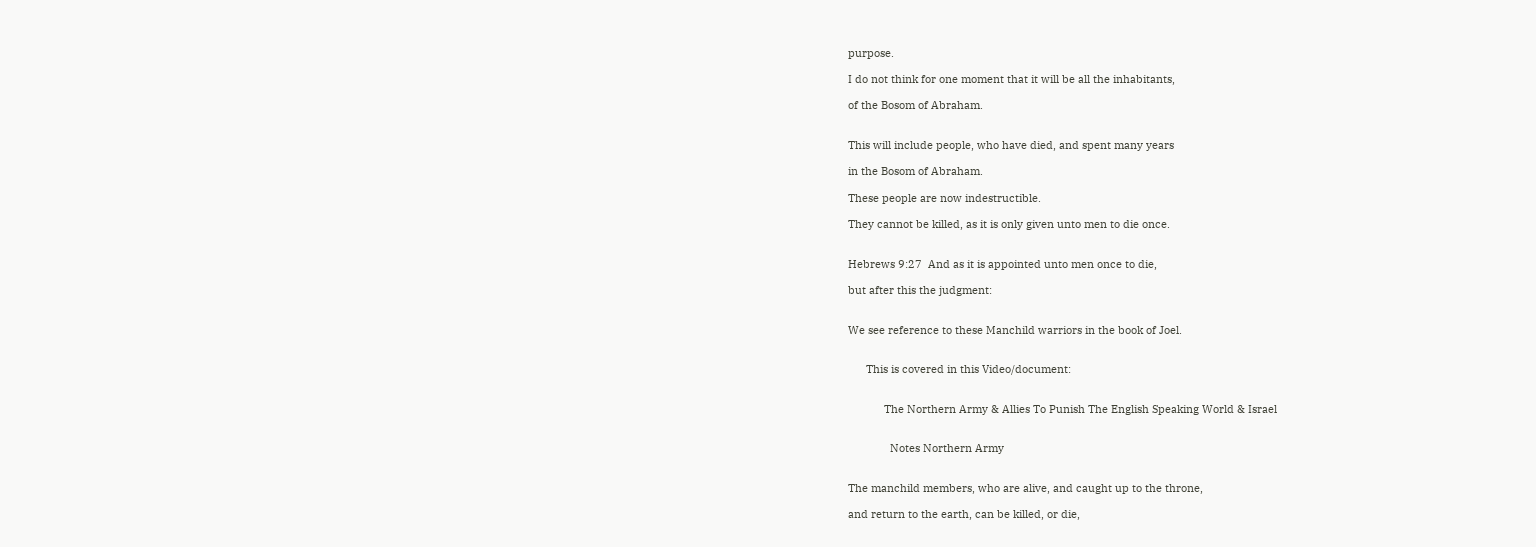purpose.

I do not think for one moment that it will be all the inhabitants,

of the Bosom of Abraham.


This will include people, who have died, and spent many years

in the Bosom of Abraham.

These people are now indestructible.

They cannot be killed, as it is only given unto men to die once.


Hebrews 9:27  And as it is appointed unto men once to die,

but after this the judgment:


We see reference to these Manchild warriors in the book of Joel.


      This is covered in this Video/document:


            The Northern Army & Allies To Punish The English Speaking World & Israel


              Notes Northern Army


The manchild members, who are alive, and caught up to the throne,

and return to the earth, can be killed, or die,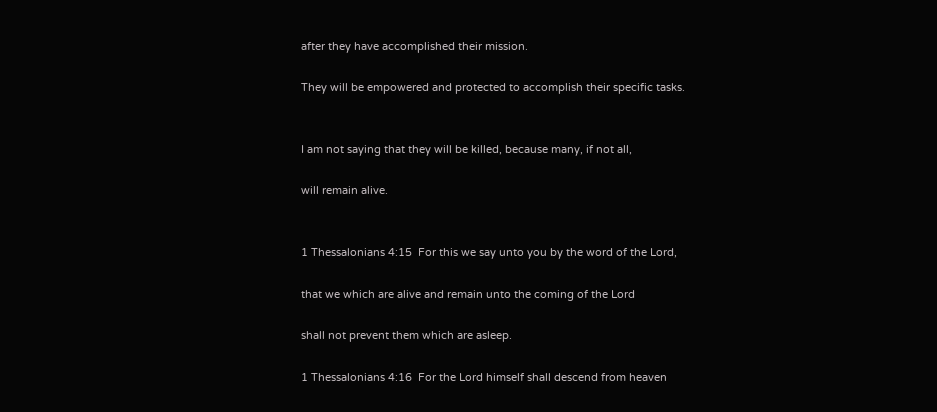after they have accomplished their mission.

They will be empowered and protected to accomplish their specific tasks.


I am not saying that they will be killed, because many, if not all,

will remain alive.


1 Thessalonians 4:15  For this we say unto you by the word of the Lord,

that we which are alive and remain unto the coming of the Lord

shall not prevent them which are asleep.

1 Thessalonians 4:16  For the Lord himself shall descend from heaven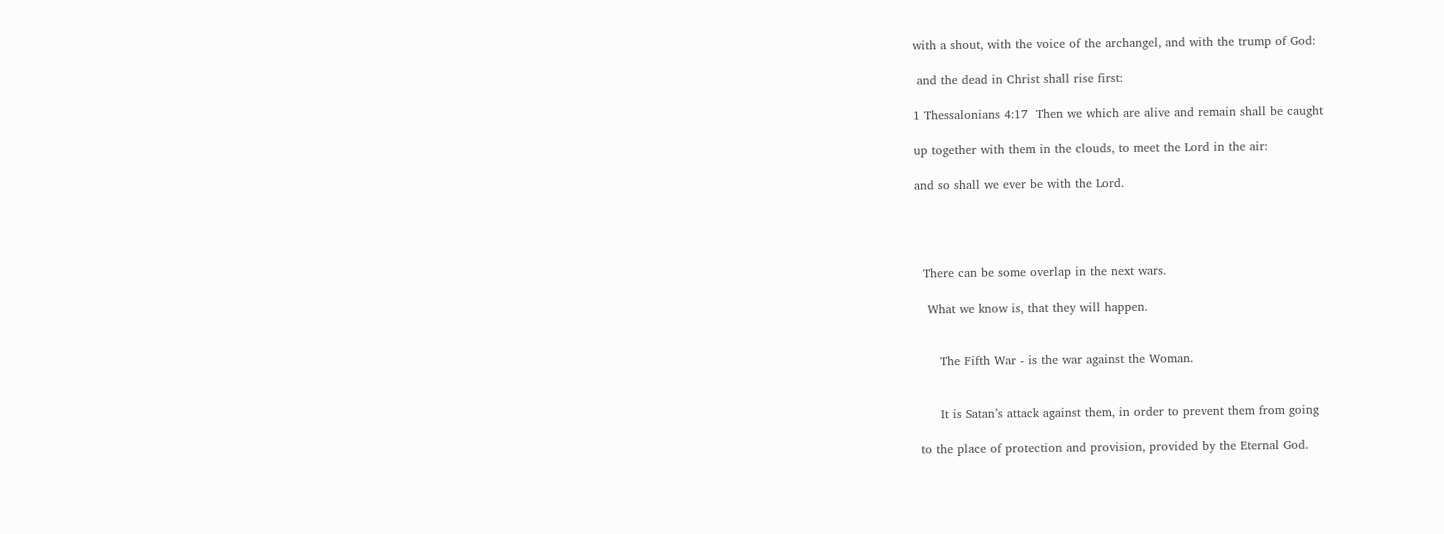with a shout, with the voice of the archangel, and with the trump of God:

 and the dead in Christ shall rise first:

1 Thessalonians 4:17  Then we which are alive and remain shall be caught

up together with them in the clouds, to meet the Lord in the air:

and so shall we ever be with the Lord.




  There can be some overlap in the next wars.

   What we know is, that they will happen.


      The Fifth War - is the war against the Woman.


      It is Satan’s attack against them, in order to prevent them from going

 to the place of protection and provision, provided by the Eternal God.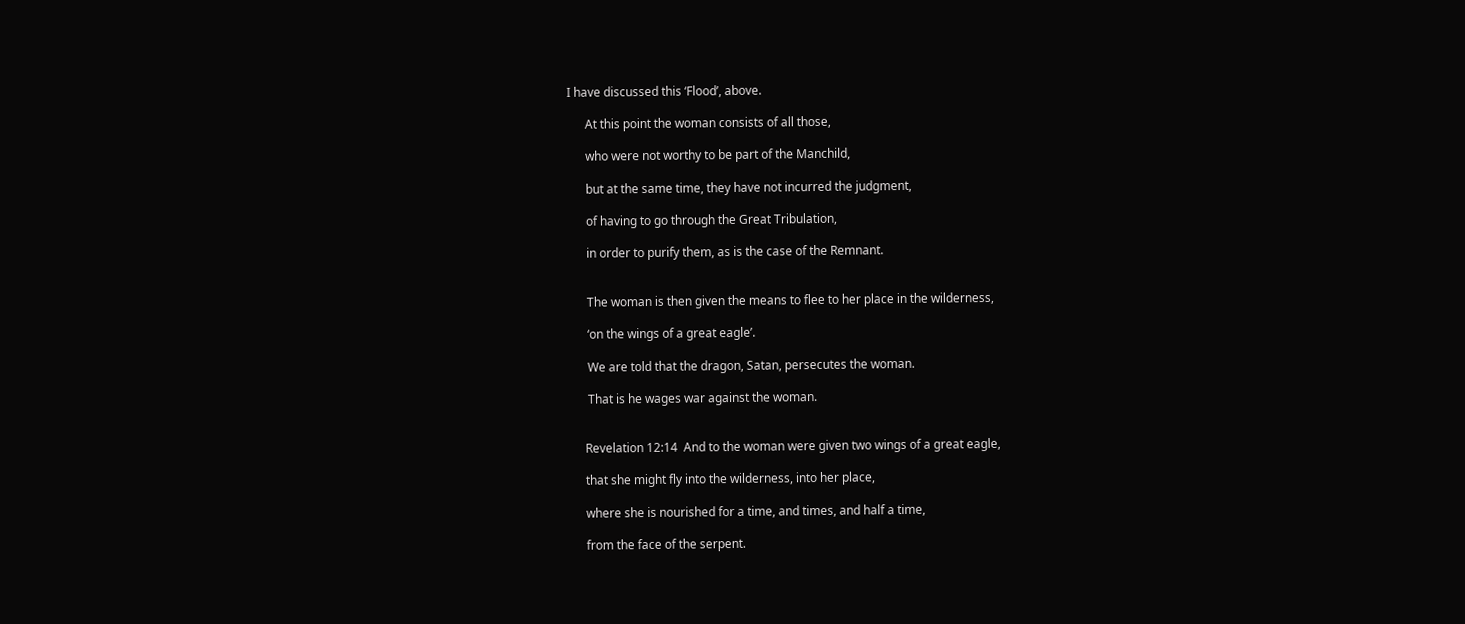I have discussed this ‘Flood’, above.

      At this point the woman consists of all those,

      who were not worthy to be part of the Manchild,

      but at the same time, they have not incurred the judgment,

      of having to go through the Great Tribulation,

      in order to purify them, as is the case of the Remnant.


      The woman is then given the means to flee to her place in the wilderness,

      ‘on the wings of a great eagle’.

      We are told that the dragon, Satan, persecutes the woman.

      That is he wages war against the woman.


     Revelation 12:14  And to the woman were given two wings of a great eagle,

     that she might fly into the wilderness, into her place,

     where she is nourished for a time, and times, and half a time,

     from the face of the serpent.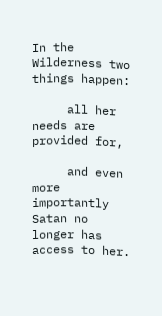In the Wilderness two things happen:

     all her needs are provided for,

     and even more importantly Satan no longer has access to her.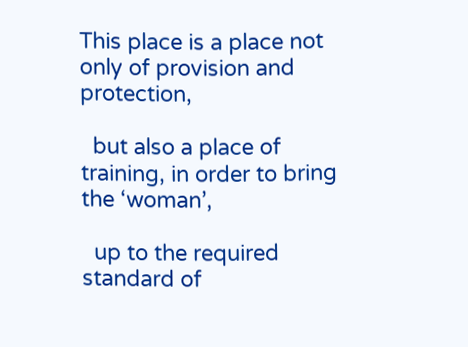This place is a place not only of provision and protection,

  but also a place of training, in order to bring the ‘woman’,

  up to the required standard of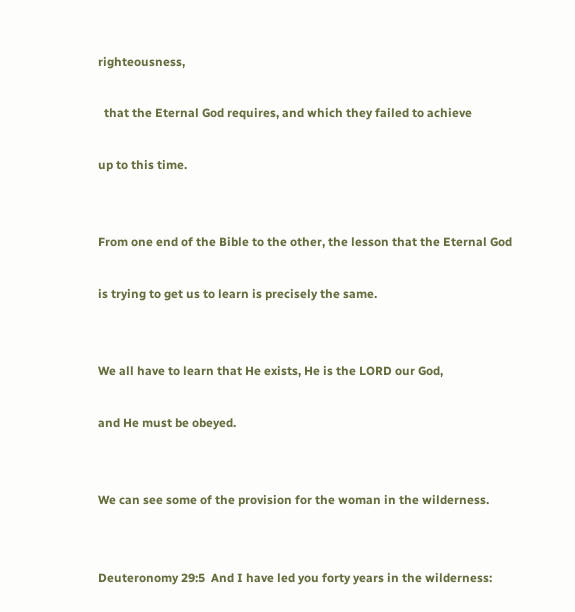righteousness,

  that the Eternal God requires, and which they failed to achieve

up to this time.


From one end of the Bible to the other, the lesson that the Eternal God

is trying to get us to learn is precisely the same.


We all have to learn that He exists, He is the LORD our God,

and He must be obeyed.


We can see some of the provision for the woman in the wilderness.


Deuteronomy 29:5  And I have led you forty years in the wilderness: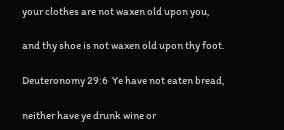your clothes are not waxen old upon you,

and thy shoe is not waxen old upon thy foot.

Deuteronomy 29:6  Ye have not eaten bread,

neither have ye drunk wine or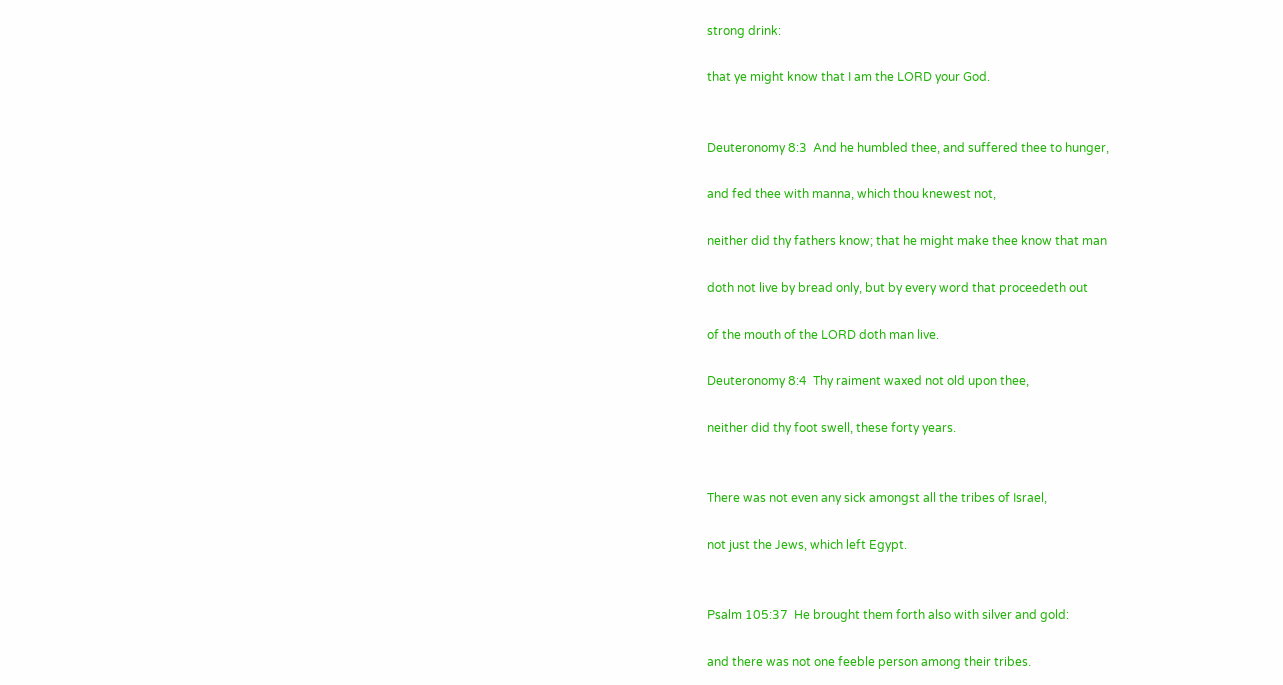strong drink:

that ye might know that I am the LORD your God.


Deuteronomy 8:3  And he humbled thee, and suffered thee to hunger,

and fed thee with manna, which thou knewest not,

neither did thy fathers know; that he might make thee know that man

doth not live by bread only, but by every word that proceedeth out

of the mouth of the LORD doth man live.

Deuteronomy 8:4  Thy raiment waxed not old upon thee,

neither did thy foot swell, these forty years.


There was not even any sick amongst all the tribes of Israel,

not just the Jews, which left Egypt.


Psalm 105:37  He brought them forth also with silver and gold:

and there was not one feeble person among their tribes.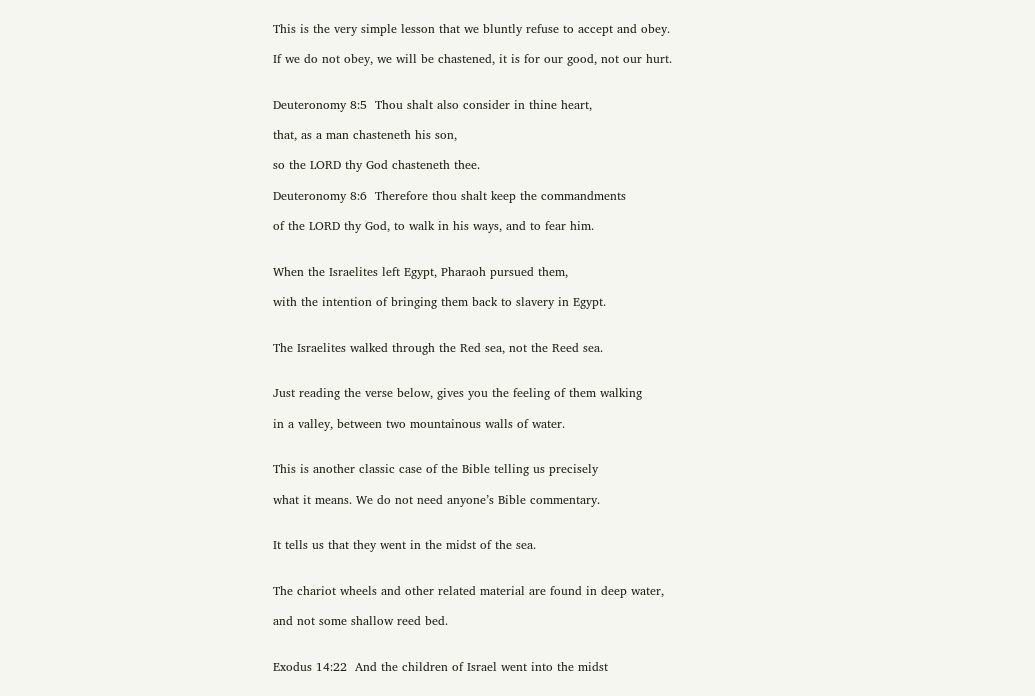This is the very simple lesson that we bluntly refuse to accept and obey.

If we do not obey, we will be chastened, it is for our good, not our hurt.


Deuteronomy 8:5  Thou shalt also consider in thine heart,

that, as a man chasteneth his son,

so the LORD thy God chasteneth thee.

Deuteronomy 8:6  Therefore thou shalt keep the commandments

of the LORD thy God, to walk in his ways, and to fear him.


When the Israelites left Egypt, Pharaoh pursued them,

with the intention of bringing them back to slavery in Egypt.


The Israelites walked through the Red sea, not the Reed sea.


Just reading the verse below, gives you the feeling of them walking

in a valley, between two mountainous walls of water.


This is another classic case of the Bible telling us precisely

what it means. We do not need anyone’s Bible commentary.


It tells us that they went in the midst of the sea.


The chariot wheels and other related material are found in deep water,

and not some shallow reed bed.


Exodus 14:22  And the children of Israel went into the midst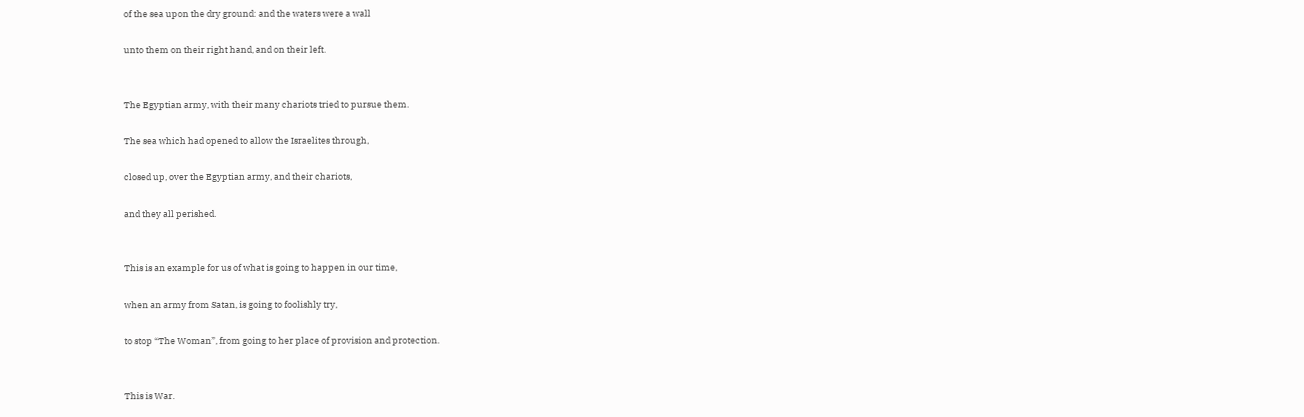of the sea upon the dry ground: and the waters were a wall

unto them on their right hand, and on their left.


The Egyptian army, with their many chariots tried to pursue them.

The sea which had opened to allow the Israelites through,

closed up, over the Egyptian army, and their chariots,

and they all perished.


This is an example for us of what is going to happen in our time,

when an army from Satan, is going to foolishly try,

to stop “The Woman”, from going to her place of provision and protection.


This is War.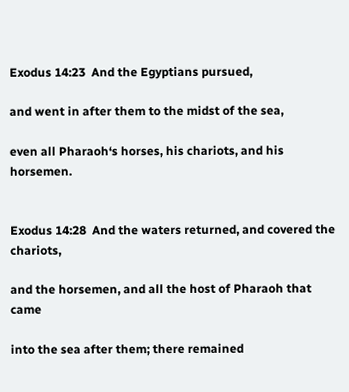Exodus 14:23  And the Egyptians pursued,

and went in after them to the midst of the sea,

even all Pharaoh‘s horses, his chariots, and his horsemen.


Exodus 14:28  And the waters returned, and covered the chariots,

and the horsemen, and all the host of Pharaoh that came

into the sea after them; there remained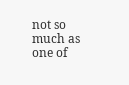not so much as one of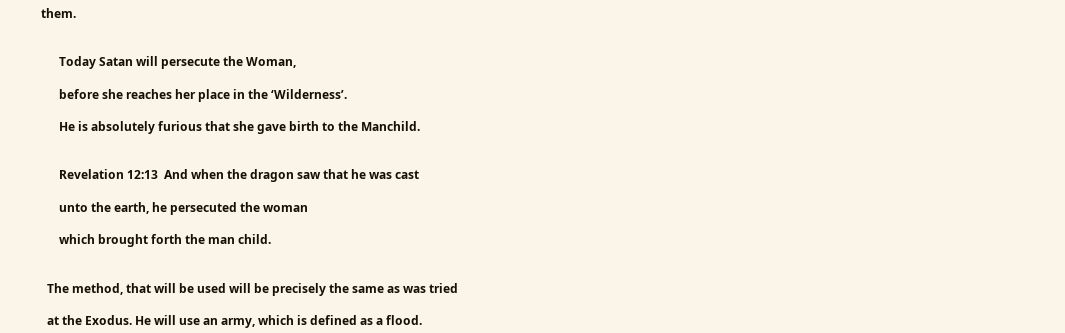them.


      Today Satan will persecute the Woman,

      before she reaches her place in the ‘Wilderness’.

      He is absolutely furious that she gave birth to the Manchild.


      Revelation 12:13  And when the dragon saw that he was cast

      unto the earth, he persecuted the woman

      which brought forth the man child.


  The method, that will be used will be precisely the same as was tried

  at the Exodus. He will use an army, which is defined as a flood.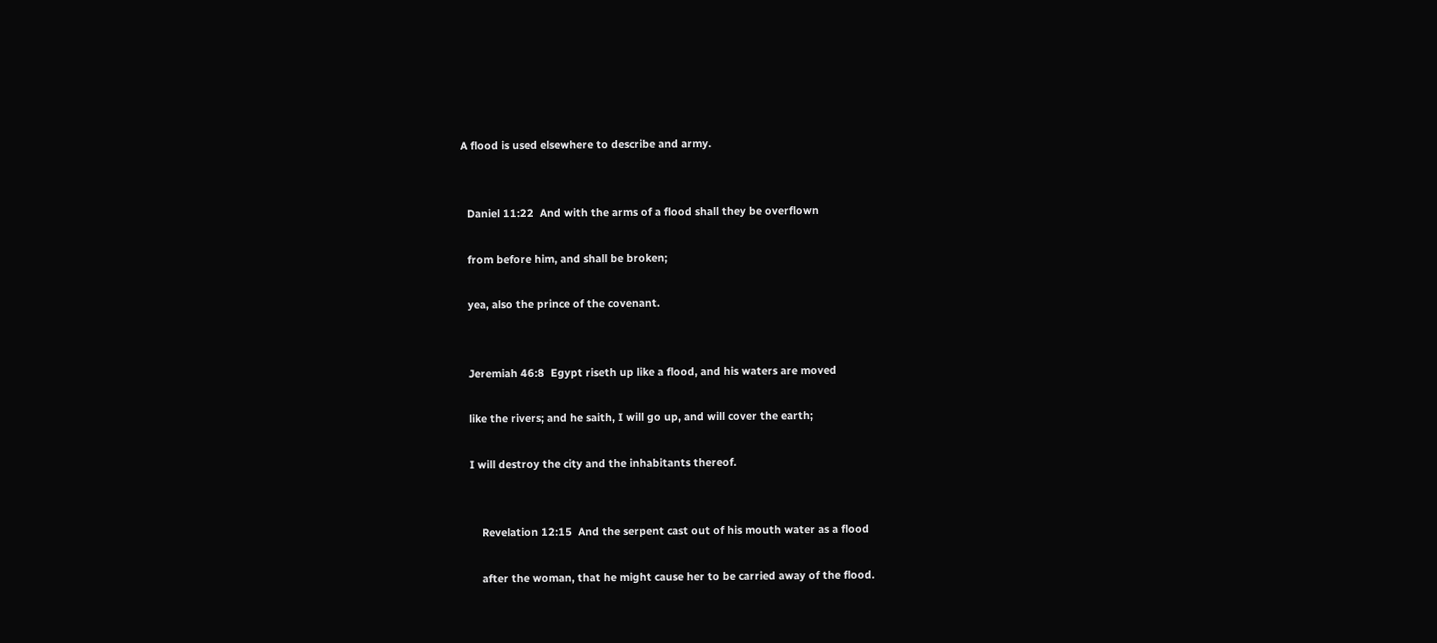A flood is used elsewhere to describe and army.


  Daniel 11:22  And with the arms of a flood shall they be overflown

  from before him, and shall be broken;

  yea, also the prince of the covenant.


  Jeremiah 46:8  Egypt riseth up like a flood, and his waters are moved

  like the rivers; and he saith, I will go up, and will cover the earth;

  I will destroy the city and the inhabitants thereof.


      Revelation 12:15  And the serpent cast out of his mouth water as a flood

      after the woman, that he might cause her to be carried away of the flood.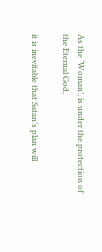As the ‘Woman’, is under the protection of the Eternal God,

it is inevitable that Satan’s plan will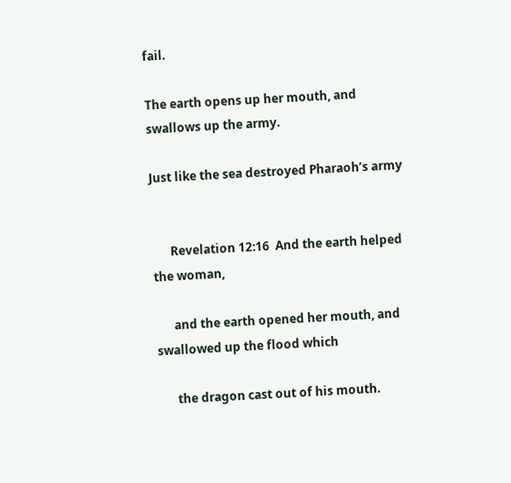fail.

The earth opens up her mouth, and swallows up the army.

Just like the sea destroyed Pharaoh’s army


      Revelation 12:16  And the earth helped the woman,

      and the earth opened her mouth, and swallowed up the flood which

      the dragon cast out of his mouth.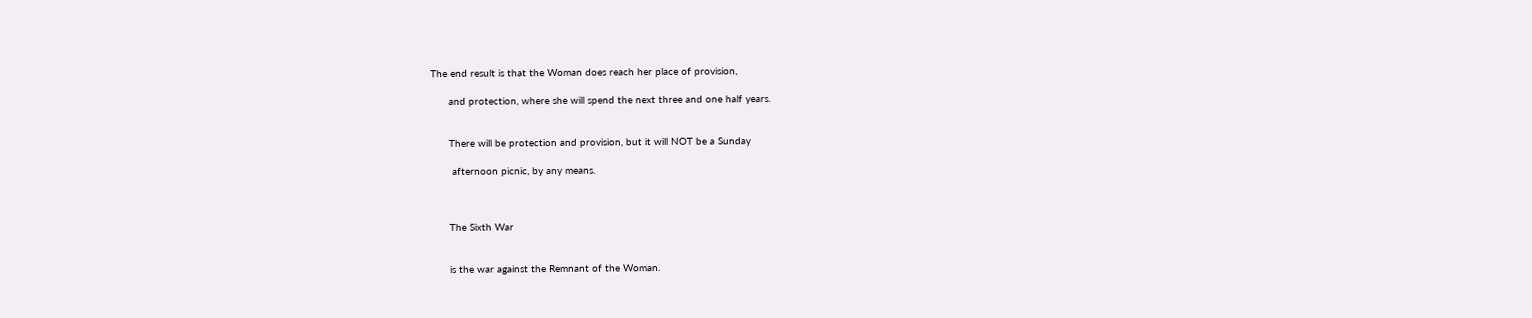The end result is that the Woman does reach her place of provision,

      and protection, where she will spend the next three and one half years.


      There will be protection and provision, but it will NOT be a Sunday

       afternoon picnic, by any means.



      The Sixth War


      is the war against the Remnant of the Woman.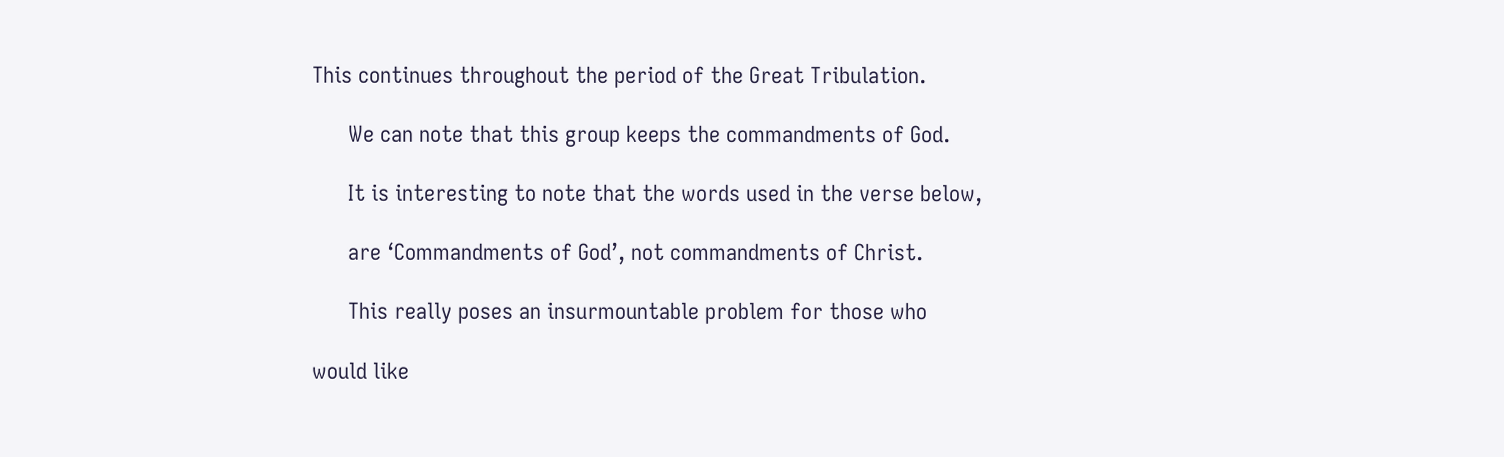This continues throughout the period of the Great Tribulation.

      We can note that this group keeps the commandments of God.

      It is interesting to note that the words used in the verse below,

      are ‘Commandments of God’, not commandments of Christ.

      This really poses an insurmountable problem for those who

would like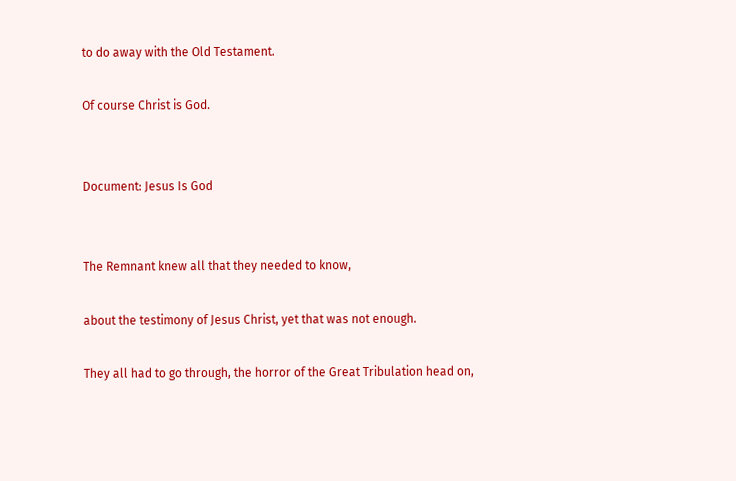to do away with the Old Testament.

Of course Christ is God.


Document: Jesus Is God


The Remnant knew all that they needed to know,

about the testimony of Jesus Christ, yet that was not enough.

They all had to go through, the horror of the Great Tribulation head on,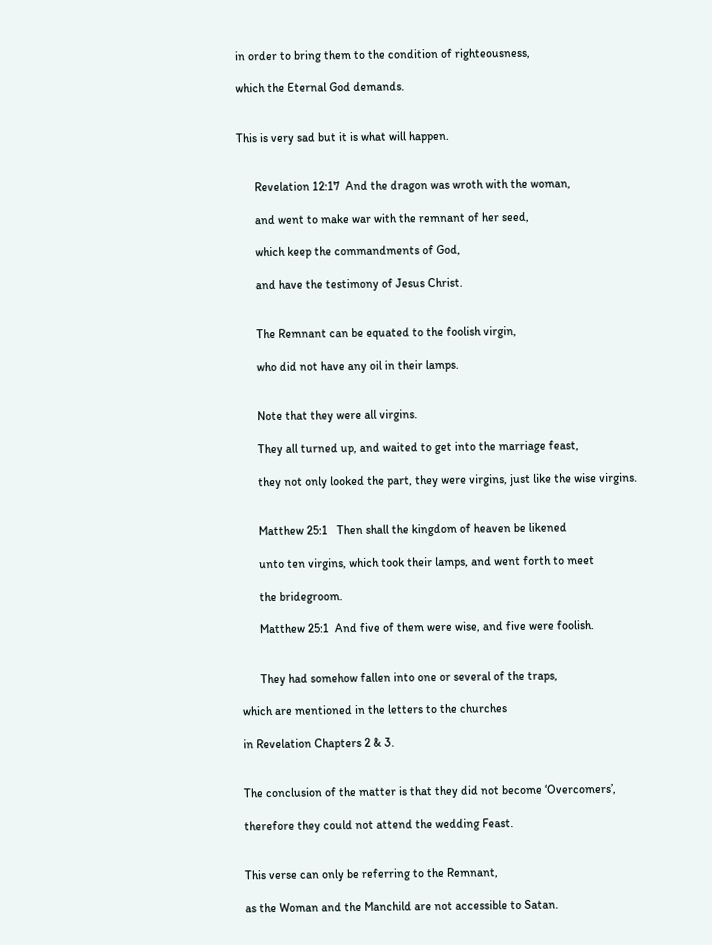in order to bring them to the condition of righteousness,

which the Eternal God demands.


This is very sad but it is what will happen.


      Revelation 12:17  And the dragon was wroth with the woman,

      and went to make war with the remnant of her seed,

      which keep the commandments of God,

      and have the testimony of Jesus Christ.


      The Remnant can be equated to the foolish virgin,

      who did not have any oil in their lamps.


      Note that they were all virgins.

      They all turned up, and waited to get into the marriage feast,

      they not only looked the part, they were virgins, just like the wise virgins.


      Matthew 25:1   Then shall the kingdom of heaven be likened

      unto ten virgins, which took their lamps, and went forth to meet

      the bridegroom.

      Matthew 25:1  And five of them were wise, and five were foolish.


      They had somehow fallen into one or several of the traps,

which are mentioned in the letters to the churches

in Revelation Chapters 2 & 3.


The conclusion of the matter is that they did not become ‘Overcomers’,

therefore they could not attend the wedding Feast.


This verse can only be referring to the Remnant,

as the Woman and the Manchild are not accessible to Satan.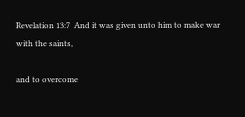Revelation 13:7  And it was given unto him to make war with the saints,

and to overcome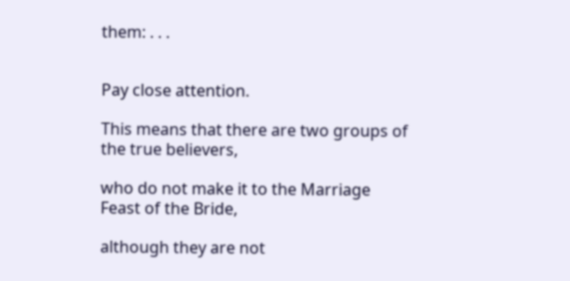them: . . .


Pay close attention.

This means that there are two groups of the true believers,

who do not make it to the Marriage Feast of the Bride,

although they are not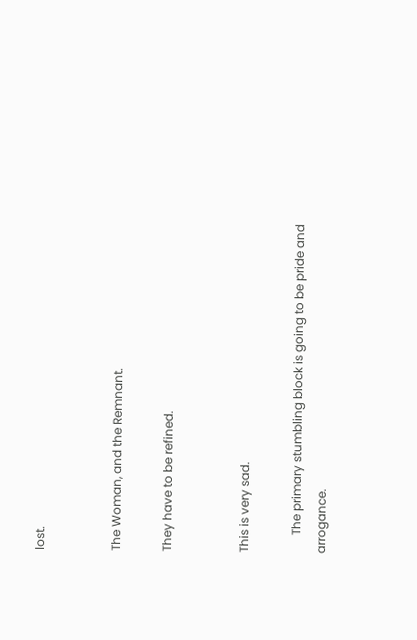lost.


The Woman, and the Remnant.

They have to be refined.


This is very sad.

      The primary stumbling block is going to be pride and arrogance.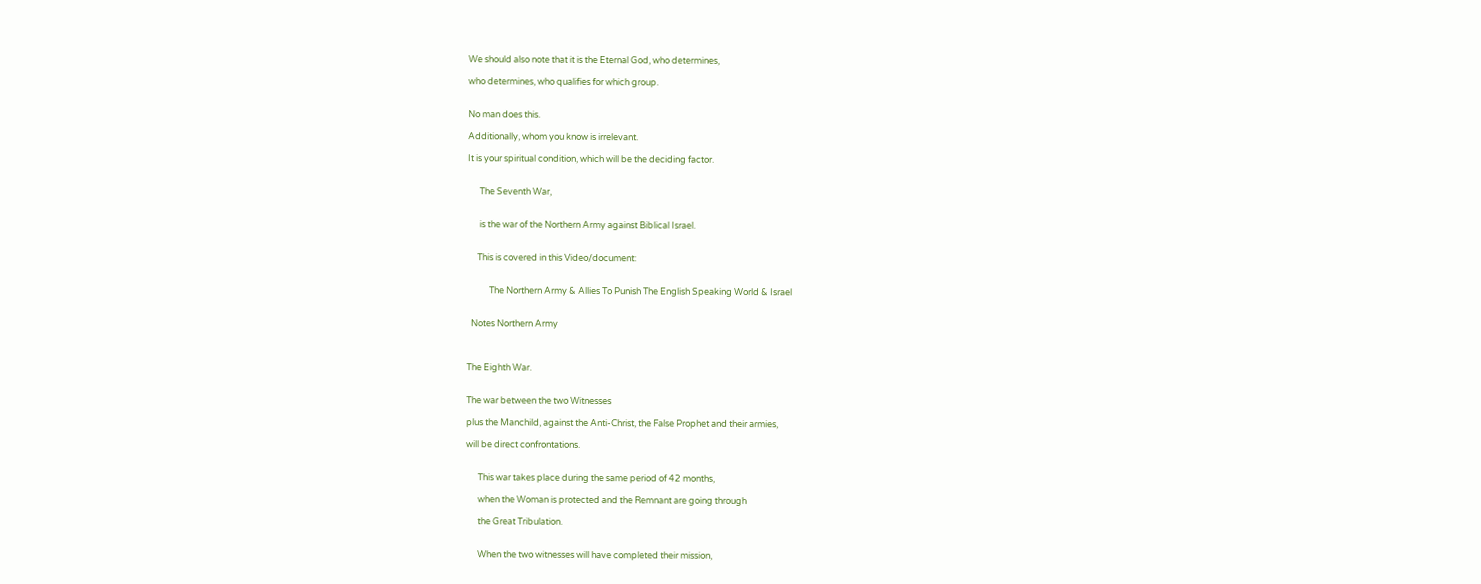We should also note that it is the Eternal God, who determines,

who determines, who qualifies for which group.


No man does this.

Additionally, whom you know is irrelevant.

It is your spiritual condition, which will be the deciding factor.


      The Seventh War,


      is the war of the Northern Army against Biblical Israel.


     This is covered in this Video/document:


           The Northern Army & Allies To Punish The English Speaking World & Israel


  Notes Northern Army



The Eighth War.


The war between the two Witnesses

plus the Manchild, against the Anti-Christ, the False Prophet and their armies,

will be direct confrontations.


      This war takes place during the same period of 42 months,

      when the Woman is protected and the Remnant are going through

      the Great Tribulation.


      When the two witnesses will have completed their mission,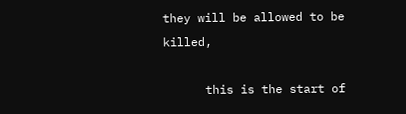they will be allowed to be killed,

      this is the start of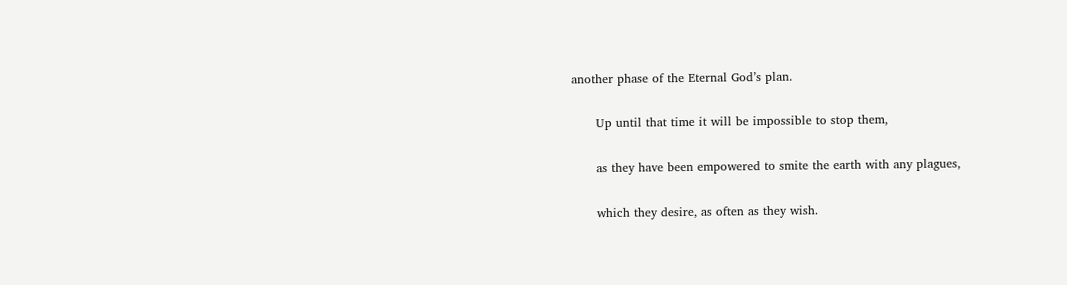another phase of the Eternal God’s plan.

      Up until that time it will be impossible to stop them,

      as they have been empowered to smite the earth with any plagues,

      which they desire, as often as they wish.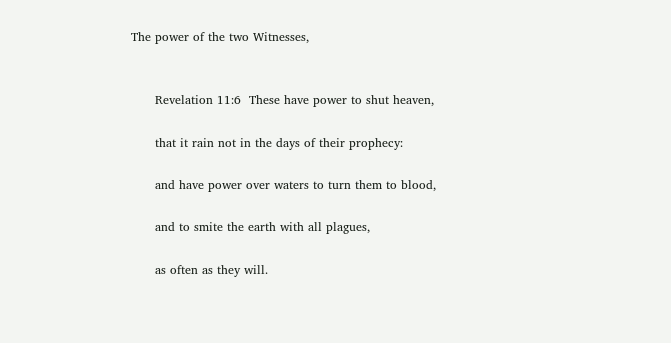The power of the two Witnesses,


      Revelation 11:6  These have power to shut heaven,

      that it rain not in the days of their prophecy:

      and have power over waters to turn them to blood,

      and to smite the earth with all plagues,

      as often as they will.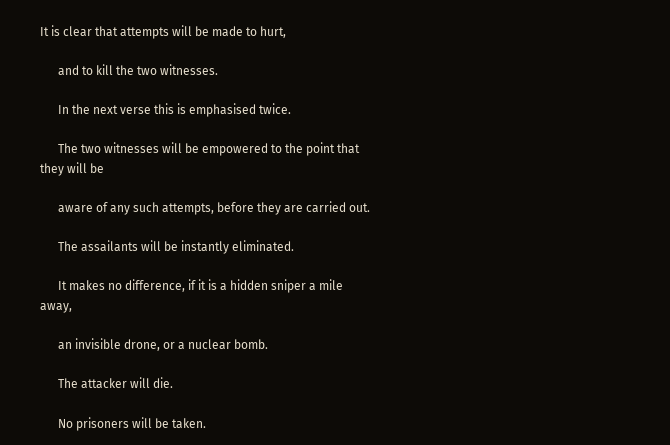It is clear that attempts will be made to hurt,

      and to kill the two witnesses.

      In the next verse this is emphasised twice.

      The two witnesses will be empowered to the point that they will be

      aware of any such attempts, before they are carried out.

      The assailants will be instantly eliminated.

      It makes no difference, if it is a hidden sniper a mile away,

      an invisible drone, or a nuclear bomb.

      The attacker will die.

      No prisoners will be taken.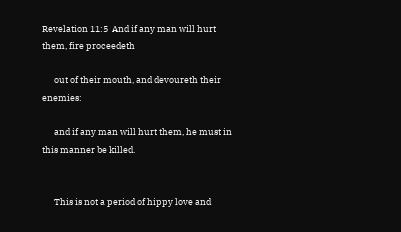Revelation 11:5  And if any man will hurt them, fire proceedeth

      out of their mouth, and devoureth their enemies:

      and if any man will hurt them, he must in this manner be killed.


      This is not a period of hippy love and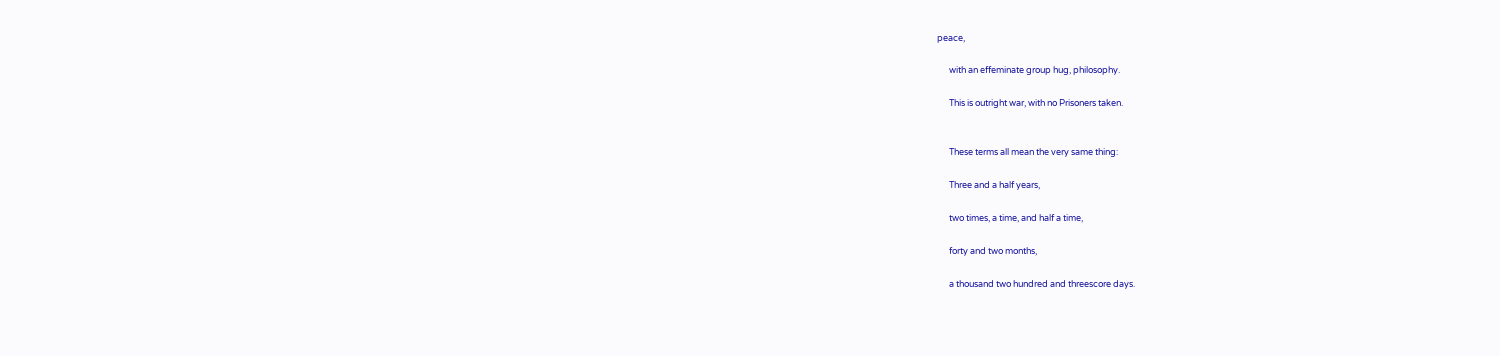peace,

      with an effeminate group hug, philosophy.

      This is outright war, with no Prisoners taken.


      These terms all mean the very same thing:

      Three and a half years,

      two times, a time, and half a time,

      forty and two months,

      a thousand two hundred and threescore days.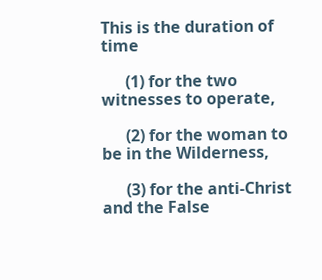This is the duration of time

      (1) for the two witnesses to operate,

      (2) for the woman to be in the Wilderness,

      (3) for the anti-Christ and the False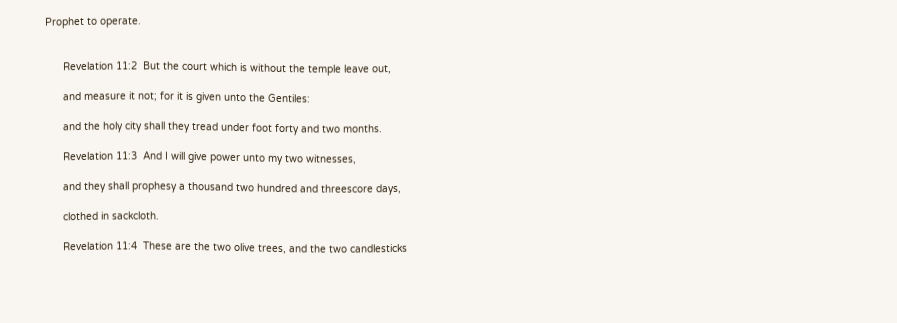Prophet to operate.


      Revelation 11:2  But the court which is without the temple leave out,

      and measure it not; for it is given unto the Gentiles:

      and the holy city shall they tread under foot forty and two months.

      Revelation 11:3  And I will give power unto my two witnesses,

      and they shall prophesy a thousand two hundred and threescore days,

      clothed in sackcloth.

      Revelation 11:4  These are the two olive trees, and the two candlesticks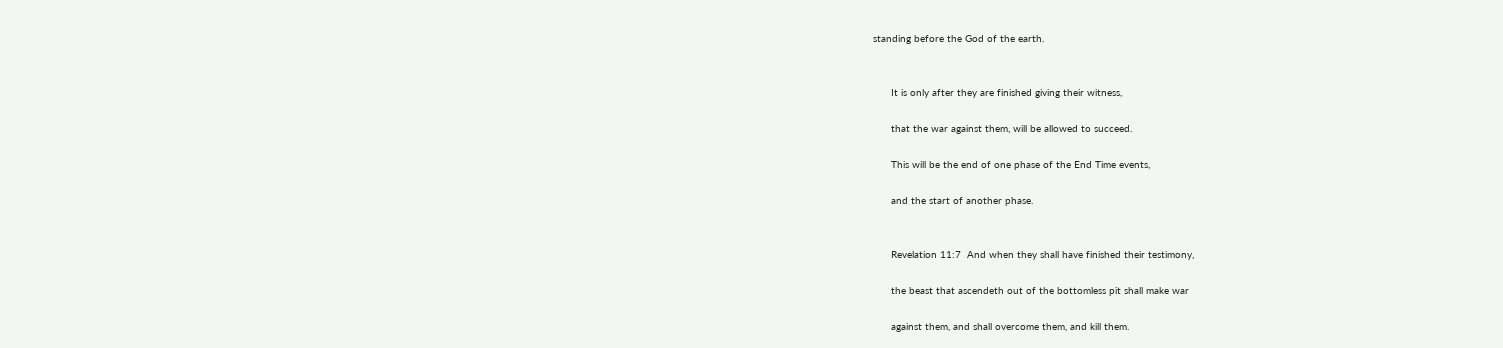standing before the God of the earth.


      It is only after they are finished giving their witness,

      that the war against them, will be allowed to succeed.

      This will be the end of one phase of the End Time events,

      and the start of another phase.


      Revelation 11:7  And when they shall have finished their testimony,

      the beast that ascendeth out of the bottomless pit shall make war

      against them, and shall overcome them, and kill them.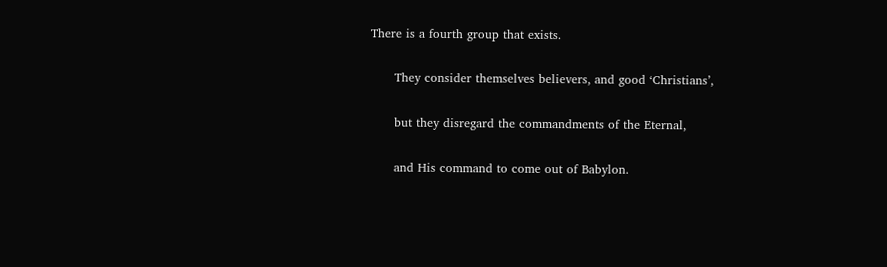There is a fourth group that exists.

      They consider themselves believers, and good ‘Christians’,

      but they disregard the commandments of the Eternal,

      and His command to come out of Babylon.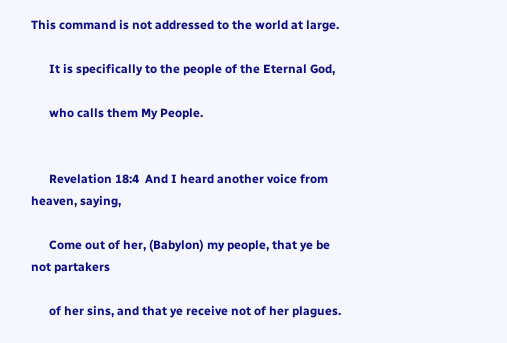This command is not addressed to the world at large.

      It is specifically to the people of the Eternal God,

      who calls them My People.


      Revelation 18:4  And I heard another voice from heaven, saying,

      Come out of her, (Babylon) my people, that ye be not partakers

      of her sins, and that ye receive not of her plagues.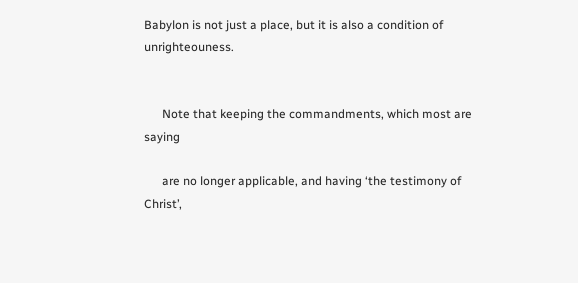Babylon is not just a place, but it is also a condition of unrighteouness.


      Note that keeping the commandments, which most are saying

      are no longer applicable, and having ‘the testimony of Christ’,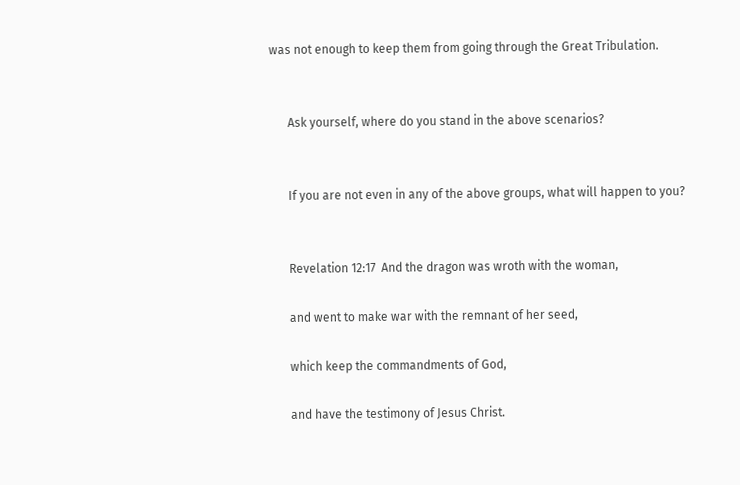was not enough to keep them from going through the Great Tribulation.


      Ask yourself, where do you stand in the above scenarios?


      If you are not even in any of the above groups, what will happen to you?


      Revelation 12:17  And the dragon was wroth with the woman,

      and went to make war with the remnant of her seed,

      which keep the commandments of God,

      and have the testimony of Jesus Christ.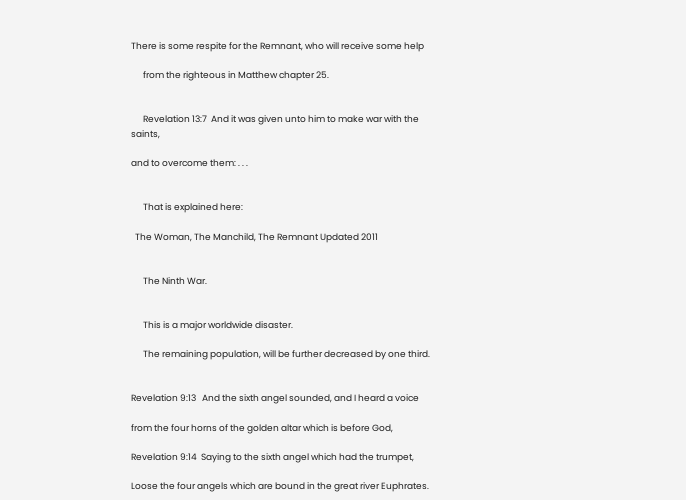There is some respite for the Remnant, who will receive some help

      from the righteous in Matthew chapter 25.


      Revelation 13:7  And it was given unto him to make war with the saints,

and to overcome them: . . .


      That is explained here:

  The Woman, The Manchild, The Remnant Updated 2011


      The Ninth War.


      This is a major worldwide disaster.

      The remaining population, will be further decreased by one third.


Revelation 9:13   And the sixth angel sounded, and I heard a voice

from the four horns of the golden altar which is before God,

Revelation 9:14  Saying to the sixth angel which had the trumpet,

Loose the four angels which are bound in the great river Euphrates.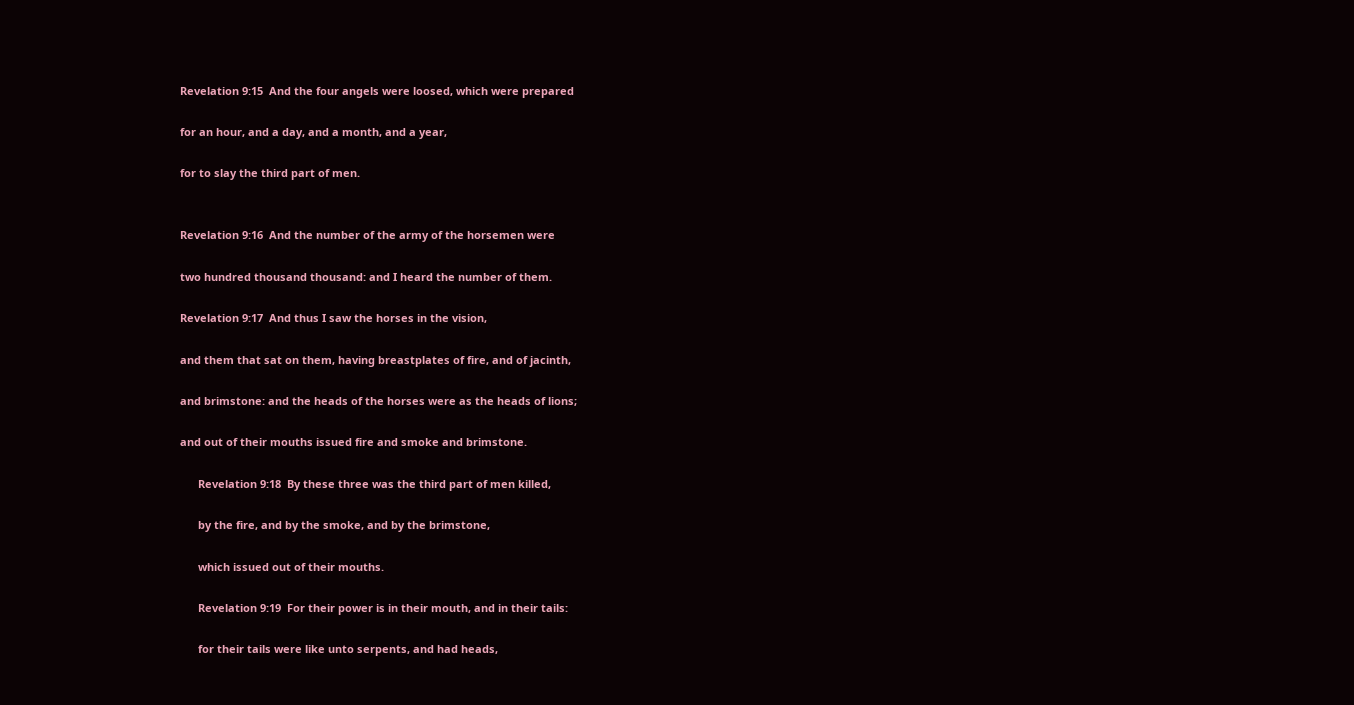Revelation 9:15  And the four angels were loosed, which were prepared

for an hour, and a day, and a month, and a year,

for to slay the third part of men.


Revelation 9:16  And the number of the army of the horsemen were

two hundred thousand thousand: and I heard the number of them.

Revelation 9:17  And thus I saw the horses in the vision,

and them that sat on them, having breastplates of fire, and of jacinth,

and brimstone: and the heads of the horses were as the heads of lions;

and out of their mouths issued fire and smoke and brimstone.

      Revelation 9:18  By these three was the third part of men killed,

      by the fire, and by the smoke, and by the brimstone,

      which issued out of their mouths.

      Revelation 9:19  For their power is in their mouth, and in their tails:

      for their tails were like unto serpents, and had heads,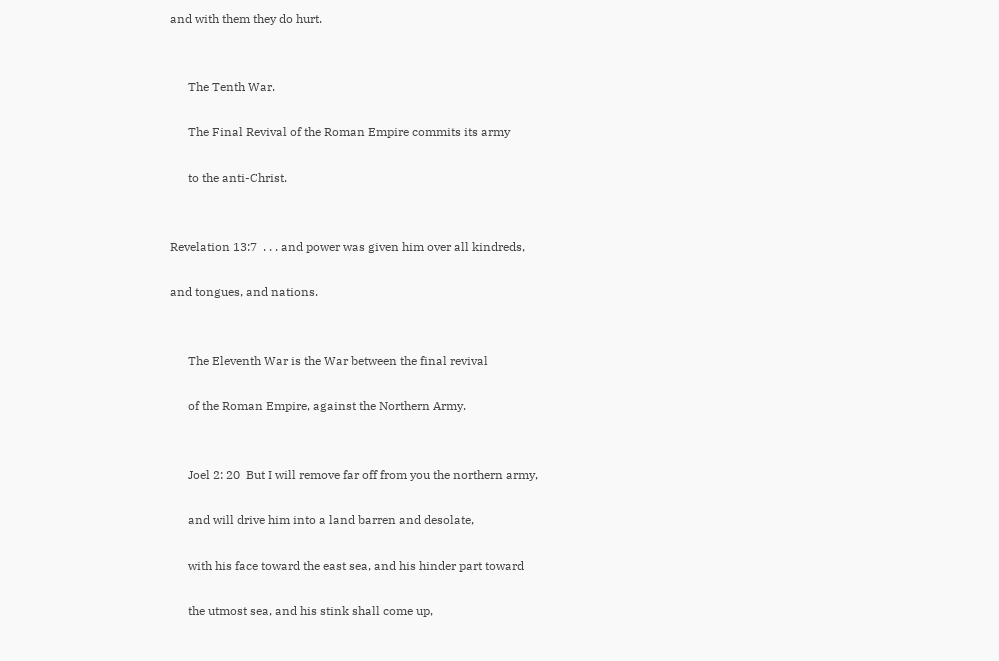and with them they do hurt.


      The Tenth War.

      The Final Revival of the Roman Empire commits its army

      to the anti-Christ.


Revelation 13:7  . . . and power was given him over all kindreds,

and tongues, and nations.


      The Eleventh War is the War between the final revival

      of the Roman Empire, against the Northern Army.


      Joel 2: 20  But I will remove far off from you the northern army,

      and will drive him into a land barren and desolate,

      with his face toward the east sea, and his hinder part toward

      the utmost sea, and his stink shall come up,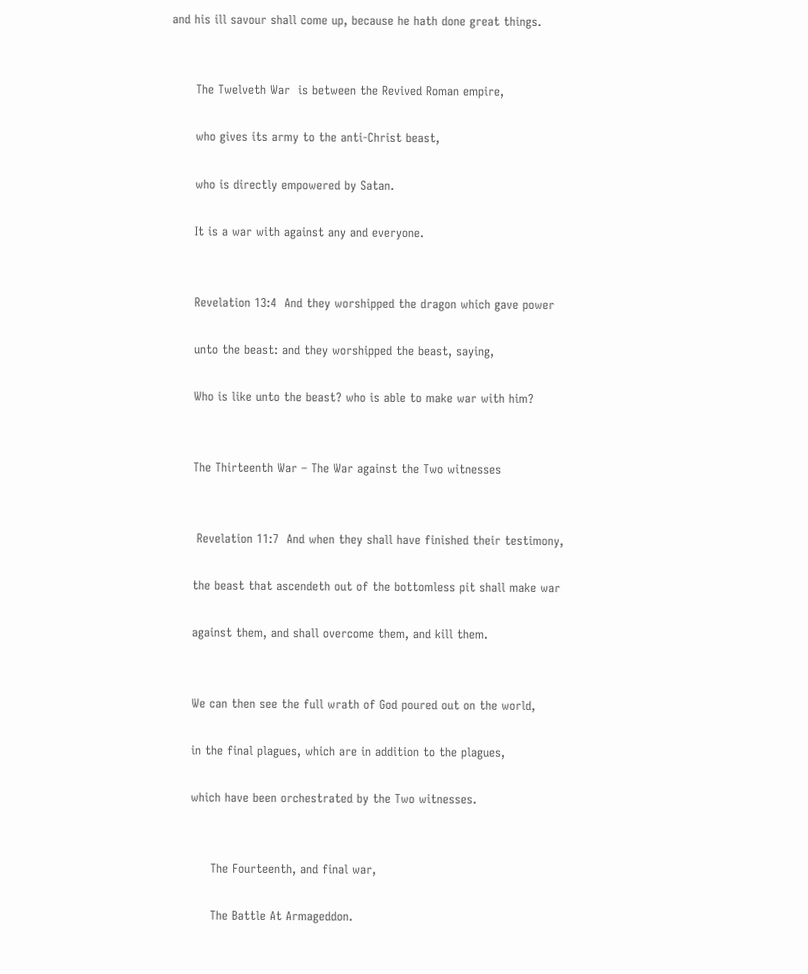and his ill savour shall come up, because he hath done great things.


      The Twelveth War  is between the Revived Roman empire,

      who gives its army to the anti-Christ beast,

      who is directly empowered by Satan.

      It is a war with against any and everyone.


      Revelation 13:4  And they worshipped the dragon which gave power

      unto the beast: and they worshipped the beast, saying,

      Who is like unto the beast? who is able to make war with him?


      The Thirteenth War – The War against the Two witnesses


       Revelation 11:7  And when they shall have finished their testimony,

      the beast that ascendeth out of the bottomless pit shall make war

      against them, and shall overcome them, and kill them.


      We can then see the full wrath of God poured out on the world,

      in the final plagues, which are in addition to the plagues,

      which have been orchestrated by the Two witnesses.


           The Fourteenth, and final war,

           The Battle At Armageddon.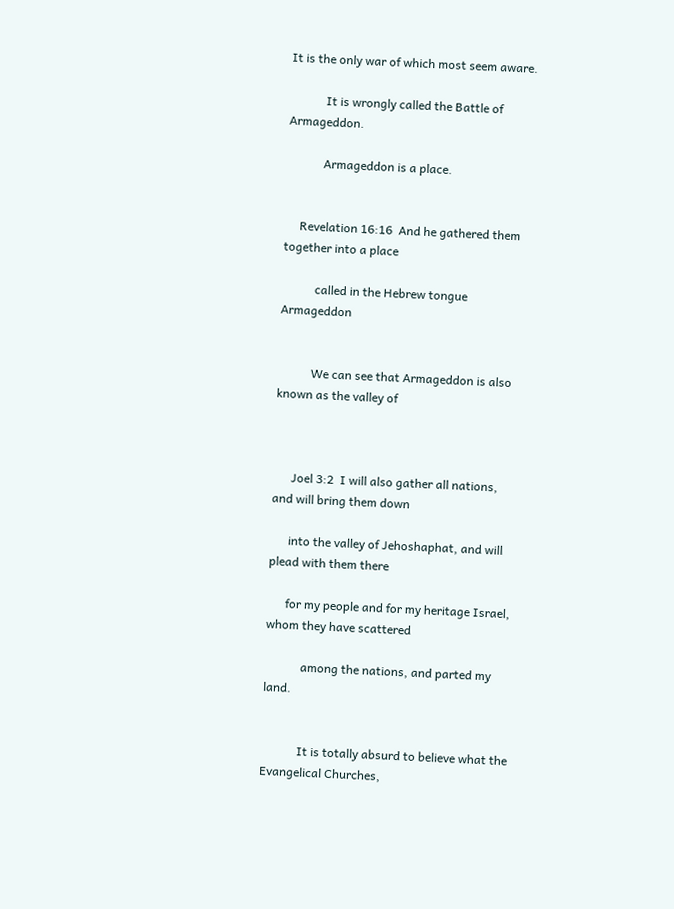It is the only war of which most seem aware.

            It is wrongly called the Battle of Armageddon.

            Armageddon is a place.


     Revelation 16:16  And he gathered them together into a place

           called in the Hebrew tongue Armageddon


           We can see that Armageddon is also known as the valley of



      Joel 3:2  I will also gather all nations, and will bring them down

      into the valley of Jehoshaphat, and will plead with them there

      for my people and for my heritage Israel, whom they have scattered

            among the nations, and parted my land.


            It is totally absurd to believe what the Evangelical Churches,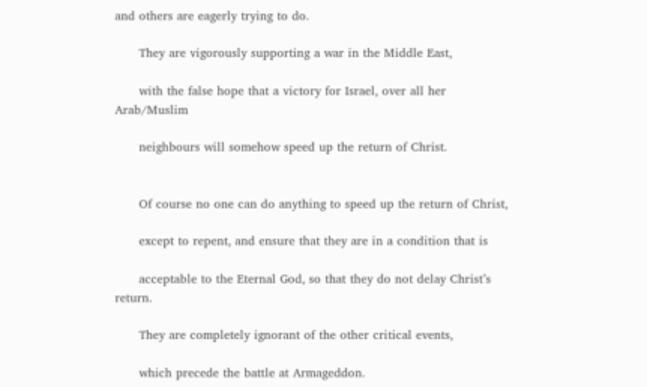and others are eagerly trying to do.

      They are vigorously supporting a war in the Middle East,

      with the false hope that a victory for Israel, over all her Arab/Muslim

      neighbours will somehow speed up the return of Christ.


      Of course no one can do anything to speed up the return of Christ,

      except to repent, and ensure that they are in a condition that is

      acceptable to the Eternal God, so that they do not delay Christ’s return.

      They are completely ignorant of the other critical events,

      which precede the battle at Armageddon.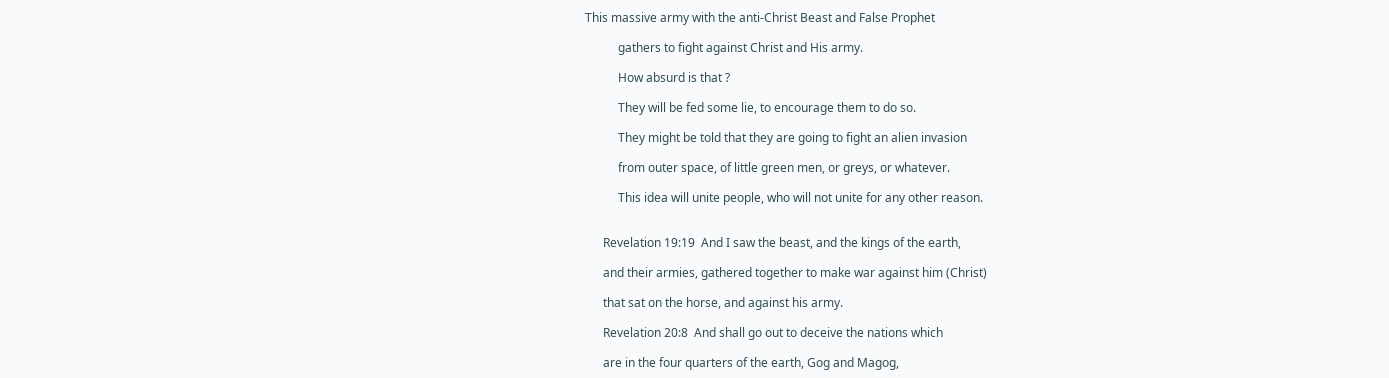This massive army with the anti-Christ Beast and False Prophet

           gathers to fight against Christ and His army.

           How absurd is that ?

           They will be fed some lie, to encourage them to do so.

           They might be told that they are going to fight an alien invasion

           from outer space, of little green men, or greys, or whatever.

           This idea will unite people, who will not unite for any other reason.


      Revelation 19:19  And I saw the beast, and the kings of the earth,

      and their armies, gathered together to make war against him (Christ)

      that sat on the horse, and against his army.

      Revelation 20:8  And shall go out to deceive the nations which

      are in the four quarters of the earth, Gog and Magog,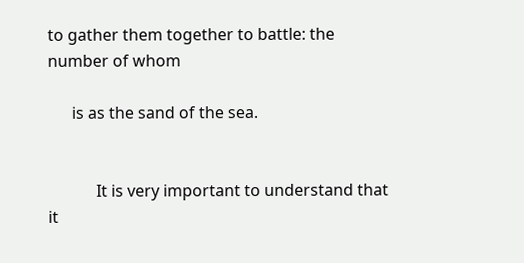to gather them together to battle: the number of whom

      is as the sand of the sea.


            It is very important to understand that it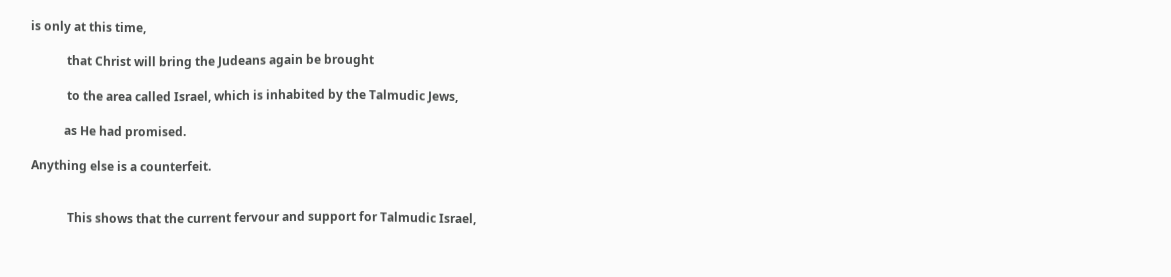is only at this time,

            that Christ will bring the Judeans again be brought

            to the area called Israel, which is inhabited by the Talmudic Jews,

           as He had promised.

Anything else is a counterfeit.


            This shows that the current fervour and support for Talmudic Israel,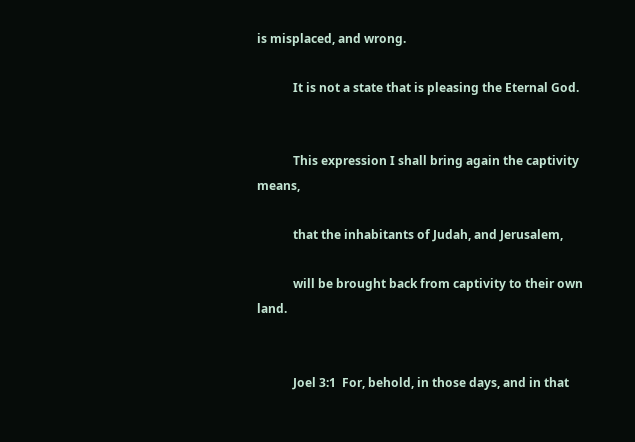is misplaced, and wrong.

            It is not a state that is pleasing the Eternal God.


            This expression I shall bring again the captivity means,

            that the inhabitants of Judah, and Jerusalem,

            will be brought back from captivity to their own land.


            Joel 3:1  For, behold, in those days, and in that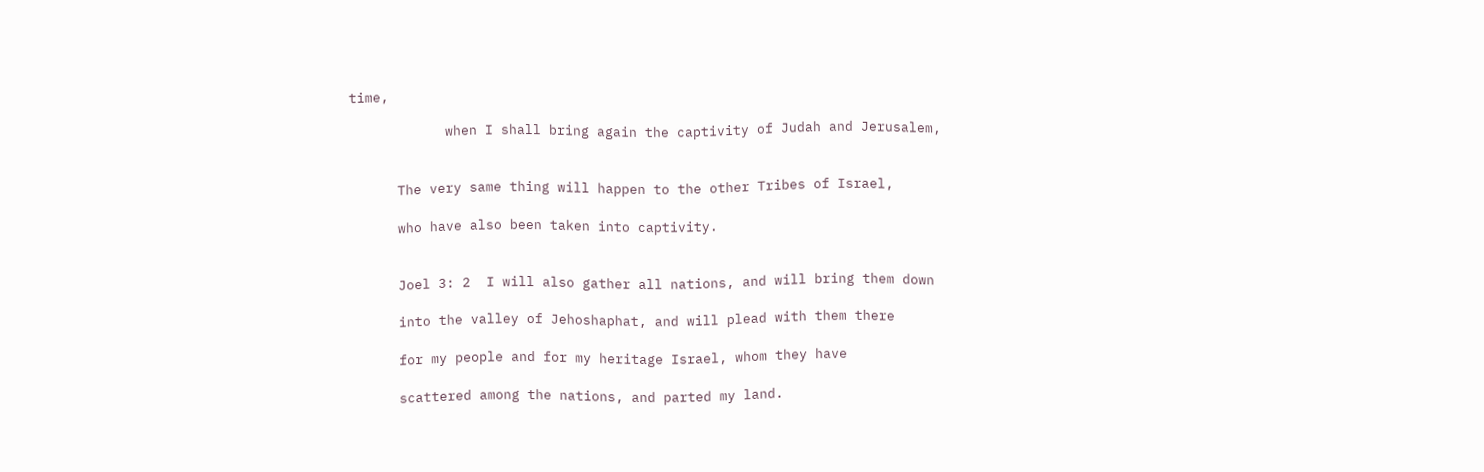time,

            when I shall bring again the captivity of Judah and Jerusalem,


      The very same thing will happen to the other Tribes of Israel,

      who have also been taken into captivity.


      Joel 3: 2  I will also gather all nations, and will bring them down

      into the valley of Jehoshaphat, and will plead with them there

      for my people and for my heritage Israel, whom they have

      scattered among the nations, and parted my land.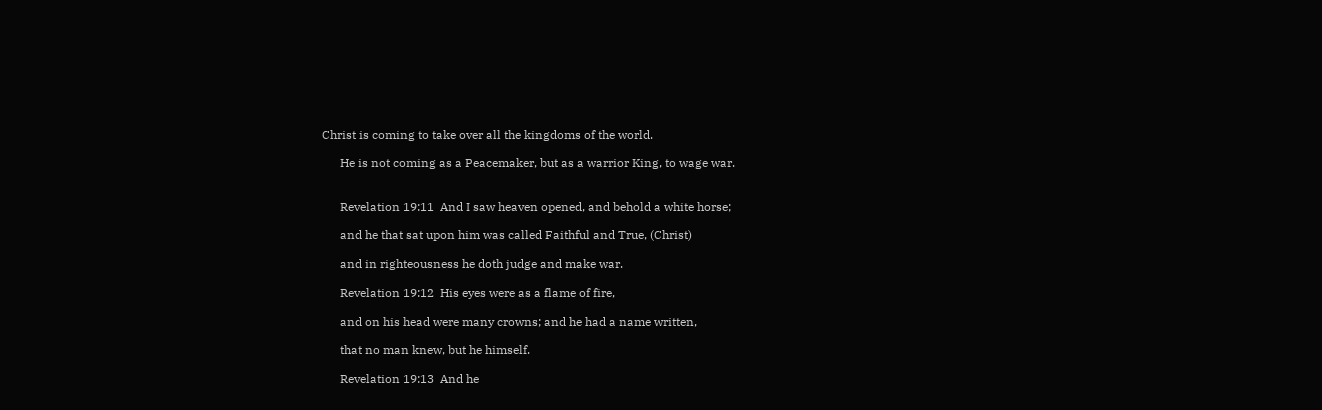Christ is coming to take over all the kingdoms of the world.

      He is not coming as a Peacemaker, but as a warrior King, to wage war.


      Revelation 19:11  And I saw heaven opened, and behold a white horse;

      and he that sat upon him was called Faithful and True, (Christ)

      and in righteousness he doth judge and make war.

      Revelation 19:12  His eyes were as a flame of fire,

      and on his head were many crowns; and he had a name written,

      that no man knew, but he himself.

      Revelation 19:13  And he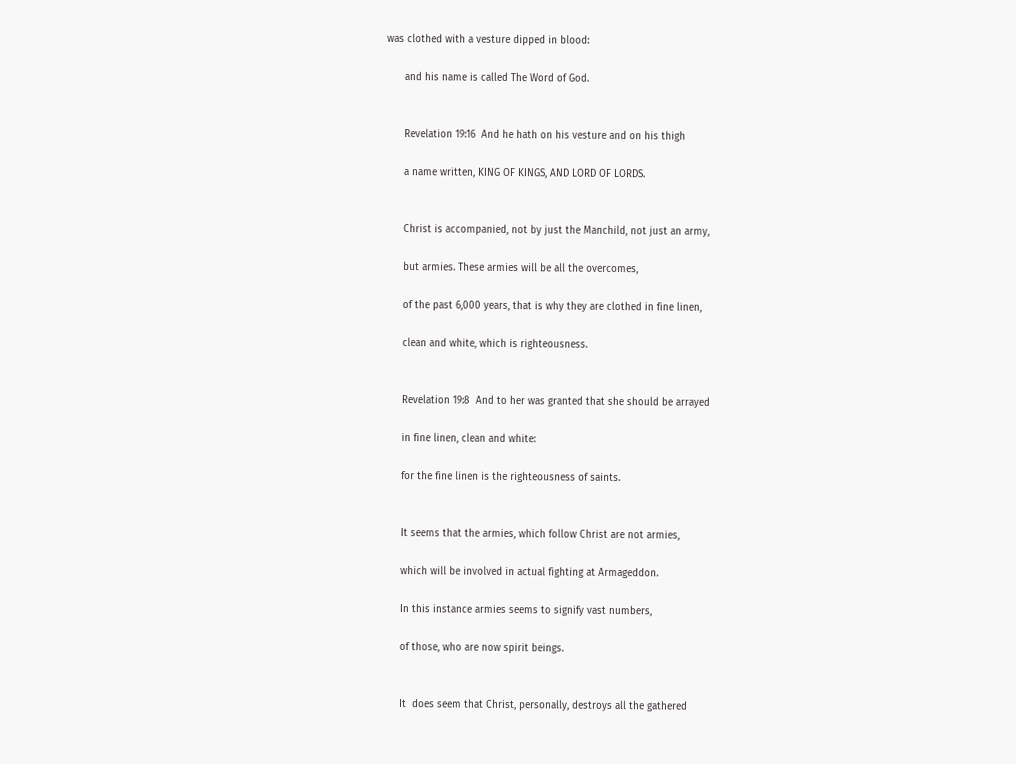was clothed with a vesture dipped in blood:

      and his name is called The Word of God.


      Revelation 19:16  And he hath on his vesture and on his thigh

      a name written, KING OF KINGS, AND LORD OF LORDS.


      Christ is accompanied, not by just the Manchild, not just an army,

      but armies. These armies will be all the overcomes,

      of the past 6,000 years, that is why they are clothed in fine linen,

      clean and white, which is righteousness.


      Revelation 19:8  And to her was granted that she should be arrayed

      in fine linen, clean and white:

      for the fine linen is the righteousness of saints.


      It seems that the armies, which follow Christ are not armies,

      which will be involved in actual fighting at Armageddon.

      In this instance armies seems to signify vast numbers,

      of those, who are now spirit beings.


      It  does seem that Christ, personally, destroys all the gathered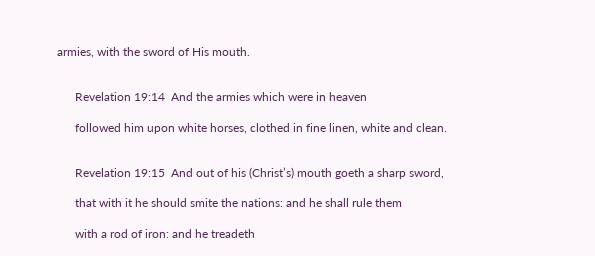armies, with the sword of His mouth.


      Revelation 19:14  And the armies which were in heaven

      followed him upon white horses, clothed in fine linen, white and clean.


      Revelation 19:15  And out of his (Christ’s) mouth goeth a sharp sword,

      that with it he should smite the nations: and he shall rule them

      with a rod of iron: and he treadeth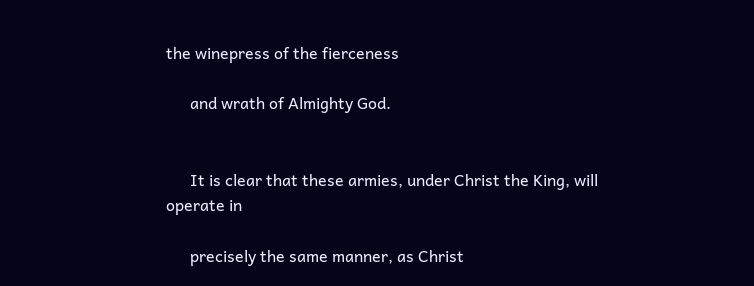the winepress of the fierceness

      and wrath of Almighty God.


      It is clear that these armies, under Christ the King, will operate in

      precisely the same manner, as Christ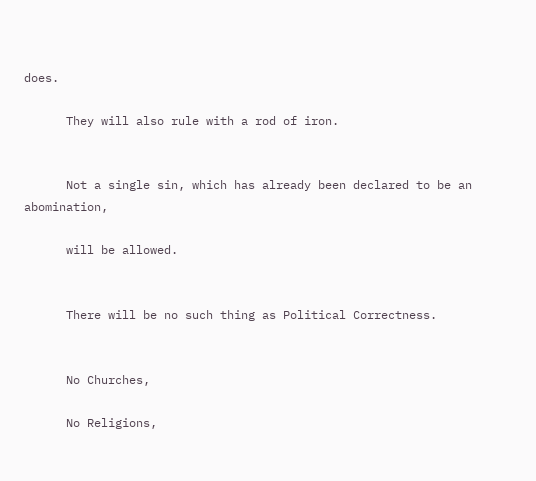does.

      They will also rule with a rod of iron.


      Not a single sin, which has already been declared to be an abomination,

      will be allowed.


      There will be no such thing as Political Correctness.


      No Churches,

      No Religions,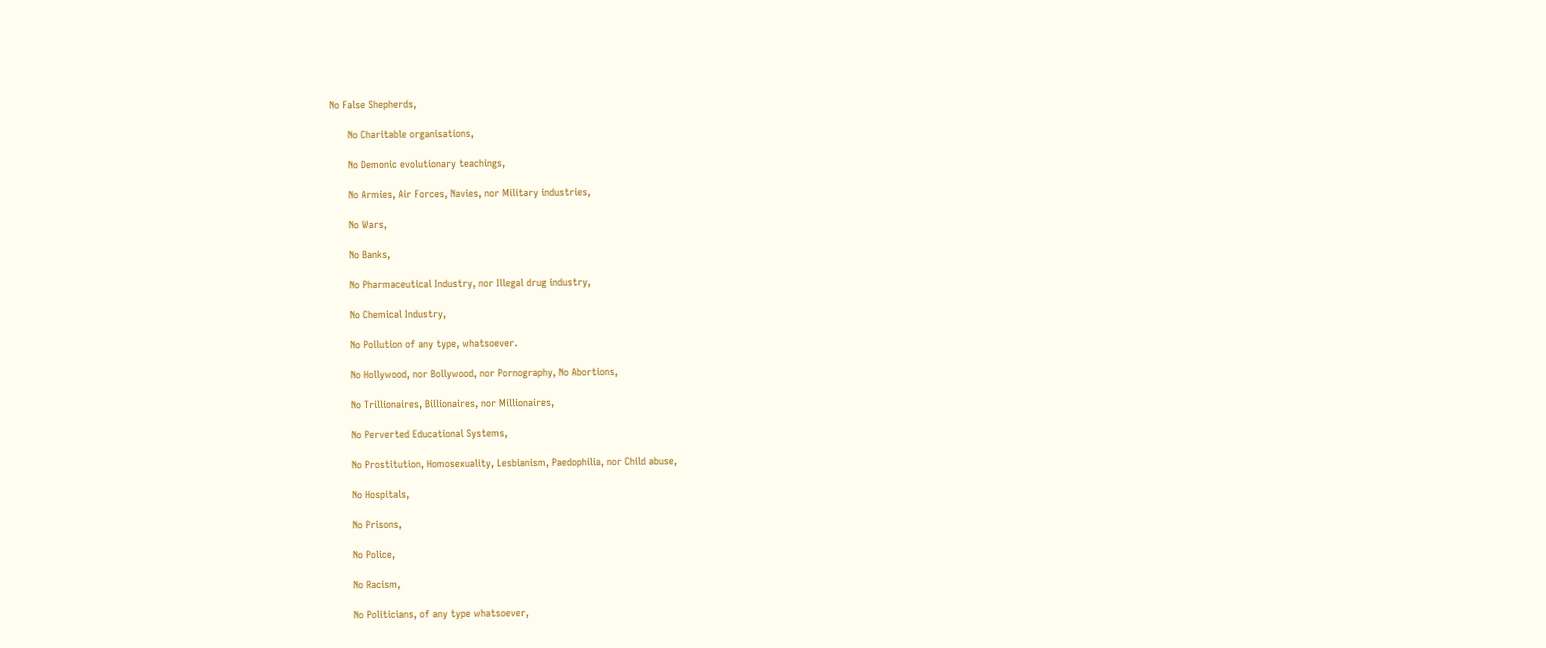No False Shepherds,

      No Charitable organisations,

      No Demonic evolutionary teachings,

      No Armies, Air Forces, Navies, nor Military industries,

      No Wars,

      No Banks,

      No Pharmaceutical Industry, nor Illegal drug industry,

      No Chemical Industry,

      No Pollution of any type, whatsoever.

      No Hollywood, nor Bollywood, nor Pornography, No Abortions,

      No Trillionaires, Billionaires, nor Millionaires,

      No Perverted Educational Systems,

      No Prostitution, Homosexuality, Lesbianism, Paedophilia, nor Child abuse,

      No Hospitals,

      No Prisons,

      No Police,

      No Racism,

      No Politicians, of any type whatsoever,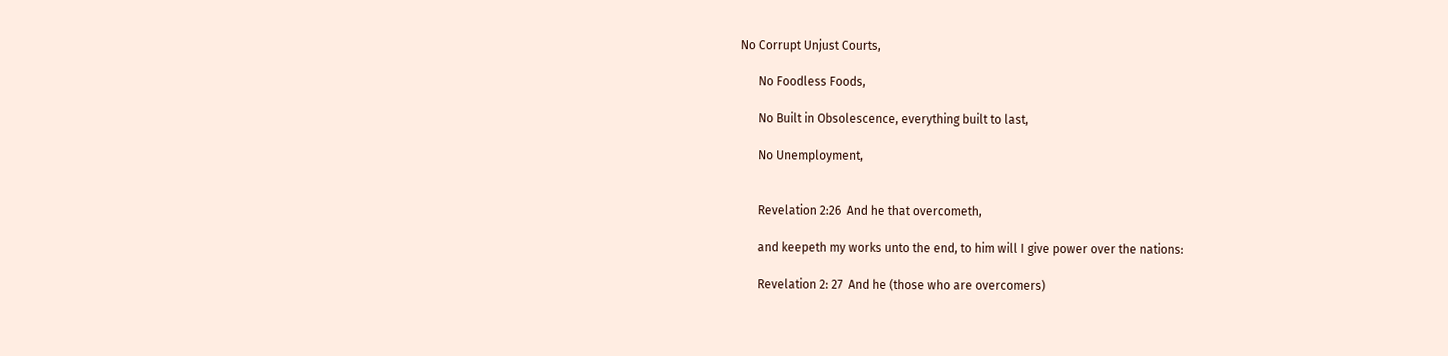No Corrupt Unjust Courts,

      No Foodless Foods,

      No Built in Obsolescence, everything built to last,

      No Unemployment,


      Revelation 2:26  And he that overcometh,

      and keepeth my works unto the end, to him will I give power over the nations:

      Revelation 2: 27  And he (those who are overcomers)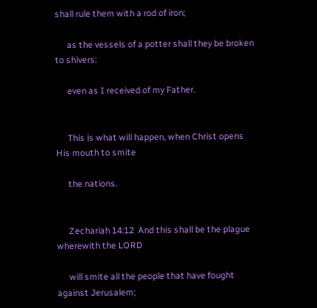shall rule them with a rod of iron;

      as the vessels of a potter shall they be broken to shivers:

      even as I received of my Father.


      This is what will happen, when Christ opens His mouth to smite

      the nations.


      Zechariah 14:12  And this shall be the plague wherewith the LORD

      will smite all the people that have fought against Jerusalem;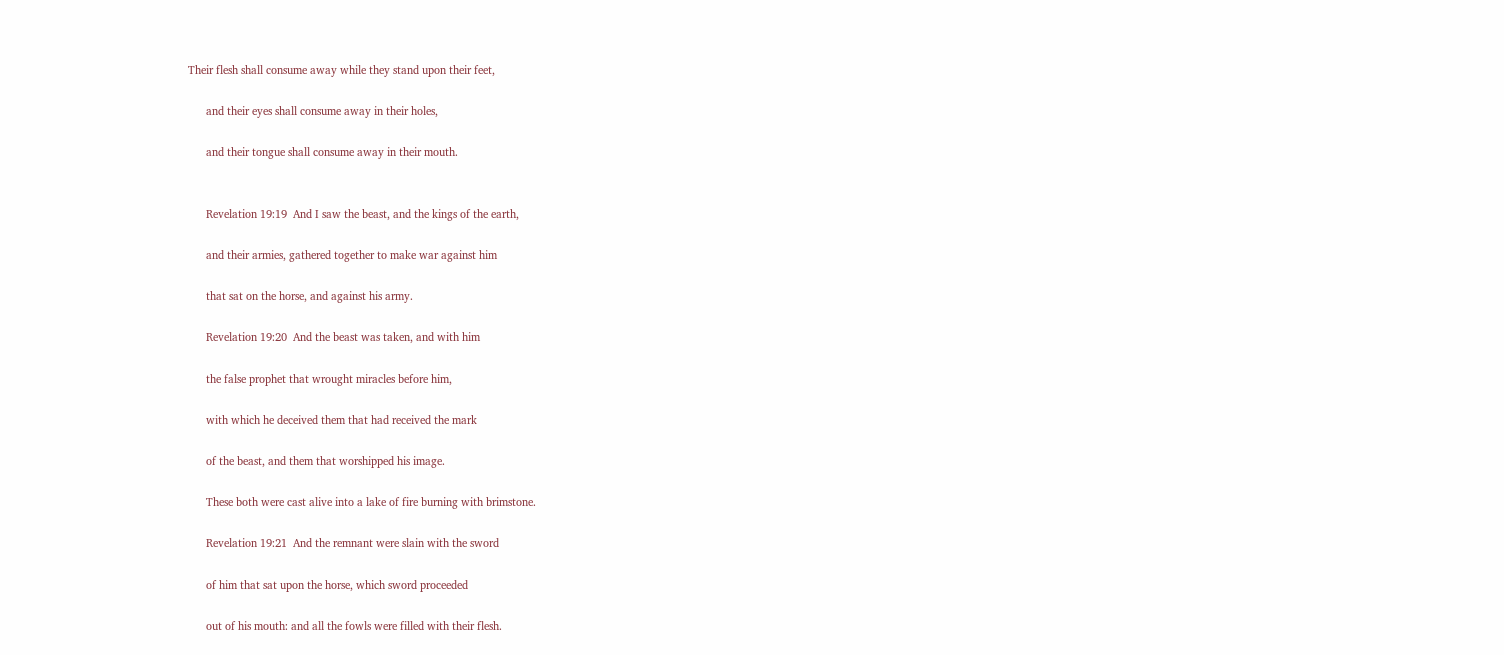Their flesh shall consume away while they stand upon their feet,

      and their eyes shall consume away in their holes,

      and their tongue shall consume away in their mouth.


      Revelation 19:19  And I saw the beast, and the kings of the earth,

      and their armies, gathered together to make war against him

      that sat on the horse, and against his army.

      Revelation 19:20  And the beast was taken, and with him

      the false prophet that wrought miracles before him,

      with which he deceived them that had received the mark

      of the beast, and them that worshipped his image.

      These both were cast alive into a lake of fire burning with brimstone.

      Revelation 19:21  And the remnant were slain with the sword

      of him that sat upon the horse, which sword proceeded

      out of his mouth: and all the fowls were filled with their flesh.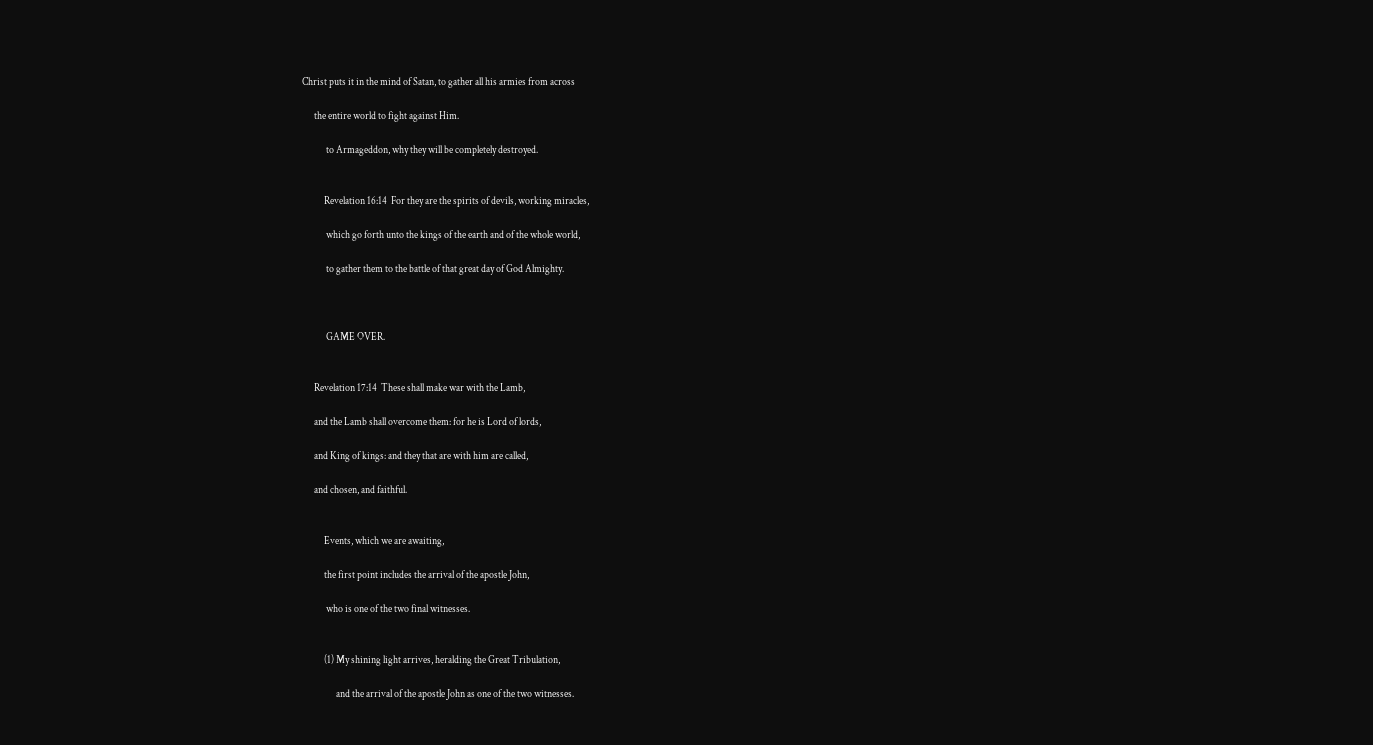Christ puts it in the mind of Satan, to gather all his armies from across

      the entire world to fight against Him.

            to Armageddon, why they will be completely destroyed.


           Revelation 16:14  For they are the spirits of devils, working miracles,

            which go forth unto the kings of the earth and of the whole world,

            to gather them to the battle of that great day of God Almighty.



            GAME OVER.


      Revelation 17:14  These shall make war with the Lamb,

      and the Lamb shall overcome them: for he is Lord of lords,

      and King of kings: and they that are with him are called,

      and chosen, and faithful.


           Events, which we are awaiting,

           the first point includes the arrival of the apostle John,

            who is one of the two final witnesses.


           (1) My shining light arrives, heralding the Great Tribulation,

                 and the arrival of the apostle John as one of the two witnesses.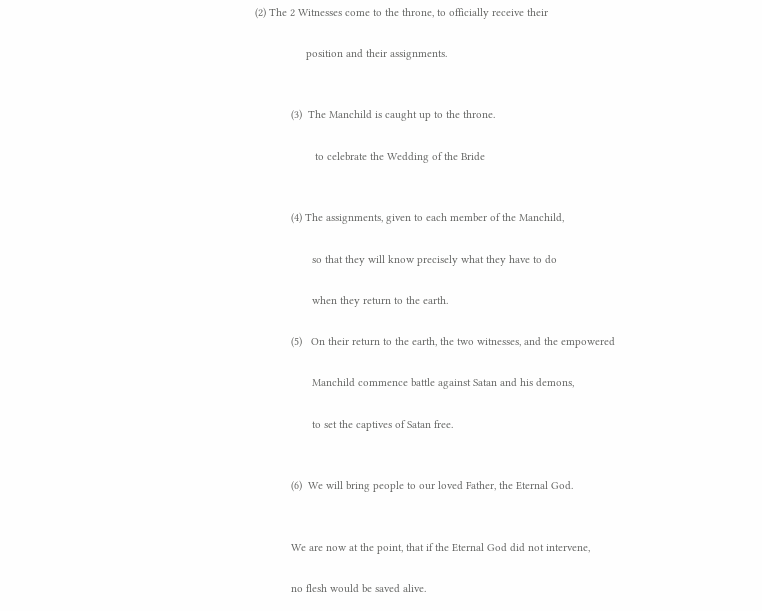(2) The 2 Witnesses come to the throne, to officially receive their

                 position and their assignments.


            (3)  The Manchild is caught up to the throne.

                    to celebrate the Wedding of the Bride


            (4) The assignments, given to each member of the Manchild,

                   so that they will know precisely what they have to do

                   when they return to the earth.

            (5)   On their return to the earth, the two witnesses, and the empowered

                   Manchild commence battle against Satan and his demons,

                   to set the captives of Satan free.


            (6)  We will bring people to our loved Father, the Eternal God.


            We are now at the point, that if the Eternal God did not intervene,

            no flesh would be saved alive.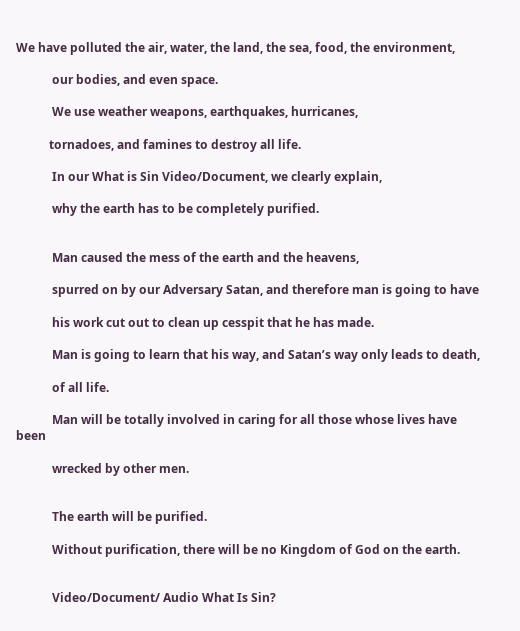We have polluted the air, water, the land, the sea, food, the environment,

            our bodies, and even space.

            We use weather weapons, earthquakes, hurricanes,

           tornadoes, and famines to destroy all life.

            In our What is Sin Video/Document, we clearly explain,

            why the earth has to be completely purified.


            Man caused the mess of the earth and the heavens,

            spurred on by our Adversary Satan, and therefore man is going to have

            his work cut out to clean up cesspit that he has made.

            Man is going to learn that his way, and Satan’s way only leads to death,

            of all life.

            Man will be totally involved in caring for all those whose lives have been

            wrecked by other men.


            The earth will be purified.

            Without purification, there will be no Kingdom of God on the earth.


            Video/Document/ Audio What Is Sin?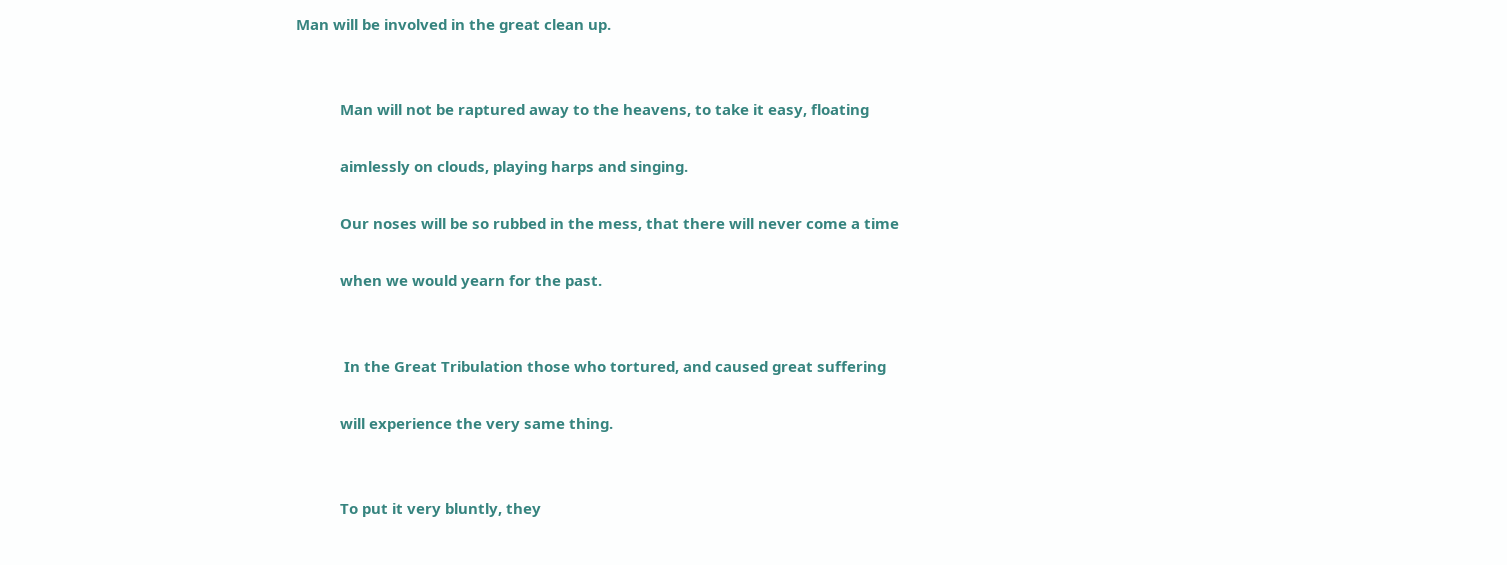Man will be involved in the great clean up.


           Man will not be raptured away to the heavens, to take it easy, floating

           aimlessly on clouds, playing harps and singing.

           Our noses will be so rubbed in the mess, that there will never come a time

           when we would yearn for the past.


            In the Great Tribulation those who tortured, and caused great suffering

           will experience the very same thing.


           To put it very bluntly, they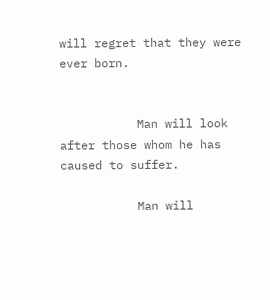will regret that they were ever born.


           Man will look after those whom he has caused to suffer.

           Man will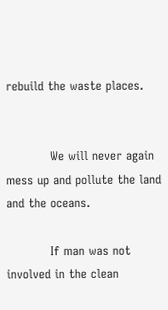rebuild the waste places.


           We will never again mess up and pollute the land and the oceans.

           If man was not involved in the clean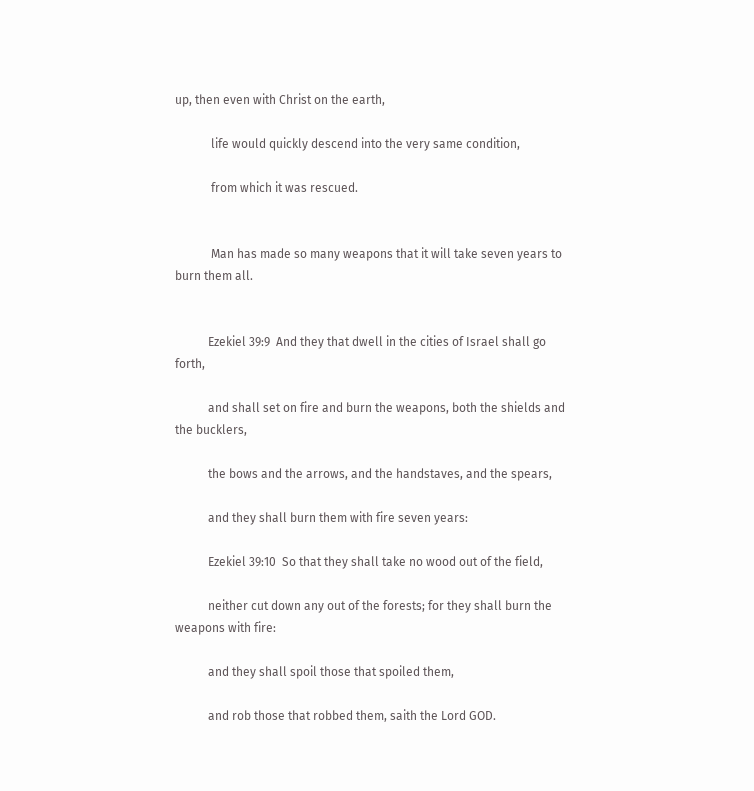up, then even with Christ on the earth,

            life would quickly descend into the very same condition,

            from which it was rescued.


            Man has made so many weapons that it will take seven years to burn them all.


           Ezekiel 39:9  And they that dwell in the cities of Israel shall go forth,

           and shall set on fire and burn the weapons, both the shields and the bucklers,

           the bows and the arrows, and the handstaves, and the spears,

           and they shall burn them with fire seven years:

           Ezekiel 39:10  So that they shall take no wood out of the field,

           neither cut down any out of the forests; for they shall burn the weapons with fire:

           and they shall spoil those that spoiled them,

           and rob those that robbed them, saith the Lord GOD.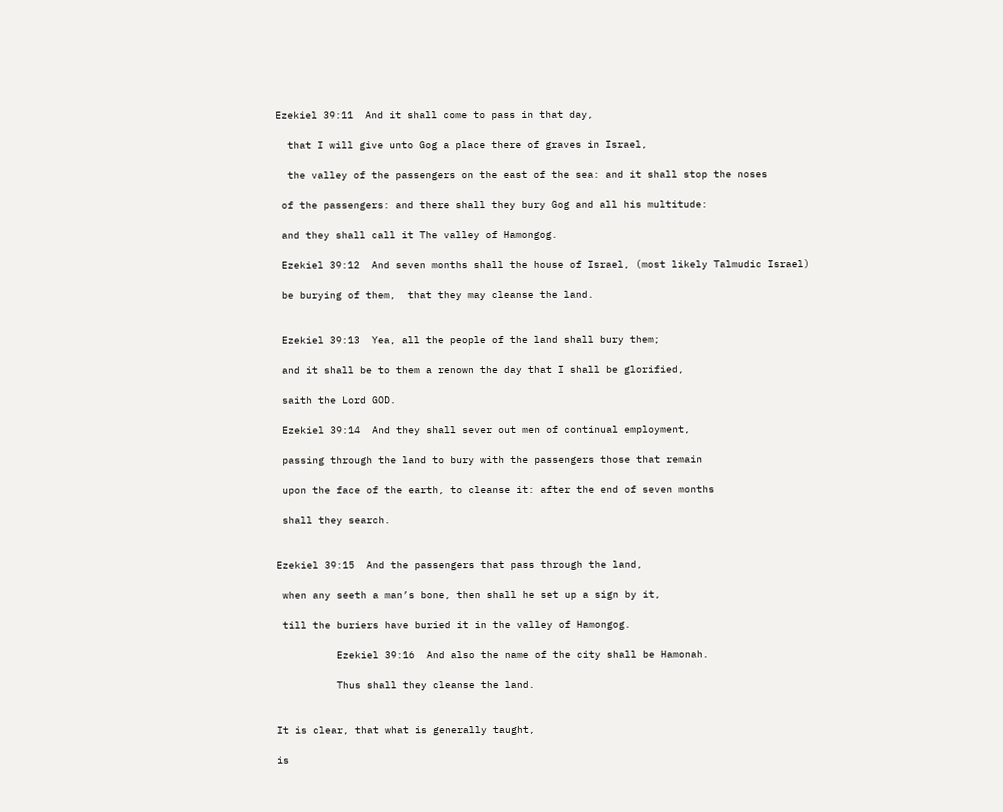Ezekiel 39:11  And it shall come to pass in that day,

  that I will give unto Gog a place there of graves in Israel,

  the valley of the passengers on the east of the sea: and it shall stop the noses

 of the passengers: and there shall they bury Gog and all his multitude:

 and they shall call it The valley of Hamongog.

 Ezekiel 39:12  And seven months shall the house of Israel, (most likely Talmudic Israel)

 be burying of them,  that they may cleanse the land.


 Ezekiel 39:13  Yea, all the people of the land shall bury them;

 and it shall be to them a renown the day that I shall be glorified,

 saith the Lord GOD.

 Ezekiel 39:14  And they shall sever out men of continual employment,

 passing through the land to bury with the passengers those that remain

 upon the face of the earth, to cleanse it: after the end of seven months

 shall they search.


Ezekiel 39:15  And the passengers that pass through the land,

 when any seeth a man’s bone, then shall he set up a sign by it,

 till the buriers have buried it in the valley of Hamongog.

          Ezekiel 39:16  And also the name of the city shall be Hamonah.

          Thus shall they cleanse the land.


It is clear, that what is generally taught,

is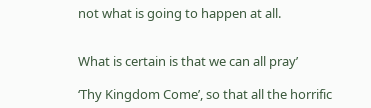not what is going to happen at all.


What is certain is that we can all pray’

‘Thy Kingdom Come’, so that all the horrific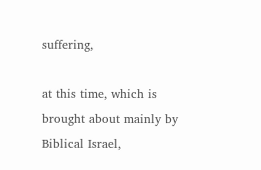suffering,

at this time, which is brought about mainly by Biblical Israel,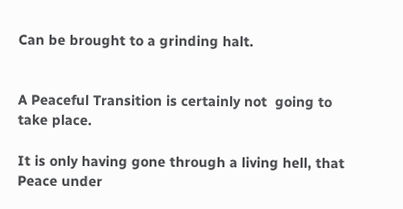Can be brought to a grinding halt.


A Peaceful Transition is certainly not  going to take place.

It is only having gone through a living hell, that Peace under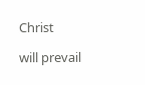Christ

will prevail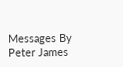Messages By Peter James